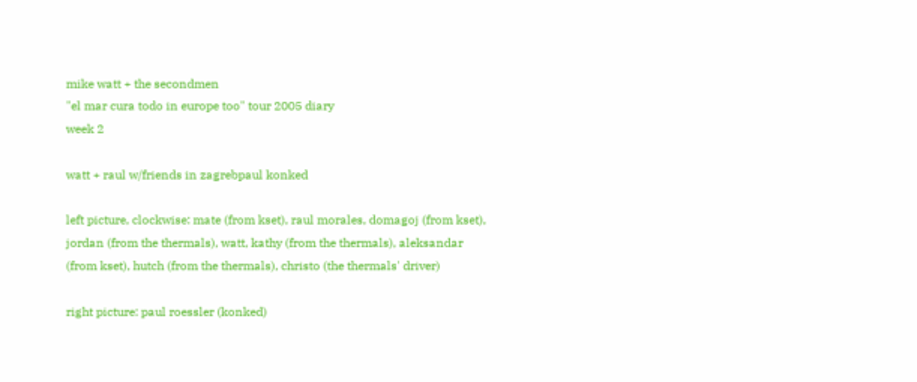mike watt + the secondmen
"el mar cura todo in europe too" tour 2005 diary
week 2

watt + raul w/friends in zagrebpaul konked

left picture, clockwise: mate (from kset), raul morales, domagoj (from kset),
jordan (from the thermals), watt, kathy (from the thermals), aleksandar
(from kset), hutch (from the thermals), christo (the thermals' driver)

right picture: paul roessler (konked)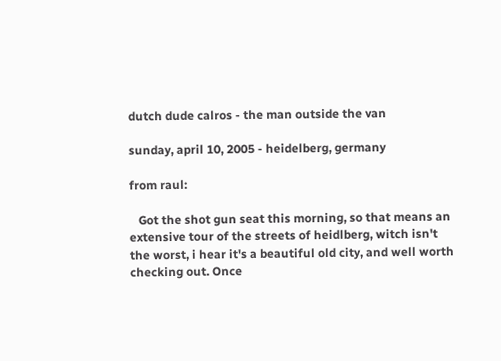dutch dude calros - the man outside the van

sunday, april 10, 2005 - heidelberg, germany

from raul:

   Got the shot gun seat this morning, so that means an extensive tour of the streets of heidlberg, witch isn't the worst, i hear it's a beautiful old city, and well worth checking out. Once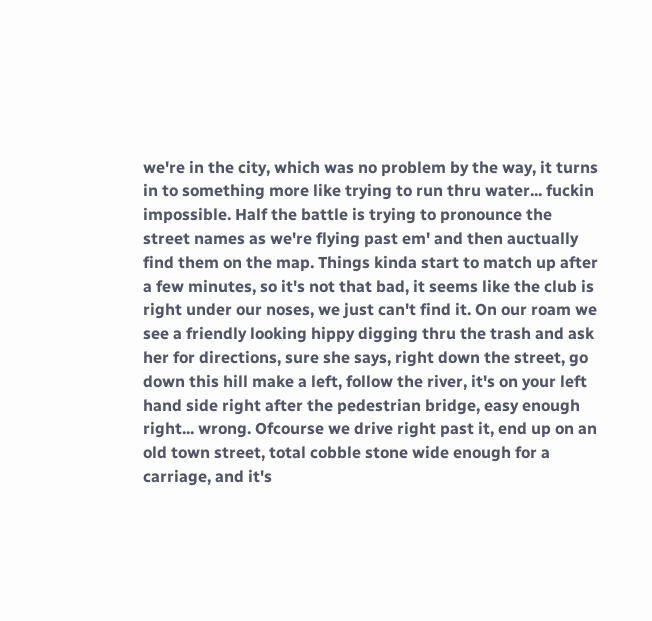we're in the city, which was no problem by the way, it turns in to something more like trying to run thru water... fuckin impossible. Half the battle is trying to pronounce the street names as we're flying past em' and then auctually find them on the map. Things kinda start to match up after a few minutes, so it's not that bad, it seems like the club is right under our noses, we just can't find it. On our roam we see a friendly looking hippy digging thru the trash and ask her for directions, sure she says, right down the street, go down this hill make a left, follow the river, it's on your left hand side right after the pedestrian bridge, easy enough right... wrong. Ofcourse we drive right past it, end up on an old town street, total cobble stone wide enough for a carriage, and it's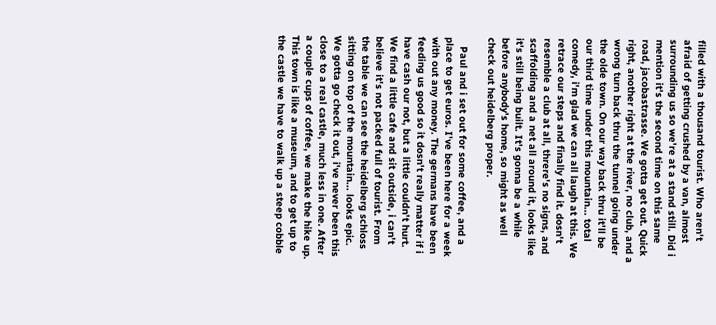filled with a thousand tourist. Who aren't afraid of getting crushed by a van, almost surrounding us so we're at a stand still. Did i mention it's the second time on this same road, jacobastrasse. We gotta get out. Quick right, another right at the river, no club, and a wrong turn back thru the tunnel going under the olde town. On our way back thru it'll be our third time under this mountain... total comedy, i'm glad we can all laugh at this. We retrace our steps and finally find it. dosn't resemble a club at all, threre's no signs, and scaffolding and a net all around it, looks like it's still being built. It's gonna be a while before anybody's home, so might as well check out heidelberg proper.

   Paul and i set out for some coffee, and a place to get euros. I've been here for a week with out any money. The germans have been feeding us good so it dosn't really matter if i have cash our not, but a little couldn't hurt. We find a little cafe and sit outside, i can't believe it's not packed full of tourist. From the table we can see the heidelberg schloss sitting on top of the mountain... looks epic. We gotta go check it out, i've never been this close to a real castle, much less in one. After a couple cups of coffee, we make the hike up. This town is like a museum, and to get up to the castle we have to walk up a steep cobble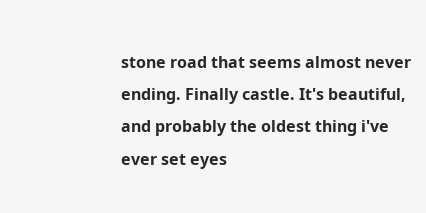stone road that seems almost never ending. Finally castle. It's beautiful, and probably the oldest thing i've ever set eyes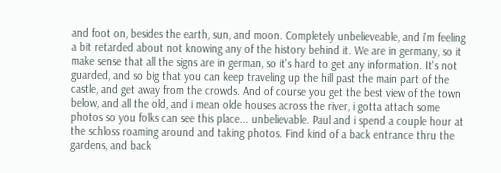and foot on, besides the earth, sun, and moon. Completely unbelieveable, and i'm feeling a bit retarded about not knowing any of the history behind it. We are in germany, so it make sense that all the signs are in german, so it's hard to get any information. It's not guarded, and so big that you can keep traveling up the hill past the main part of the castle, and get away from the crowds. And of course you get the best view of the town below, and all the old, and i mean olde houses across the river, i gotta attach some photos so you folks can see this place... unbelievable. Paul and i spend a couple hour at the schloss roaming around and taking photos. Find kind of a back entrance thru the gardens, and back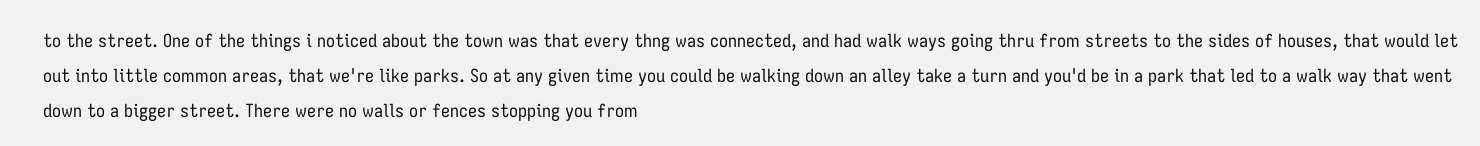to the street. One of the things i noticed about the town was that every thng was connected, and had walk ways going thru from streets to the sides of houses, that would let out into little common areas, that we're like parks. So at any given time you could be walking down an alley take a turn and you'd be in a park that led to a walk way that went down to a bigger street. There were no walls or fences stopping you from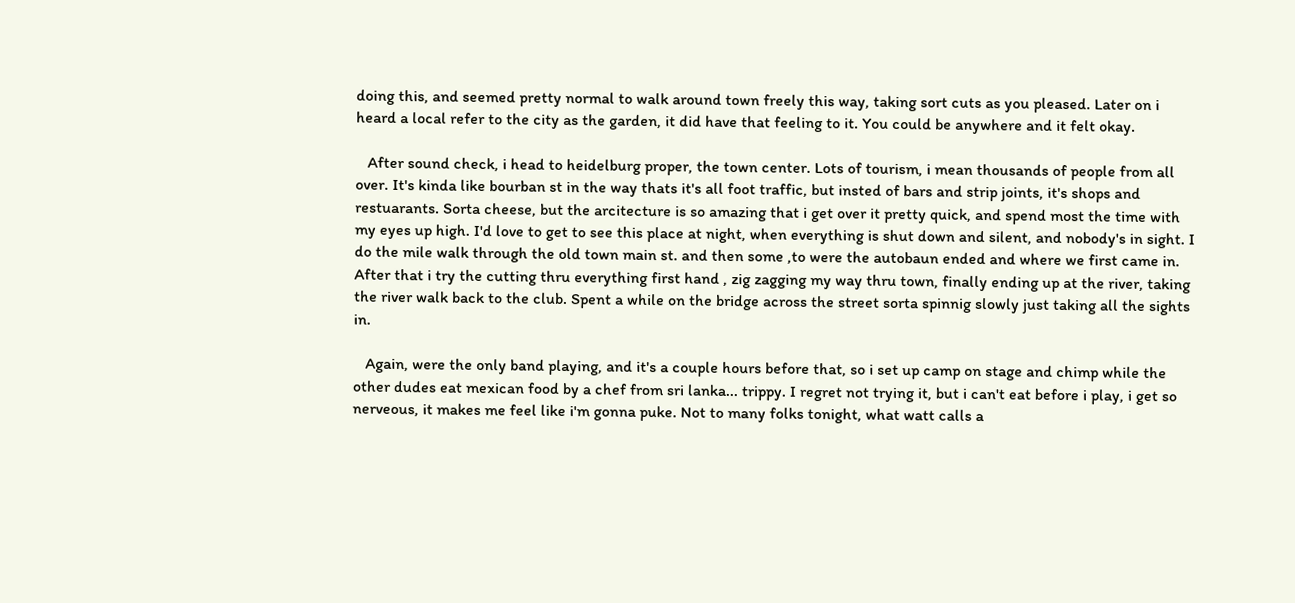doing this, and seemed pretty normal to walk around town freely this way, taking sort cuts as you pleased. Later on i heard a local refer to the city as the garden, it did have that feeling to it. You could be anywhere and it felt okay.

   After sound check, i head to heidelburg proper, the town center. Lots of tourism, i mean thousands of people from all over. It's kinda like bourban st in the way thats it's all foot traffic, but insted of bars and strip joints, it's shops and restuarants. Sorta cheese, but the arcitecture is so amazing that i get over it pretty quick, and spend most the time with my eyes up high. I'd love to get to see this place at night, when everything is shut down and silent, and nobody's in sight. I do the mile walk through the old town main st. and then some ,to were the autobaun ended and where we first came in. After that i try the cutting thru everything first hand , zig zagging my way thru town, finally ending up at the river, taking the river walk back to the club. Spent a while on the bridge across the street sorta spinnig slowly just taking all the sights in.

   Again, were the only band playing, and it's a couple hours before that, so i set up camp on stage and chimp while the other dudes eat mexican food by a chef from sri lanka... trippy. I regret not trying it, but i can't eat before i play, i get so nerveous, it makes me feel like i'm gonna puke. Not to many folks tonight, what watt calls a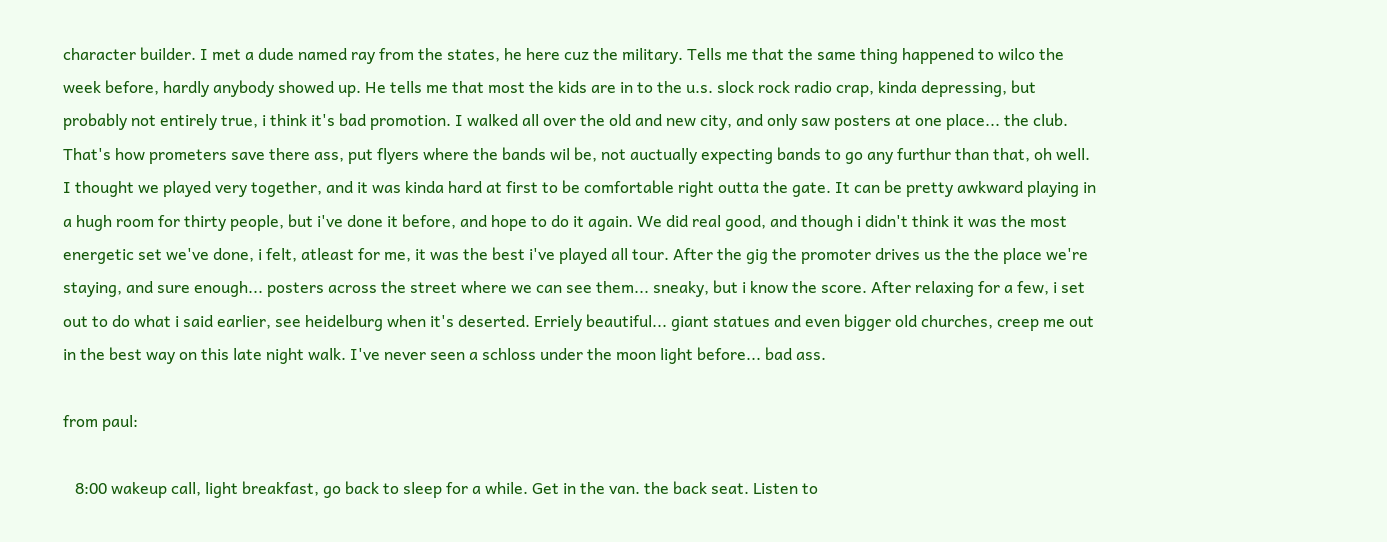character builder. I met a dude named ray from the states, he here cuz the military. Tells me that the same thing happened to wilco the week before, hardly anybody showed up. He tells me that most the kids are in to the u.s. slock rock radio crap, kinda depressing, but probably not entirely true, i think it's bad promotion. I walked all over the old and new city, and only saw posters at one place... the club. That's how prometers save there ass, put flyers where the bands wil be, not auctually expecting bands to go any furthur than that, oh well. I thought we played very together, and it was kinda hard at first to be comfortable right outta the gate. It can be pretty awkward playing in a hugh room for thirty people, but i've done it before, and hope to do it again. We did real good, and though i didn't think it was the most energetic set we've done, i felt, atleast for me, it was the best i've played all tour. After the gig the promoter drives us the the place we're staying, and sure enough... posters across the street where we can see them... sneaky, but i know the score. After relaxing for a few, i set out to do what i said earlier, see heidelburg when it's deserted. Erriely beautiful... giant statues and even bigger old churches, creep me out in the best way on this late night walk. I've never seen a schloss under the moon light before... bad ass.

from paul:

   8:00 wakeup call, light breakfast, go back to sleep for a while. Get in the van. the back seat. Listen to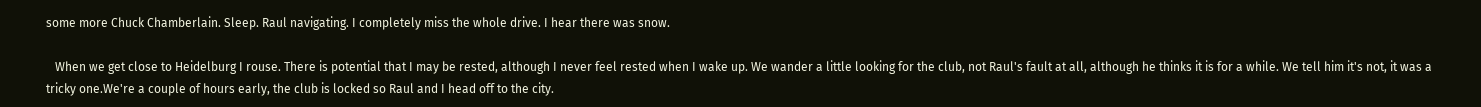some more Chuck Chamberlain. Sleep. Raul navigating. I completely miss the whole drive. I hear there was snow.

   When we get close to Heidelburg I rouse. There is potential that I may be rested, although I never feel rested when I wake up. We wander a little looking for the club, not Raul's fault at all, although he thinks it is for a while. We tell him it's not, it was a tricky one.We're a couple of hours early, the club is locked so Raul and I head off to the city.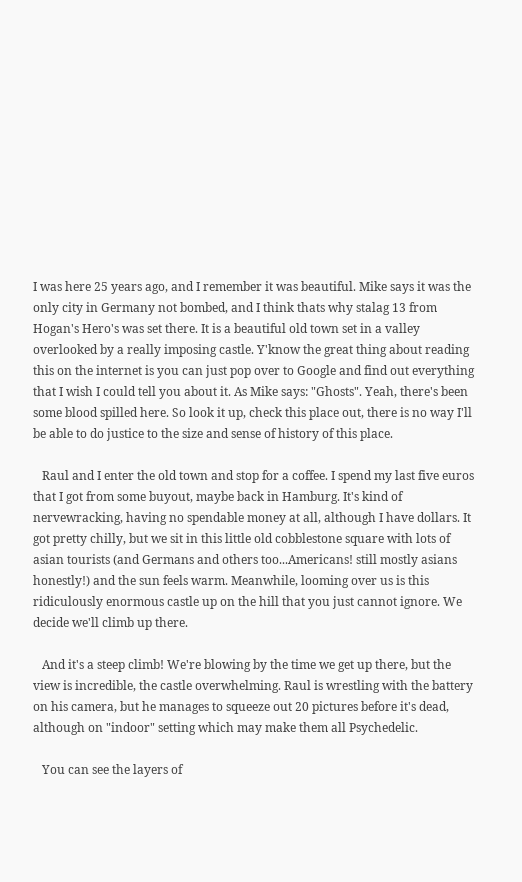I was here 25 years ago, and I remember it was beautiful. Mike says it was the only city in Germany not bombed, and I think thats why stalag 13 from Hogan's Hero's was set there. It is a beautiful old town set in a valley overlooked by a really imposing castle. Y'know the great thing about reading this on the internet is you can just pop over to Google and find out everything that I wish I could tell you about it. As Mike says: "Ghosts". Yeah, there's been some blood spilled here. So look it up, check this place out, there is no way I'll be able to do justice to the size and sense of history of this place.

   Raul and I enter the old town and stop for a coffee. I spend my last five euros that I got from some buyout, maybe back in Hamburg. It's kind of nervewracking, having no spendable money at all, although I have dollars. It got pretty chilly, but we sit in this little old cobblestone square with lots of asian tourists (and Germans and others too...Americans! still mostly asians honestly!) and the sun feels warm. Meanwhile, looming over us is this ridiculously enormous castle up on the hill that you just cannot ignore. We decide we'll climb up there.

   And it's a steep climb! We're blowing by the time we get up there, but the view is incredible, the castle overwhelming. Raul is wrestling with the battery on his camera, but he manages to squeeze out 20 pictures before it's dead, although on "indoor" setting which may make them all Psychedelic.

   You can see the layers of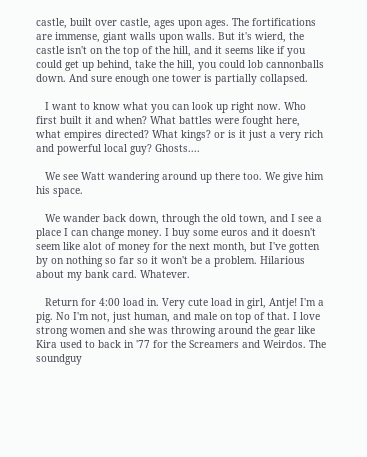castle, built over castle, ages upon ages. The fortifications are immense, giant walls upon walls. But it's wierd, the castle isn't on the top of the hill, and it seems like if you could get up behind, take the hill, you could lob cannonballs down. And sure enough one tower is partially collapsed.

   I want to know what you can look up right now. Who first built it and when? What battles were fought here, what empires directed? What kings? or is it just a very rich and powerful local guy? Ghosts....

   We see Watt wandering around up there too. We give him his space.

   We wander back down, through the old town, and I see a place I can change money. I buy some euros and it doesn't seem like alot of money for the next month, but I've gotten by on nothing so far so it won't be a problem. Hilarious about my bank card. Whatever.

   Return for 4:00 load in. Very cute load in girl, Antje! I'm a pig. No I'm not, just human, and male on top of that. I love strong women and she was throwing around the gear like Kira used to back in '77 for the Screamers and Weirdos. The soundguy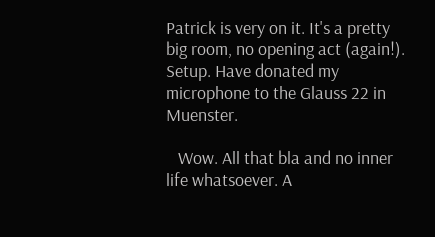Patrick is very on it. It's a pretty big room, no opening act (again!). Setup. Have donated my microphone to the Glauss 22 in Muenster.

   Wow. All that bla and no inner life whatsoever. A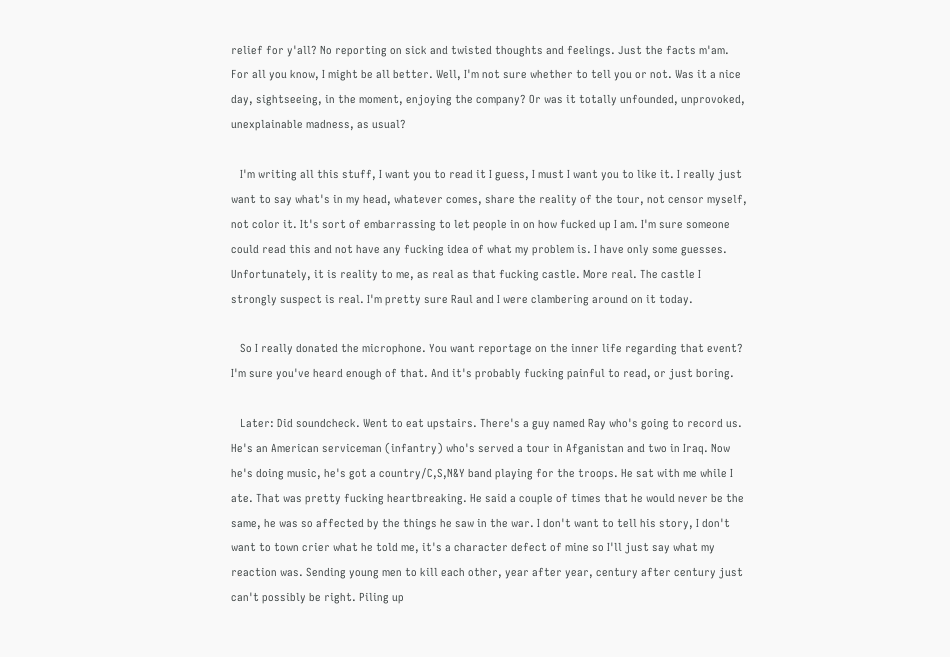relief for y'all? No reporting on sick and twisted thoughts and feelings. Just the facts m'am. For all you know, I might be all better. Well, I'm not sure whether to tell you or not. Was it a nice day, sightseeing, in the moment, enjoying the company? Or was it totally unfounded, unprovoked, unexplainable madness, as usual?

   I'm writing all this stuff, I want you to read it I guess, I must I want you to like it. I really just want to say what's in my head, whatever comes, share the reality of the tour, not censor myself, not color it. It's sort of embarrassing to let people in on how fucked up I am. I'm sure someone could read this and not have any fucking idea of what my problem is. I have only some guesses. Unfortunately, it is reality to me, as real as that fucking castle. More real. The castle I strongly suspect is real. I'm pretty sure Raul and I were clambering around on it today.

   So I really donated the microphone. You want reportage on the inner life regarding that event? I'm sure you've heard enough of that. And it's probably fucking painful to read, or just boring.

   Later: Did soundcheck. Went to eat upstairs. There's a guy named Ray who's going to record us. He's an American serviceman (infantry) who's served a tour in Afganistan and two in Iraq. Now he's doing music, he's got a country/C,S,N&Y band playing for the troops. He sat with me while I ate. That was pretty fucking heartbreaking. He said a couple of times that he would never be the same, he was so affected by the things he saw in the war. I don't want to tell his story, I don't want to town crier what he told me, it's a character defect of mine so I'll just say what my reaction was. Sending young men to kill each other, year after year, century after century just can't possibly be right. Piling up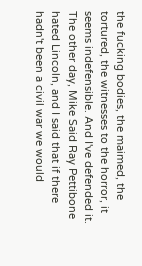the fucking bodies, the maimed, the tortured, the witnesses to the horror, it seems indefensible. And I've defended it. The other day, Mike Said Ray Pettibone hated Lincoln, and I said that if there hadn't been a civil war we would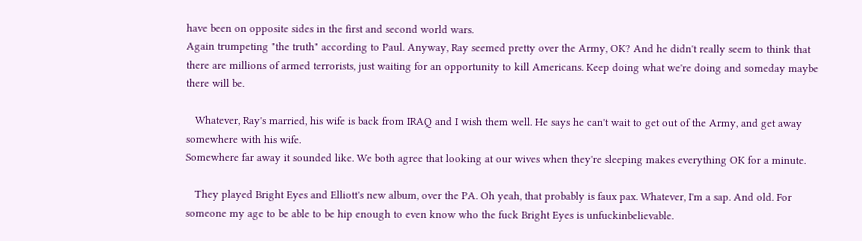have been on opposite sides in the first and second world wars.
Again trumpeting "the truth" according to Paul. Anyway, Ray seemed pretty over the Army, OK? And he didn't really seem to think that there are millions of armed terrorists, just waiting for an opportunity to kill Americans. Keep doing what we're doing and someday maybe there will be.

   Whatever, Ray's married, his wife is back from IRAQ and I wish them well. He says he can't wait to get out of the Army, and get away somewhere with his wife.
Somewhere far away it sounded like. We both agree that looking at our wives when they're sleeping makes everything OK for a minute.

   They played Bright Eyes and Elliott's new album, over the PA. Oh yeah, that probably is faux pax. Whatever, I'm a sap. And old. For someone my age to be able to be hip enough to even know who the fuck Bright Eyes is unfuckinbelievable.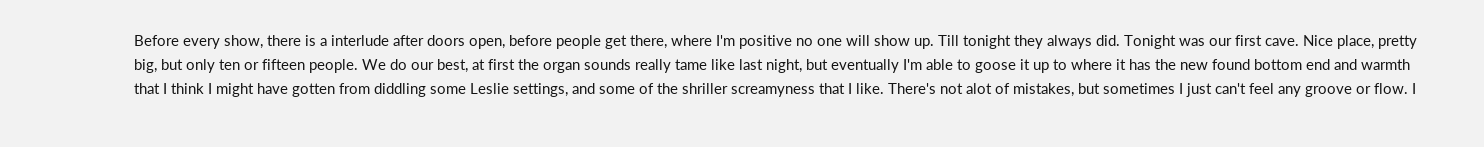Before every show, there is a interlude after doors open, before people get there, where I'm positive no one will show up. Till tonight they always did. Tonight was our first cave. Nice place, pretty big, but only ten or fifteen people. We do our best, at first the organ sounds really tame like last night, but eventually I'm able to goose it up to where it has the new found bottom end and warmth that I think I might have gotten from diddling some Leslie settings, and some of the shriller screamyness that I like. There's not alot of mistakes, but sometimes I just can't feel any groove or flow. I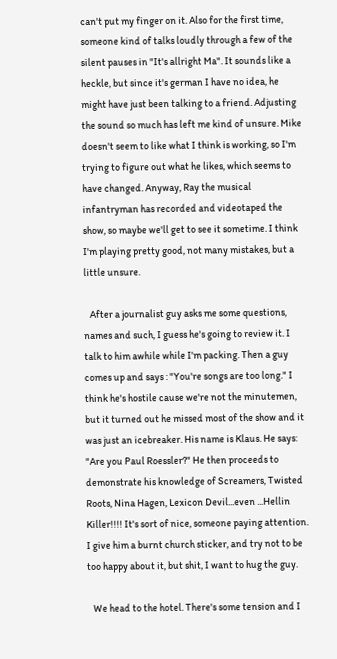can't put my finger on it. Also for the first time, someone kind of talks loudly through a few of the silent pauses in "It's allright Ma". It sounds like a heckle, but since it's german I have no idea, he might have just been talking to a friend. Adjusting the sound so much has left me kind of unsure. Mike doesn't seem to like what I think is working, so I'm trying to figure out what he likes, which seems to have changed. Anyway, Ray the musical infantryman has recorded and videotaped the show, so maybe we'll get to see it sometime. I think I'm playing pretty good, not many mistakes, but a little unsure.

   After a journalist guy asks me some questions, names and such, I guess he's going to review it. I talk to him awhile while I'm packing. Then a guy comes up and says : "You're songs are too long." I think he's hostile cause we're not the minutemen, but it turned out he missed most of the show and it was just an icebreaker. His name is Klaus. He says: "Are you Paul Roessler?" He then proceeds to demonstrate his knowledge of Screamers, Twisted Roots, Nina Hagen, Lexicon Devil...even ...Hellin Killer!!!! It's sort of nice, someone paying attention. I give him a burnt church sticker, and try not to be too happy about it, but shit, I want to hug the guy.

   We head to the hotel. There's some tension and I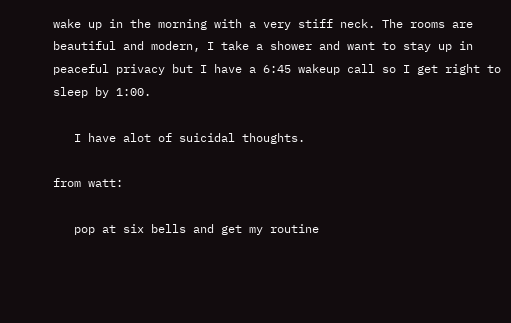wake up in the morning with a very stiff neck. The rooms are beautiful and modern, I take a shower and want to stay up in peaceful privacy but I have a 6:45 wakeup call so I get right to sleep by 1:00.

   I have alot of suicidal thoughts.

from watt:

   pop at six bells and get my routine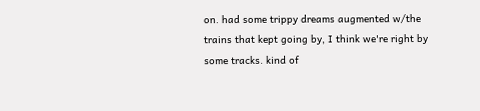on. had some trippy dreams augmented w/the trains that kept going by, I think we're right by some tracks. kind of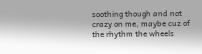soothing though and not crazy on me, maybe cuz of the rhythm the wheels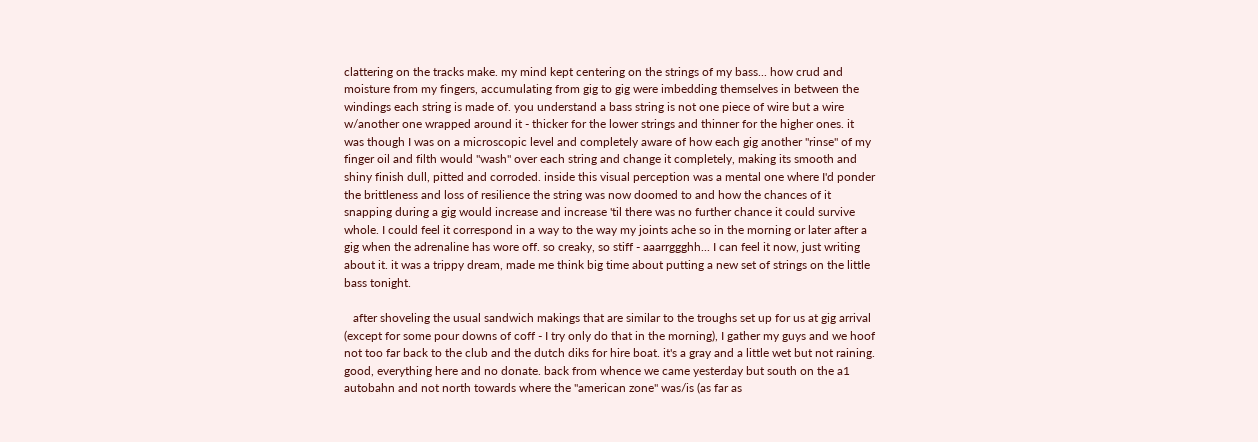clattering on the tracks make. my mind kept centering on the strings of my bass... how crud and moisture from my fingers, accumulating from gig to gig were imbedding themselves in between the windings each string is made of. you understand a bass string is not one piece of wire but a wire w/another one wrapped around it - thicker for the lower strings and thinner for the higher ones. it was though I was on a microscopic level and completely aware of how each gig another "rinse" of my finger oil and filth would "wash" over each string and change it completely, making its smooth and shiny finish dull, pitted and corroded. inside this visual perception was a mental one where I'd ponder the brittleness and loss of resilience the string was now doomed to and how the chances of it snapping during a gig would increase and increase 'til there was no further chance it could survive whole. I could feel it correspond in a way to the way my joints ache so in the morning or later after a gig when the adrenaline has wore off. so creaky, so stiff - aaarrggghh... I can feel it now, just writing about it. it was a trippy dream, made me think big time about putting a new set of strings on the little bass tonight.

   after shoveling the usual sandwich makings that are similar to the troughs set up for us at gig arrival (except for some pour downs of coff - I try only do that in the morning), I gather my guys and we hoof not too far back to the club and the dutch diks for hire boat. it's a gray and a little wet but not raining. good, everything here and no donate. back from whence we came yesterday but south on the a1 autobahn and not north towards where the "american zone" was/is (as far as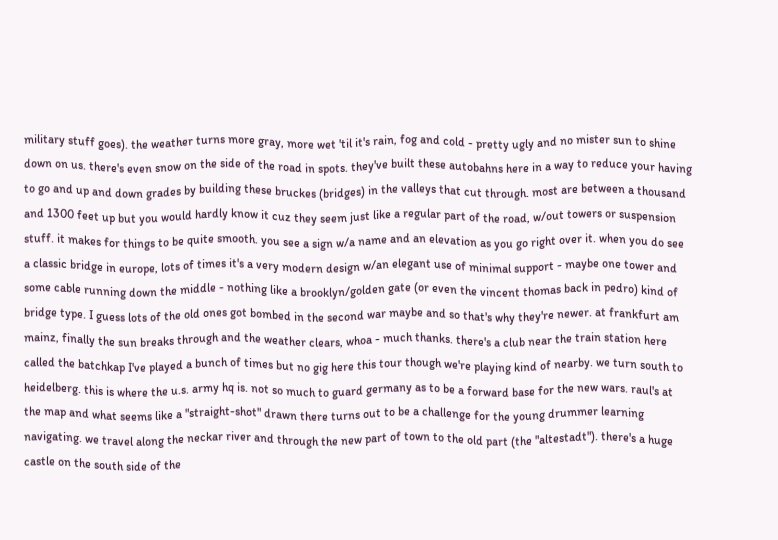military stuff goes). the weather turns more gray, more wet 'til it's rain, fog and cold - pretty ugly and no mister sun to shine down on us. there's even snow on the side of the road in spots. they've built these autobahns here in a way to reduce your having to go and up and down grades by building these bruckes (bridges) in the valleys that cut through. most are between a thousand and 1300 feet up but you would hardly know it cuz they seem just like a regular part of the road, w/out towers or suspension stuff. it makes for things to be quite smooth. you see a sign w/a name and an elevation as you go right over it. when you do see a classic bridge in europe, lots of times it's a very modern design w/an elegant use of minimal support - maybe one tower and some cable running down the middle - nothing like a brooklyn/golden gate (or even the vincent thomas back in pedro) kind of bridge type. I guess lots of the old ones got bombed in the second war maybe and so that's why they're newer. at frankfurt am mainz, finally the sun breaks through and the weather clears, whoa - much thanks. there's a club near the train station here called the batchkap I've played a bunch of times but no gig here this tour though we're playing kind of nearby. we turn south to heidelberg. this is where the u.s. army hq is. not so much to guard germany as to be a forward base for the new wars. raul's at the map and what seems like a "straight-shot" drawn there turns out to be a challenge for the young drummer learning navigating. we travel along the neckar river and through the new part of town to the old part (the "altestadt"). there's a huge castle on the south side of the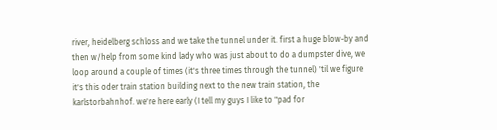river, heidelberg schloss and we take the tunnel under it. first a huge blow-by and then w/help from some kind lady who was just about to do a dumpster dive, we loop around a couple of times (it's three times through the tunnel) 'til we figure it's this oder train station building next to the new train station, the karlstorbahnhof. we're here early (I tell my guys I like to "pad for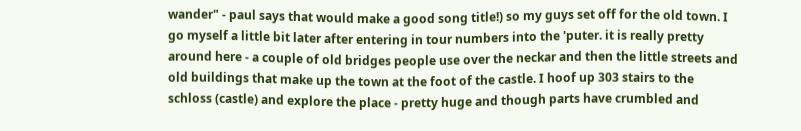wander" - paul says that would make a good song title!) so my guys set off for the old town. I go myself a little bit later after entering in tour numbers into the 'puter. it is really pretty around here - a couple of old bridges people use over the neckar and then the little streets and old buildings that make up the town at the foot of the castle. I hoof up 303 stairs to the schloss (castle) and explore the place - pretty huge and though parts have crumbled and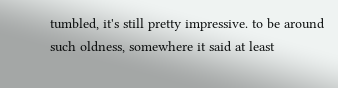tumbled, it's still pretty impressive. to be around such oldness, somewhere it said at least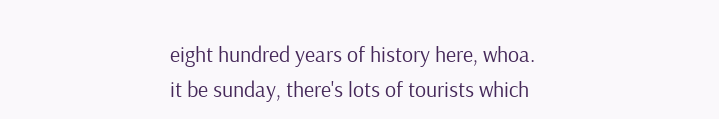eight hundred years of history here, whoa. it be sunday, there's lots of tourists which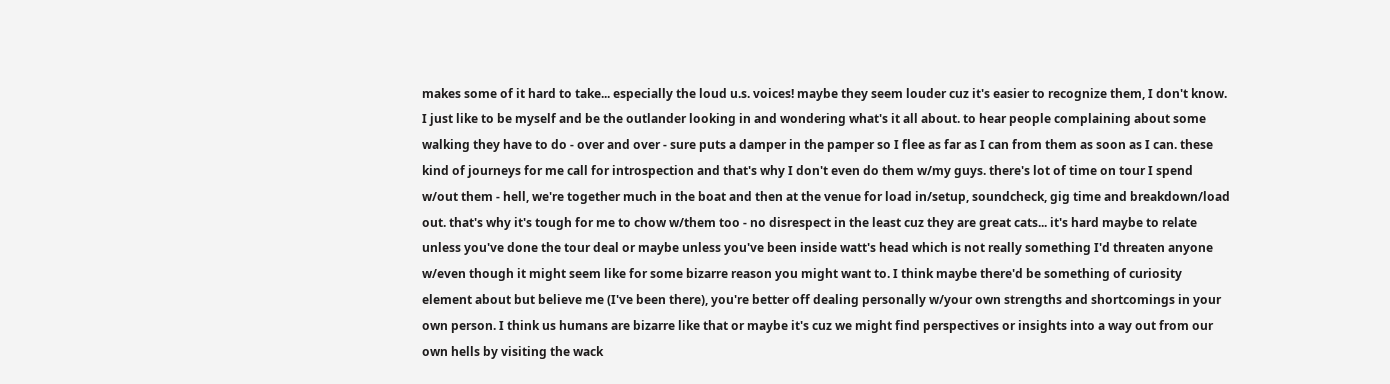makes some of it hard to take... especially the loud u.s. voices! maybe they seem louder cuz it's easier to recognize them, I don't know. I just like to be myself and be the outlander looking in and wondering what's it all about. to hear people complaining about some walking they have to do - over and over - sure puts a damper in the pamper so I flee as far as I can from them as soon as I can. these kind of journeys for me call for introspection and that's why I don't even do them w/my guys. there's lot of time on tour I spend w/out them - hell, we're together much in the boat and then at the venue for load in/setup, soundcheck, gig time and breakdown/load out. that's why it's tough for me to chow w/them too - no disrespect in the least cuz they are great cats... it's hard maybe to relate unless you've done the tour deal or maybe unless you've been inside watt's head which is not really something I'd threaten anyone w/even though it might seem like for some bizarre reason you might want to. I think maybe there'd be something of curiosity element about but believe me (I've been there), you're better off dealing personally w/your own strengths and shortcomings in your own person. I think us humans are bizarre like that or maybe it's cuz we might find perspectives or insights into a way out from our own hells by visiting the wack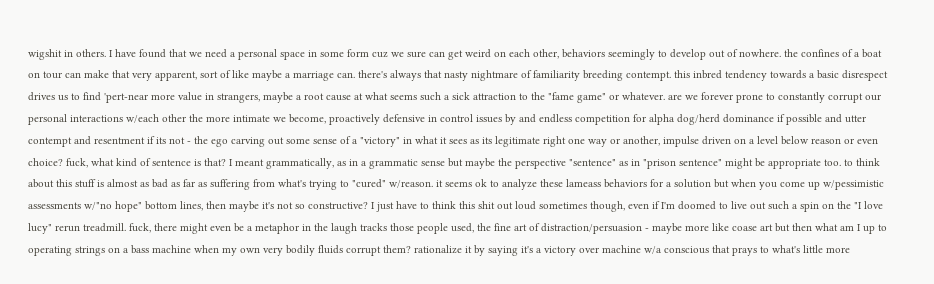wigshit in others. I have found that we need a personal space in some form cuz we sure can get weird on each other, behaviors seemingly to develop out of nowhere. the confines of a boat on tour can make that very apparent, sort of like maybe a marriage can. there's always that nasty nightmare of familiarity breeding contempt. this inbred tendency towards a basic disrespect drives us to find 'pert-near more value in strangers, maybe a root cause at what seems such a sick attraction to the "fame game" or whatever. are we forever prone to constantly corrupt our personal interactions w/each other the more intimate we become, proactively defensive in control issues by and endless competition for alpha dog/herd dominance if possible and utter contempt and resentment if its not - the ego carving out some sense of a "victory" in what it sees as its legitimate right one way or another, impulse driven on a level below reason or even choice? fuck, what kind of sentence is that? I meant grammatically, as in a grammatic sense but maybe the perspective "sentence" as in "prison sentence" might be appropriate too. to think about this stuff is almost as bad as far as suffering from what's trying to "cured" w/reason. it seems ok to analyze these lameass behaviors for a solution but when you come up w/pessimistic assessments w/"no hope" bottom lines, then maybe it's not so constructive? I just have to think this shit out loud sometimes though, even if I'm doomed to live out such a spin on the "I love lucy" rerun treadmill. fuck, there might even be a metaphor in the laugh tracks those people used, the fine art of distraction/persuasion - maybe more like coase art but then what am I up to operating strings on a bass machine when my own very bodily fluids corrupt them? rationalize it by saying it's a victory over machine w/a conscious that prays to what's little more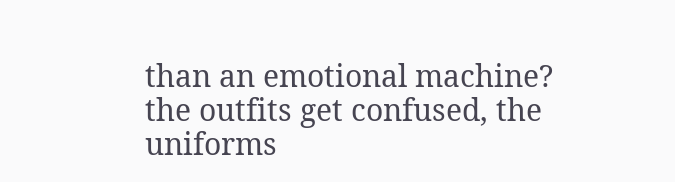than an emotional machine? the outfits get confused, the uniforms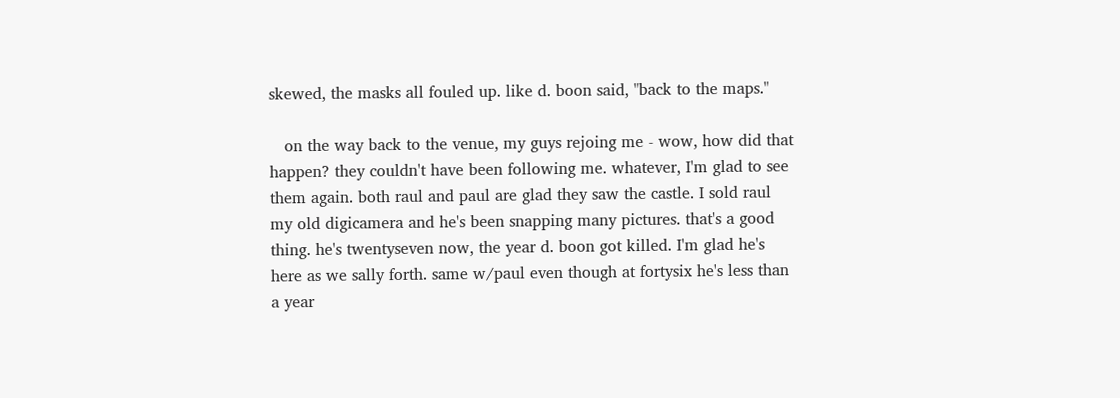skewed, the masks all fouled up. like d. boon said, "back to the maps."

   on the way back to the venue, my guys rejoing me - wow, how did that happen? they couldn't have been following me. whatever, I'm glad to see them again. both raul and paul are glad they saw the castle. I sold raul my old digicamera and he's been snapping many pictures. that's a good thing. he's twentyseven now, the year d. boon got killed. I'm glad he's here as we sally forth. same w/paul even though at fortysix he's less than a year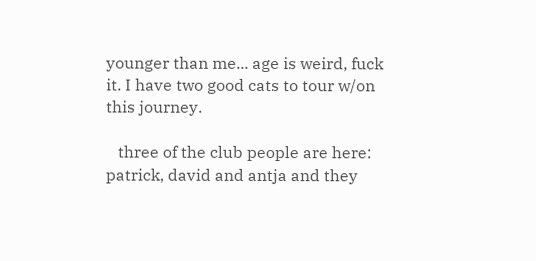younger than me... age is weird, fuck it. I have two good cats to tour w/on this journey.

   three of the club people are here: patrick, david and antja and they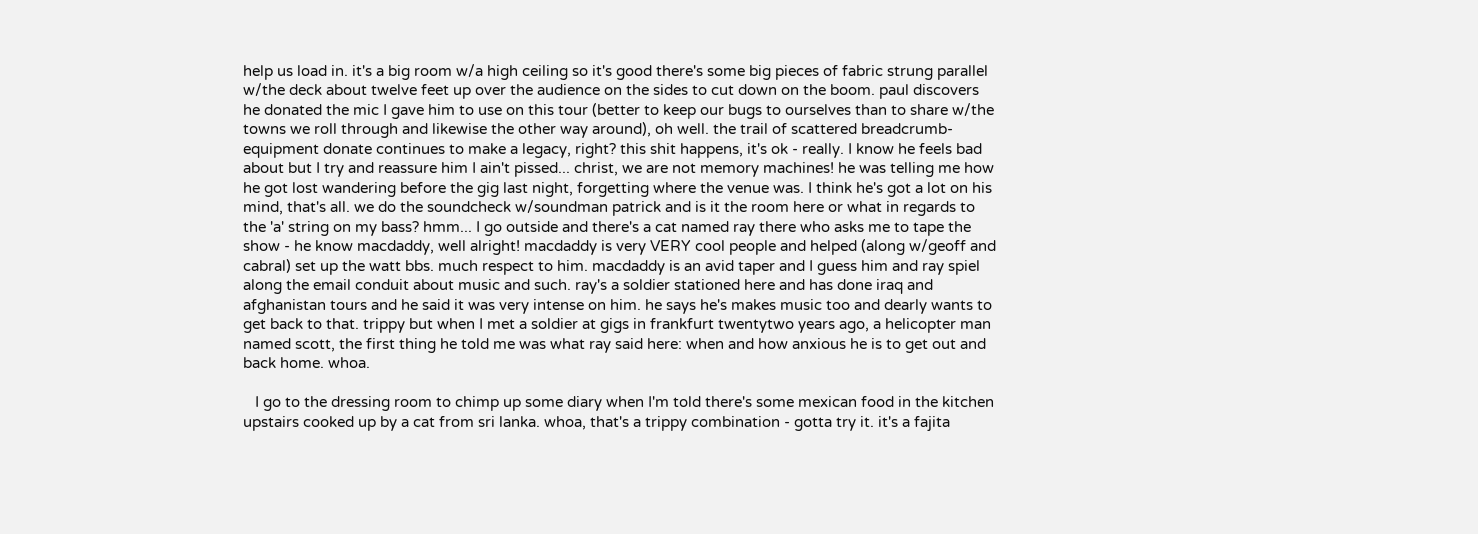help us load in. it's a big room w/a high ceiling so it's good there's some big pieces of fabric strung parallel w/the deck about twelve feet up over the audience on the sides to cut down on the boom. paul discovers he donated the mic I gave him to use on this tour (better to keep our bugs to ourselves than to share w/the towns we roll through and likewise the other way around), oh well. the trail of scattered breadcrumb-equipment donate continues to make a legacy, right? this shit happens, it's ok - really. I know he feels bad about but I try and reassure him I ain't pissed... christ, we are not memory machines! he was telling me how he got lost wandering before the gig last night, forgetting where the venue was. I think he's got a lot on his mind, that's all. we do the soundcheck w/soundman patrick and is it the room here or what in regards to the 'a' string on my bass? hmm... I go outside and there's a cat named ray there who asks me to tape the show - he know macdaddy, well alright! macdaddy is very VERY cool people and helped (along w/geoff and cabral) set up the watt bbs. much respect to him. macdaddy is an avid taper and I guess him and ray spiel along the email conduit about music and such. ray's a soldier stationed here and has done iraq and afghanistan tours and he said it was very intense on him. he says he's makes music too and dearly wants to get back to that. trippy but when I met a soldier at gigs in frankfurt twentytwo years ago, a helicopter man named scott, the first thing he told me was what ray said here: when and how anxious he is to get out and back home. whoa.

   I go to the dressing room to chimp up some diary when I'm told there's some mexican food in the kitchen upstairs cooked up by a cat from sri lanka. whoa, that's a trippy combination - gotta try it. it's a fajita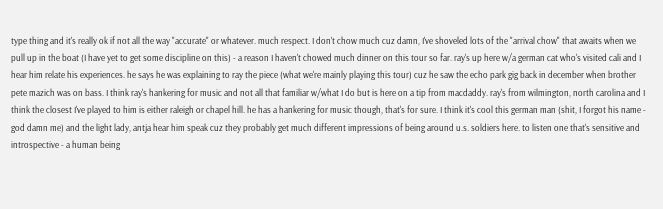type thing and it's really ok if not all the way "accurate" or whatever. much respect. I don't chow much cuz damn, I've shoveled lots of the "arrival chow" that awaits when we pull up in the boat (I have yet to get some discipline on this) - a reason I haven't chowed much dinner on this tour so far. ray's up here w/a german cat who's visited cali and I hear him relate his experiences. he says he was explaining to ray the piece (what we're mainly playing this tour) cuz he saw the echo park gig back in december when brother pete mazich was on bass. I think ray's hankering for music and not all that familiar w/what I do but is here on a tip from macdaddy. ray's from wilmington, north carolina and I think the closest I've played to him is either raleigh or chapel hill. he has a hankering for music though, that's for sure. I think it's cool this german man (shit, I forgot his name - god damn me) and the light lady, antja hear him speak cuz they probably get much different impressions of being around u.s. soldiers here. to listen one that's sensitive and introspective - a human being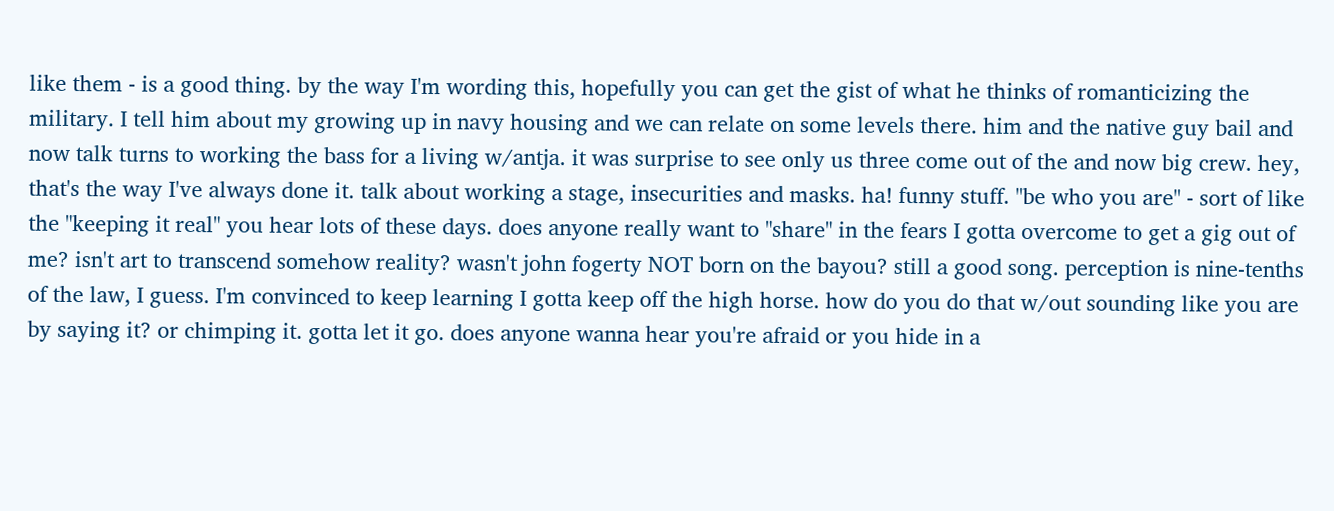like them - is a good thing. by the way I'm wording this, hopefully you can get the gist of what he thinks of romanticizing the military. I tell him about my growing up in navy housing and we can relate on some levels there. him and the native guy bail and now talk turns to working the bass for a living w/antja. it was surprise to see only us three come out of the and now big crew. hey, that's the way I've always done it. talk about working a stage, insecurities and masks. ha! funny stuff. "be who you are" - sort of like the "keeping it real" you hear lots of these days. does anyone really want to "share" in the fears I gotta overcome to get a gig out of me? isn't art to transcend somehow reality? wasn't john fogerty NOT born on the bayou? still a good song. perception is nine-tenths of the law, I guess. I'm convinced to keep learning I gotta keep off the high horse. how do you do that w/out sounding like you are by saying it? or chimping it. gotta let it go. does anyone wanna hear you're afraid or you hide in a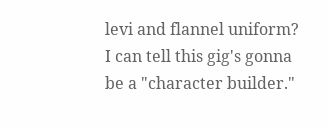levi and flannel uniform? I can tell this gig's gonna be a "character builder."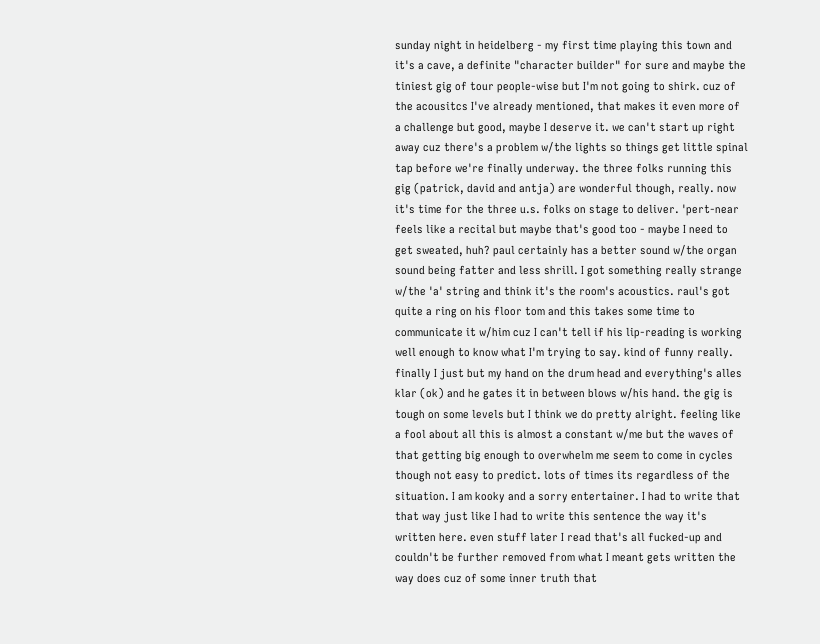sunday night in heidelberg - my first time playing this town and it's a cave, a definite "character builder" for sure and maybe the tiniest gig of tour people-wise but I'm not going to shirk. cuz of the acousitcs I've already mentioned, that makes it even more of a challenge but good, maybe I deserve it. we can't start up right away cuz there's a problem w/the lights so things get little spinal tap before we're finally underway. the three folks running this gig (patrick, david and antja) are wonderful though, really. now it's time for the three u.s. folks on stage to deliver. 'pert-near feels like a recital but maybe that's good too - maybe I need to get sweated, huh? paul certainly has a better sound w/the organ sound being fatter and less shrill. I got something really strange w/the 'a' string and think it's the room's acoustics. raul's got quite a ring on his floor tom and this takes some time to communicate it w/him cuz I can't tell if his lip-reading is working well enough to know what I'm trying to say. kind of funny really. finally I just but my hand on the drum head and everything's alles klar (ok) and he gates it in between blows w/his hand. the gig is tough on some levels but I think we do pretty alright. feeling like a fool about all this is almost a constant w/me but the waves of that getting big enough to overwhelm me seem to come in cycles though not easy to predict. lots of times its regardless of the situation. I am kooky and a sorry entertainer. I had to write that that way just like I had to write this sentence the way it's written here. even stuff later I read that's all fucked-up and couldn't be further removed from what I meant gets written the way does cuz of some inner truth that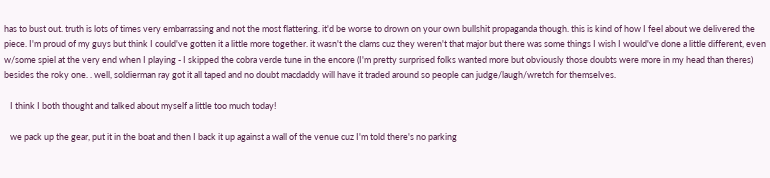has to bust out. truth is lots of times very embarrassing and not the most flattering. it'd be worse to drown on your own bullshit propaganda though. this is kind of how I feel about we delivered the piece. I'm proud of my guys but think I could've gotten it a little more together. it wasn't the clams cuz they weren't that major but there was some things I wish I would've done a little different, even w/some spiel at the very end when I playing - I skipped the cobra verde tune in the encore (I'm pretty surprised folks wanted more but obviously those doubts were more in my head than theres) besides the roky one. . well, soldierman ray got it all taped and no doubt macdaddy will have it traded around so people can judge/laugh/wretch for themselves.

   I think I both thought and talked about myself a little too much today!

   we pack up the gear, put it in the boat and then I back it up against a wall of the venue cuz I'm told there's no parking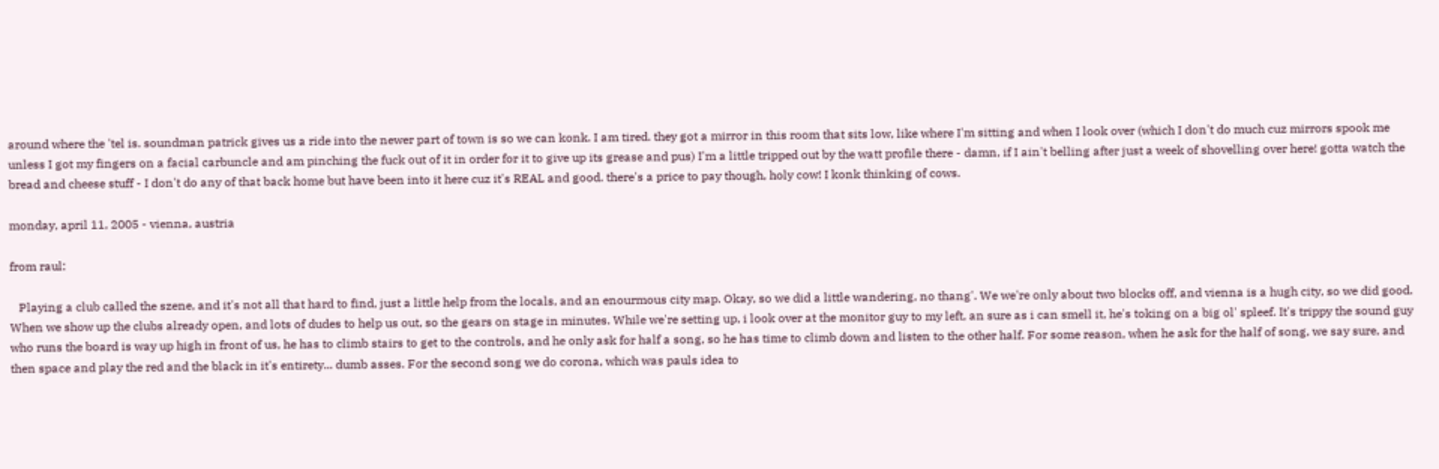around where the 'tel is. soundman patrick gives us a ride into the newer part of town is so we can konk. I am tired. they got a mirror in this room that sits low, like where I'm sitting and when I look over (which I don't do much cuz mirrors spook me unless I got my fingers on a facial carbuncle and am pinching the fuck out of it in order for it to give up its grease and pus) I'm a little tripped out by the watt profile there - damn, if I ain't belling after just a week of shovelling over here! gotta watch the bread and cheese stuff - I don't do any of that back home but have been into it here cuz it's REAL and good. there's a price to pay though, holy cow! I konk thinking of cows.

monday, april 11, 2005 - vienna, austria

from raul:

   Playing a club called the szene, and it's not all that hard to find, just a little help from the locals, and an enourmous city map. Okay, so we did a little wandering, no thang'. We we're only about two blocks off, and vienna is a hugh city, so we did good. When we show up the clubs already open, and lots of dudes to help us out, so the gears on stage in minutes. While we're setting up, i look over at the monitor guy to my left, an sure as i can smell it, he's toking on a big ol' spleef. It's trippy the sound guy who runs the board is way up high in front of us, he has to climb stairs to get to the controls, and he only ask for half a song, so he has time to climb down and listen to the other half. For some reason, when he ask for the half of song, we say sure, and then space and play the red and the black in it's entirety... dumb asses. For the second song we do corona, which was pauls idea to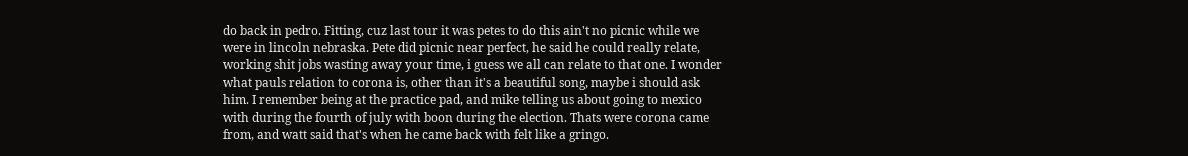do back in pedro. Fitting, cuz last tour it was petes to do this ain't no picnic while we were in lincoln nebraska. Pete did picnic near perfect, he said he could really relate, working shit jobs wasting away your time, i guess we all can relate to that one. I wonder what pauls relation to corona is, other than it's a beautiful song, maybe i should ask him. I remember being at the practice pad, and mike telling us about going to mexico with during the fourth of july with boon during the election. Thats were corona came from, and watt said that's when he came back with felt like a gringo.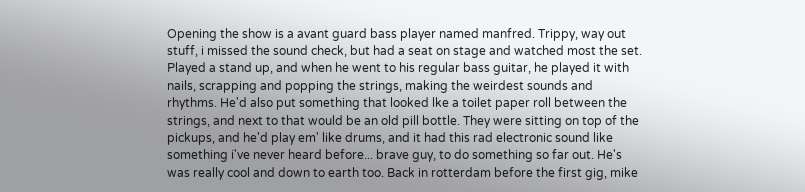Opening the show is a avant guard bass player named manfred. Trippy, way out stuff, i missed the sound check, but had a seat on stage and watched most the set. Played a stand up, and when he went to his regular bass guitar, he played it with nails, scrapping and popping the strings, making the weirdest sounds and rhythms. He'd also put something that looked lke a toilet paper roll between the strings, and next to that would be an old pill bottle. They were sitting on top of the pickups, and he'd play em' like drums, and it had this rad electronic sound like something i've never heard before... brave guy, to do something so far out. He's was really cool and down to earth too. Back in rotterdam before the first gig, mike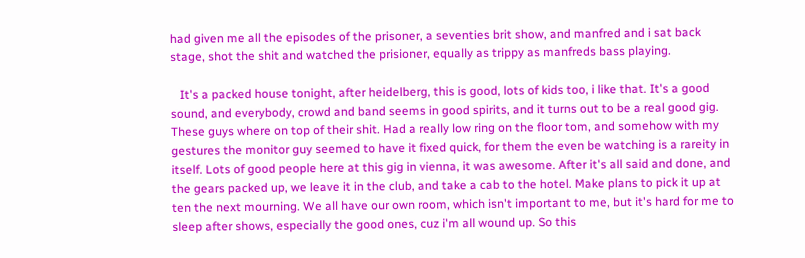had given me all the episodes of the prisoner, a seventies brit show, and manfred and i sat back stage, shot the shit and watched the prisioner, equally as trippy as manfreds bass playing.

   It's a packed house tonight, after heidelberg, this is good, lots of kids too, i like that. It's a good sound, and everybody, crowd and band seems in good spirits, and it turns out to be a real good gig. These guys where on top of their shit. Had a really low ring on the floor tom, and somehow with my gestures the monitor guy seemed to have it fixed quick, for them the even be watching is a rareity in itself. Lots of good people here at this gig in vienna, it was awesome. After it's all said and done, and the gears packed up, we leave it in the club, and take a cab to the hotel. Make plans to pick it up at ten the next mourning. We all have our own room, which isn't important to me, but it's hard for me to sleep after shows, especially the good ones, cuz i'm all wound up. So this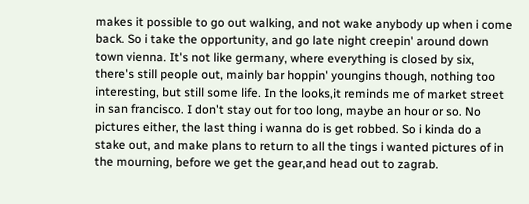makes it possible to go out walking, and not wake anybody up when i come back. So i take the opportunity, and go late night creepin' around down town vienna. It's not like germany, where everything is closed by six, there's still people out, mainly bar hoppin' youngins though, nothing too interesting, but still some life. In the looks,it reminds me of market street in san francisco. I don't stay out for too long, maybe an hour or so. No pictures either, the last thing i wanna do is get robbed. So i kinda do a stake out, and make plans to return to all the tings i wanted pictures of in the mourning, before we get the gear,and head out to zagrab.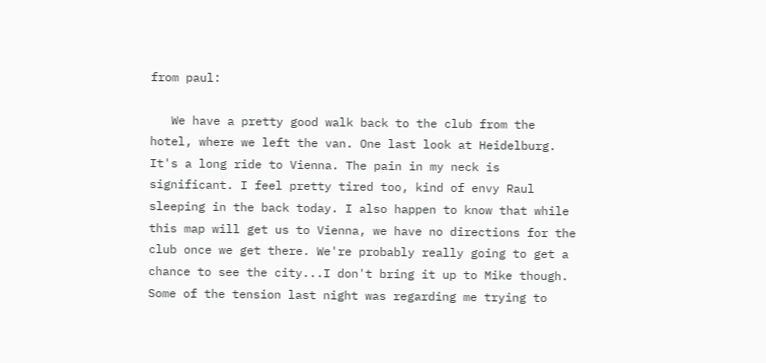from paul:

   We have a pretty good walk back to the club from the hotel, where we left the van. One last look at Heidelburg. It's a long ride to Vienna. The pain in my neck is significant. I feel pretty tired too, kind of envy Raul sleeping in the back today. I also happen to know that while this map will get us to Vienna, we have no directions for the club once we get there. We're probably really going to get a chance to see the city...I don't bring it up to Mike though. Some of the tension last night was regarding me trying to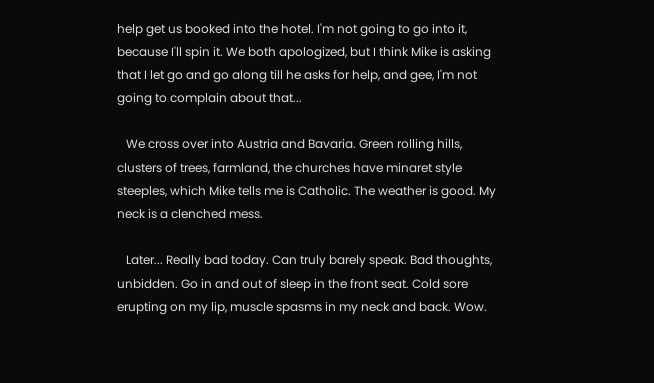help get us booked into the hotel. I'm not going to go into it, because I'll spin it. We both apologized, but I think Mike is asking that I let go and go along till he asks for help, and gee, I'm not going to complain about that...

   We cross over into Austria and Bavaria. Green rolling hills, clusters of trees, farmland, the churches have minaret style steeples, which Mike tells me is Catholic. The weather is good. My neck is a clenched mess.

   Later... Really bad today. Can truly barely speak. Bad thoughts, unbidden. Go in and out of sleep in the front seat. Cold sore erupting on my lip, muscle spasms in my neck and back. Wow.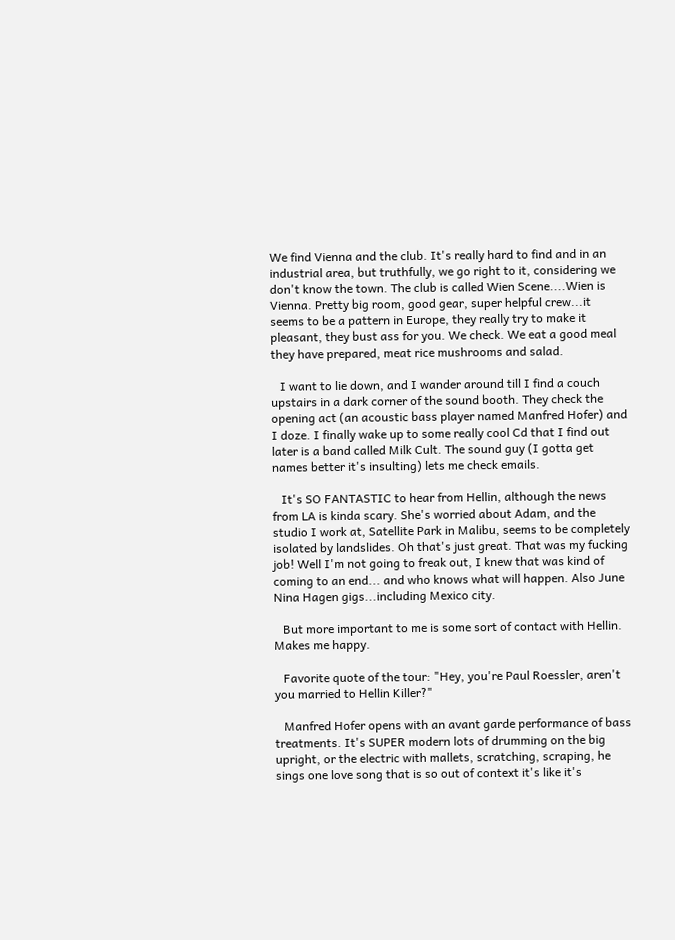We find Vienna and the club. It's really hard to find and in an industrial area, but truthfully, we go right to it, considering we don't know the town. The club is called Wien Scene....Wien is Vienna. Pretty big room, good gear, super helpful crew...it seems to be a pattern in Europe, they really try to make it pleasant, they bust ass for you. We check. We eat a good meal they have prepared, meat rice mushrooms and salad.

   I want to lie down, and I wander around till I find a couch upstairs in a dark corner of the sound booth. They check the opening act (an acoustic bass player named Manfred Hofer) and I doze. I finally wake up to some really cool Cd that I find out later is a band called Milk Cult. The sound guy (I gotta get names better it's insulting) lets me check emails.

   It's SO FANTASTIC to hear from Hellin, although the news from LA is kinda scary. She's worried about Adam, and the studio I work at, Satellite Park in Malibu, seems to be completely isolated by landslides. Oh that's just great. That was my fucking job! Well I'm not going to freak out, I knew that was kind of coming to an end... and who knows what will happen. Also June Nina Hagen gigs...including Mexico city.

   But more important to me is some sort of contact with Hellin. Makes me happy.

   Favorite quote of the tour: "Hey, you're Paul Roessler, aren't you married to Hellin Killer?"

   Manfred Hofer opens with an avant garde performance of bass treatments. It's SUPER modern lots of drumming on the big upright, or the electric with mallets, scratching, scraping, he sings one love song that is so out of context it's like it's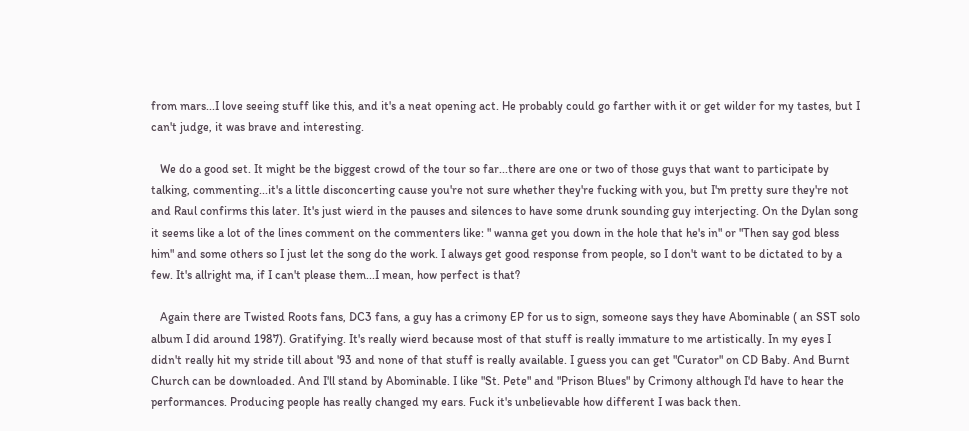from mars...I love seeing stuff like this, and it's a neat opening act. He probably could go farther with it or get wilder for my tastes, but I can't judge, it was brave and interesting.

   We do a good set. It might be the biggest crowd of the tour so far...there are one or two of those guys that want to participate by talking, commenting...it's a little disconcerting cause you're not sure whether they're fucking with you, but I'm pretty sure they're not and Raul confirms this later. It's just wierd in the pauses and silences to have some drunk sounding guy interjecting. On the Dylan song it seems like a lot of the lines comment on the commenters like: " wanna get you down in the hole that he's in" or "Then say god bless him" and some others so I just let the song do the work. I always get good response from people, so I don't want to be dictated to by a few. It's allright ma, if I can't please them...I mean, how perfect is that?

   Again there are Twisted Roots fans, DC3 fans, a guy has a crimony EP for us to sign, someone says they have Abominable ( an SST solo album I did around 1987). Gratifying. It's really wierd because most of that stuff is really immature to me artistically. In my eyes I didn't really hit my stride till about '93 and none of that stuff is really available. I guess you can get "Curator" on CD Baby. And Burnt Church can be downloaded. And I'll stand by Abominable. I like "St. Pete" and "Prison Blues" by Crimony although I'd have to hear the performances. Producing people has really changed my ears. Fuck it's unbelievable how different I was back then.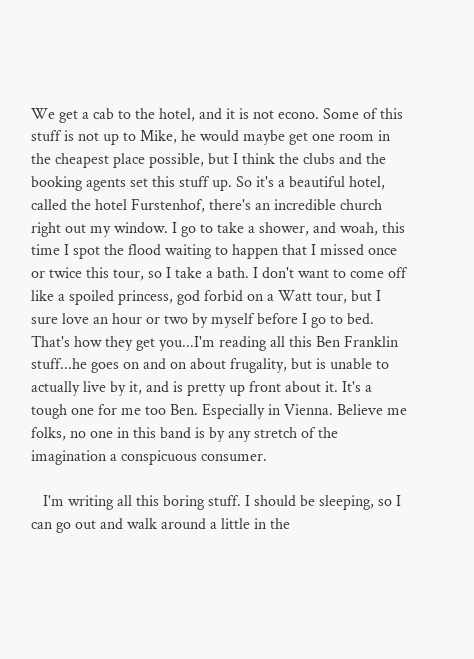We get a cab to the hotel, and it is not econo. Some of this stuff is not up to Mike, he would maybe get one room in the cheapest place possible, but I think the clubs and the booking agents set this stuff up. So it's a beautiful hotel, called the hotel Furstenhof, there's an incredible church right out my window. I go to take a shower, and woah, this time I spot the flood waiting to happen that I missed once or twice this tour, so I take a bath. I don't want to come off like a spoiled princess, god forbid on a Watt tour, but I sure love an hour or two by myself before I go to bed. That's how they get you...I'm reading all this Ben Franklin stuff...he goes on and on about frugality, but is unable to actually live by it, and is pretty up front about it. It's a tough one for me too Ben. Especially in Vienna. Believe me folks, no one in this band is by any stretch of the imagination a conspicuous consumer.

   I'm writing all this boring stuff. I should be sleeping, so I can go out and walk around a little in the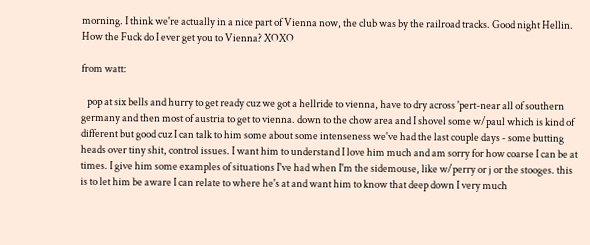morning. I think we're actually in a nice part of Vienna now, the club was by the railroad tracks. Good night Hellin. How the Fuck do I ever get you to Vienna? XOXO

from watt:

   pop at six bells and hurry to get ready cuz we got a hellride to vienna, have to dry across 'pert-near all of southern germany and then most of austria to get to vienna. down to the chow area and I shovel some w/paul which is kind of different but good cuz I can talk to him some about some intenseness we've had the last couple days - some butting heads over tiny shit, control issues. I want him to understand I love him much and am sorry for how coarse I can be at times. I give him some examples of situations I've had when I'm the sidemouse, like w/perry or j or the stooges. this is to let him be aware I can relate to where he's at and want him to know that deep down I very much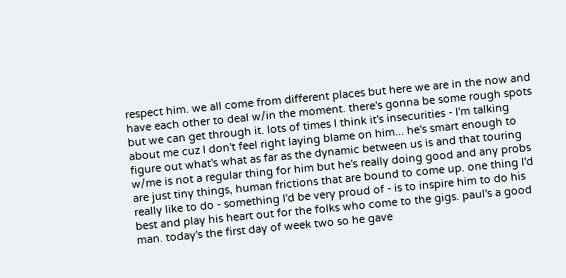respect him. we all come from different places but here we are in the now and have each other to deal w/in the moment. there's gonna be some rough spots but we can get through it. lots of times I think it's insecurities - I'm talking about me cuz I don't feel right laying blame on him... he's smart enough to figure out what's what as far as the dynamic between us is and that touring w/me is not a regular thing for him but he's really doing good and any probs are just tiny things, human frictions that are bound to come up. one thing I'd really like to do - something I'd be very proud of - is to inspire him to do his best and play his heart out for the folks who come to the gigs. paul's a good man. today's the first day of week two so he gave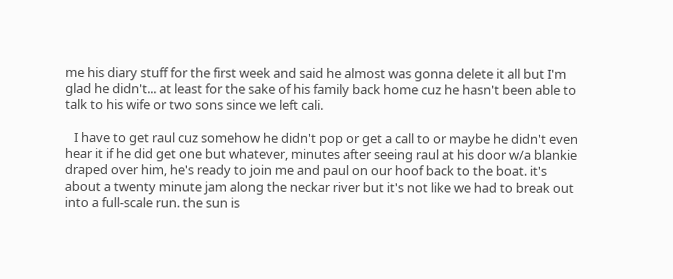me his diary stuff for the first week and said he almost was gonna delete it all but I'm glad he didn't... at least for the sake of his family back home cuz he hasn't been able to talk to his wife or two sons since we left cali.

   I have to get raul cuz somehow he didn't pop or get a call to or maybe he didn't even hear it if he did get one but whatever, minutes after seeing raul at his door w/a blankie draped over him, he's ready to join me and paul on our hoof back to the boat. it's about a twenty minute jam along the neckar river but it's not like we had to break out into a full-scale run. the sun is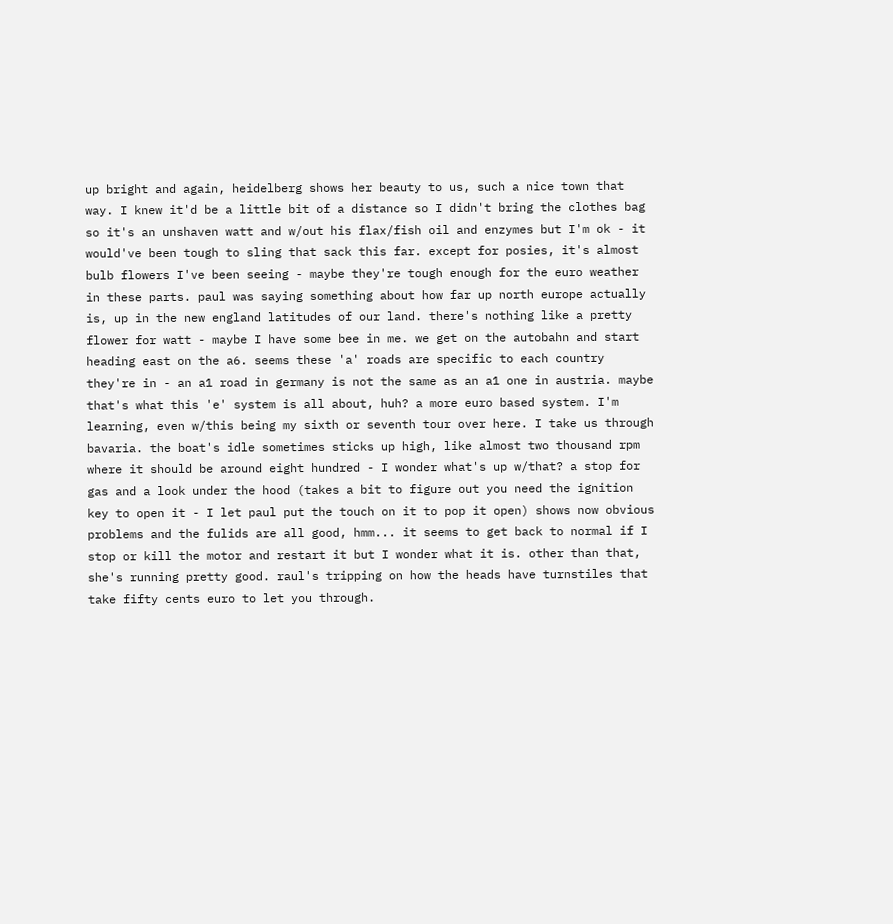up bright and again, heidelberg shows her beauty to us, such a nice town that way. I knew it'd be a little bit of a distance so I didn't bring the clothes bag so it's an unshaven watt and w/out his flax/fish oil and enzymes but I'm ok - it would've been tough to sling that sack this far. except for posies, it's almost bulb flowers I've been seeing - maybe they're tough enough for the euro weather in these parts. paul was saying something about how far up north europe actually is, up in the new england latitudes of our land. there's nothing like a pretty flower for watt - maybe I have some bee in me. we get on the autobahn and start heading east on the a6. seems these 'a' roads are specific to each country they're in - an a1 road in germany is not the same as an a1 one in austria. maybe that's what this 'e' system is all about, huh? a more euro based system. I'm learning, even w/this being my sixth or seventh tour over here. I take us through bavaria. the boat's idle sometimes sticks up high, like almost two thousand rpm where it should be around eight hundred - I wonder what's up w/that? a stop for gas and a look under the hood (takes a bit to figure out you need the ignition key to open it - I let paul put the touch on it to pop it open) shows now obvious problems and the fulids are all good, hmm... it seems to get back to normal if I stop or kill the motor and restart it but I wonder what it is. other than that, she's running pretty good. raul's tripping on how the heads have turnstiles that take fifty cents euro to let you through.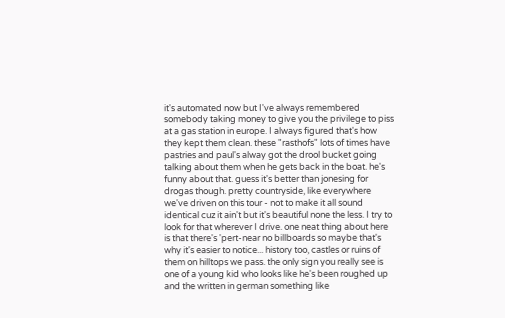it's automated now but I've always remembered somebody taking money to give you the privilege to piss at a gas station in europe. I always figured that's how they kept them clean. these "rasthofs" lots of times have pastries and paul's alway got the drool bucket going talking about them when he gets back in the boat. he's funny about that. guess it's better than jonesing for drogas though. pretty countryside, like everywhere we've driven on this tour - not to make it all sound identical cuz it ain't but it's beautiful none the less. I try to look for that wherever I drive. one neat thing about here is that there's 'pert-near no billboards so maybe that's why it's easier to notice... history too, castles or ruins of them on hilltops we pass. the only sign you really see is one of a young kid who looks like he's been roughed up and the written in german something like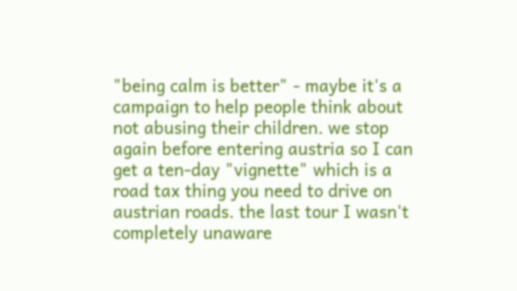"being calm is better" - maybe it's a campaign to help people think about not abusing their children. we stop again before entering austria so I can get a ten-day "vignette" which is a road tax thing you need to drive on austrian roads. the last tour I wasn't completely unaware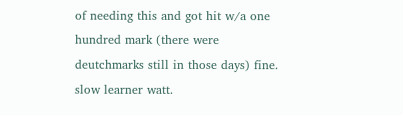of needing this and got hit w/a one hundred mark (there were deutchmarks still in those days) fine. slow learner watt.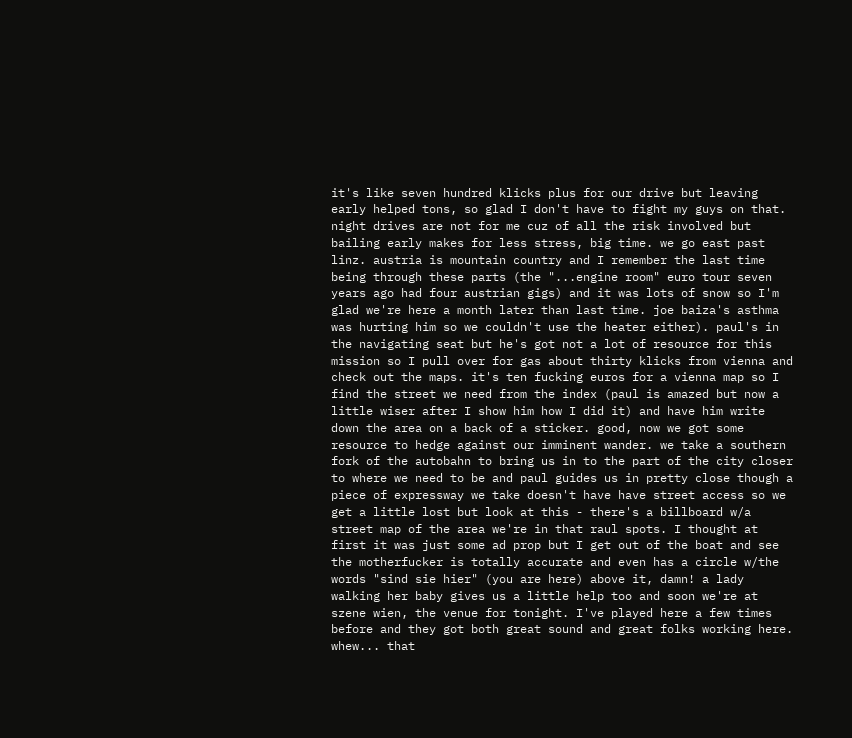it's like seven hundred klicks plus for our drive but leaving early helped tons, so glad I don't have to fight my guys on that. night drives are not for me cuz of all the risk involved but bailing early makes for less stress, big time. we go east past linz. austria is mountain country and I remember the last time being through these parts (the "...engine room" euro tour seven years ago had four austrian gigs) and it was lots of snow so I'm glad we're here a month later than last time. joe baiza's asthma was hurting him so we couldn't use the heater either). paul's in the navigating seat but he's got not a lot of resource for this mission so I pull over for gas about thirty klicks from vienna and check out the maps. it's ten fucking euros for a vienna map so I find the street we need from the index (paul is amazed but now a little wiser after I show him how I did it) and have him write down the area on a back of a sticker. good, now we got some resource to hedge against our imminent wander. we take a southern fork of the autobahn to bring us in to the part of the city closer to where we need to be and paul guides us in pretty close though a piece of expressway we take doesn't have have street access so we get a little lost but look at this - there's a billboard w/a street map of the area we're in that raul spots. I thought at first it was just some ad prop but I get out of the boat and see the motherfucker is totally accurate and even has a circle w/the words "sind sie hier" (you are here) above it, damn! a lady walking her baby gives us a little help too and soon we're at szene wien, the venue for tonight. I've played here a few times before and they got both great sound and great folks working here. whew... that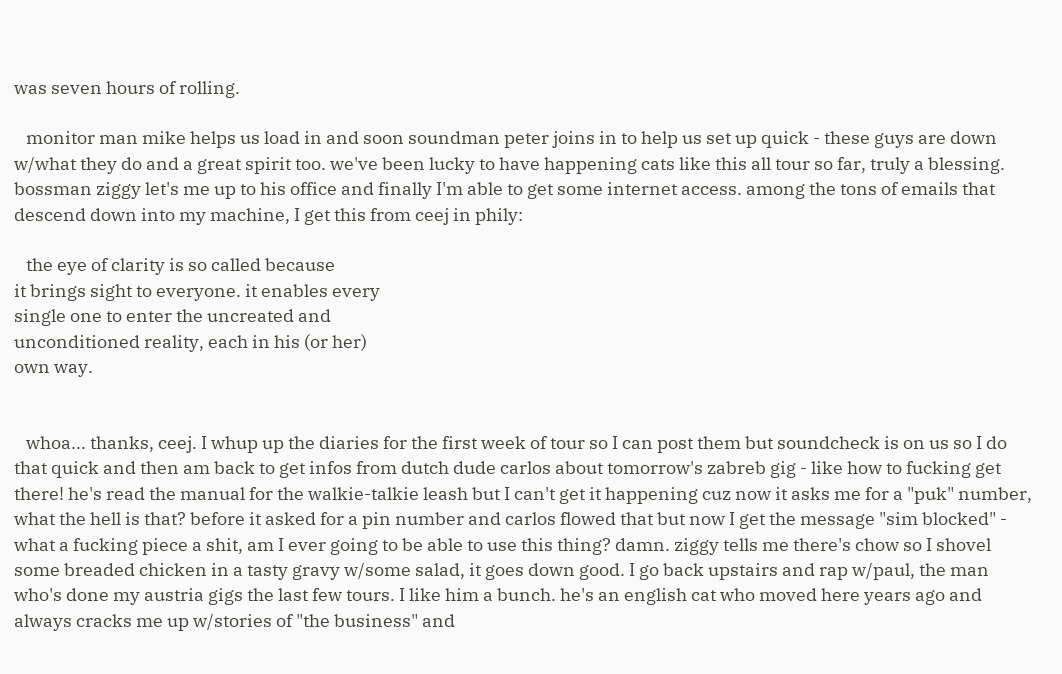was seven hours of rolling.

   monitor man mike helps us load in and soon soundman peter joins in to help us set up quick - these guys are down w/what they do and a great spirit too. we've been lucky to have happening cats like this all tour so far, truly a blessing. bossman ziggy let's me up to his office and finally I'm able to get some internet access. among the tons of emails that descend down into my machine, I get this from ceej in phily:

   the eye of clarity is so called because
it brings sight to everyone. it enables every
single one to enter the uncreated and
unconditioned reality, each in his (or her)
own way.


   whoa... thanks, ceej. I whup up the diaries for the first week of tour so I can post them but soundcheck is on us so I do that quick and then am back to get infos from dutch dude carlos about tomorrow's zabreb gig - like how to fucking get there! he's read the manual for the walkie-talkie leash but I can't get it happening cuz now it asks me for a "puk" number, what the hell is that? before it asked for a pin number and carlos flowed that but now I get the message "sim blocked" - what a fucking piece a shit, am I ever going to be able to use this thing? damn. ziggy tells me there's chow so I shovel some breaded chicken in a tasty gravy w/some salad, it goes down good. I go back upstairs and rap w/paul, the man who's done my austria gigs the last few tours. I like him a bunch. he's an english cat who moved here years ago and always cracks me up w/stories of "the business" and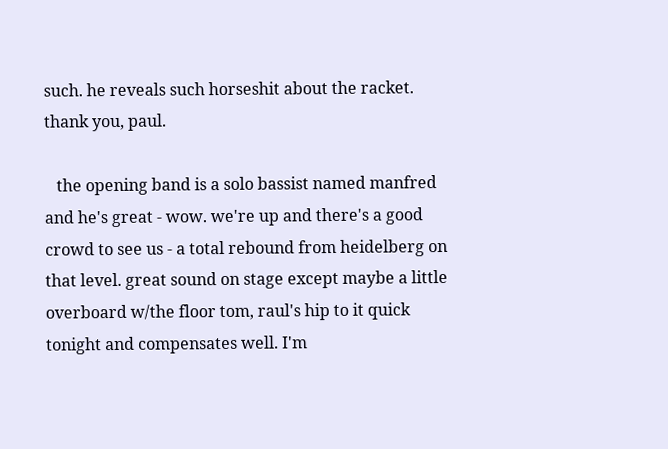such. he reveals such horseshit about the racket. thank you, paul.

   the opening band is a solo bassist named manfred and he's great - wow. we're up and there's a good crowd to see us - a total rebound from heidelberg on that level. great sound on stage except maybe a little overboard w/the floor tom, raul's hip to it quick tonight and compensates well. I'm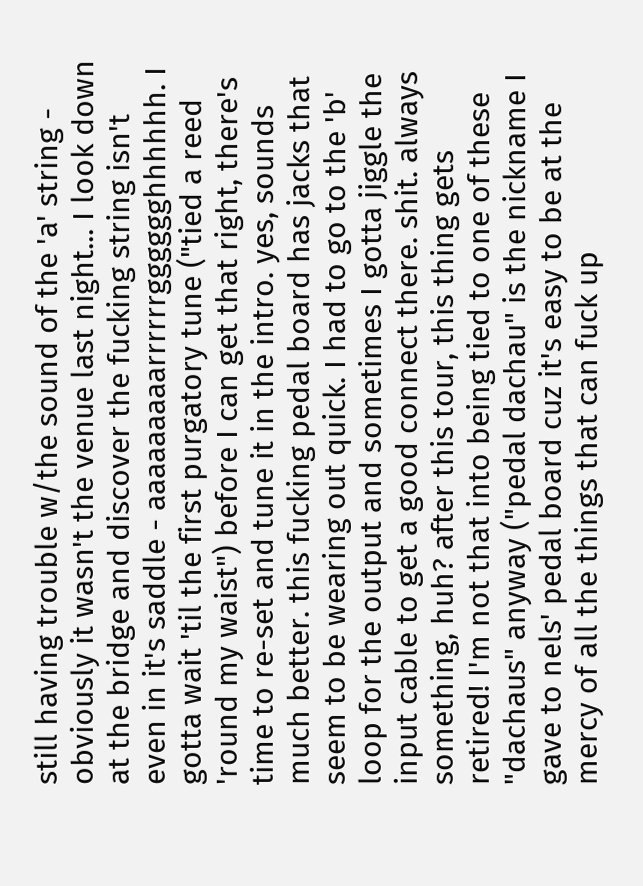still having trouble w/the sound of the 'a' string - obviously it wasn't the venue last night... I look down at the bridge and discover the fucking string isn't even in it's saddle - aaaaaaaaarrrrrrgggggghhhhhh. I gotta wait 'til the first purgatory tune ("tied a reed 'round my waist") before I can get that right, there's time to re-set and tune it in the intro. yes, sounds much better. this fucking pedal board has jacks that seem to be wearing out quick. I had to go to the 'b' loop for the output and sometimes I gotta jiggle the input cable to get a good connect there. shit. always something, huh? after this tour, this thing gets retired! I'm not that into being tied to one of these "dachaus" anyway ("pedal dachau" is the nickname I gave to nels' pedal board cuz it's easy to be at the mercy of all the things that can fuck up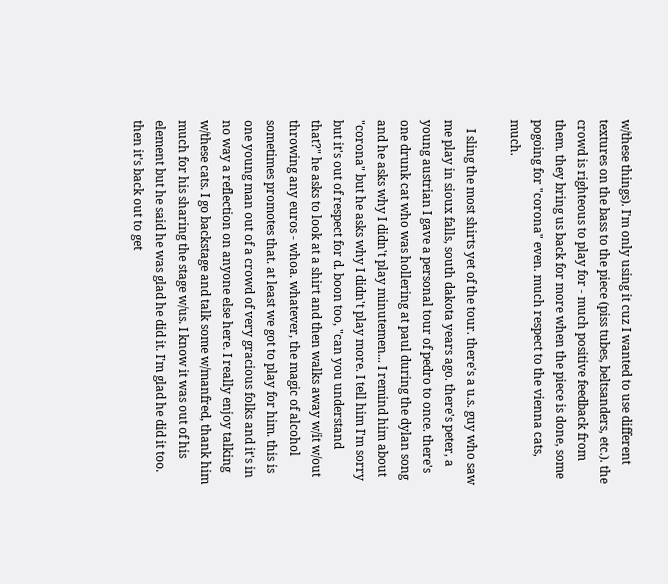w/these things). I'm only using it cuz I wanted to use different textures on the bass to the piece (piss tubes, beltsanders, etc.). the crowd is righteous to play for - much positive feedback from them. they bring us back for more when the piece is done, some pogoing for "corona" even. much respect to the vienna cats, much.

   I sling the most shirts yet of the tour. there's a u.s. guy who saw me play in sioux falls, south dakota years ago. there's peter, a young austrian I gave a personal tour of pedro to once. there's one drunk cat who was hollering at paul during the dylan song and he asks why I didn't play minutemen... I remind him about "corona" but he asks why I didn't play more. I tell him I'm sorry but it's out of respect for d. boon too, "can you understand that?" he asks to look at a shirt and then walks away w/it w/out throwing any euros - whoa. whatever, the magic of alcohol sometimes promotes that. at least we got to play for him. this is one young man out of a crowd of very gracious folks and it's in no way a reflection on anyone else here. I really enjoy talking w/these cats. I go backstage and talk some w/manfred, thank him much for his sharing the stage w/us. I know it was out of his element but he said he was glad he did it. I'm glad he did it too. then it's back out to get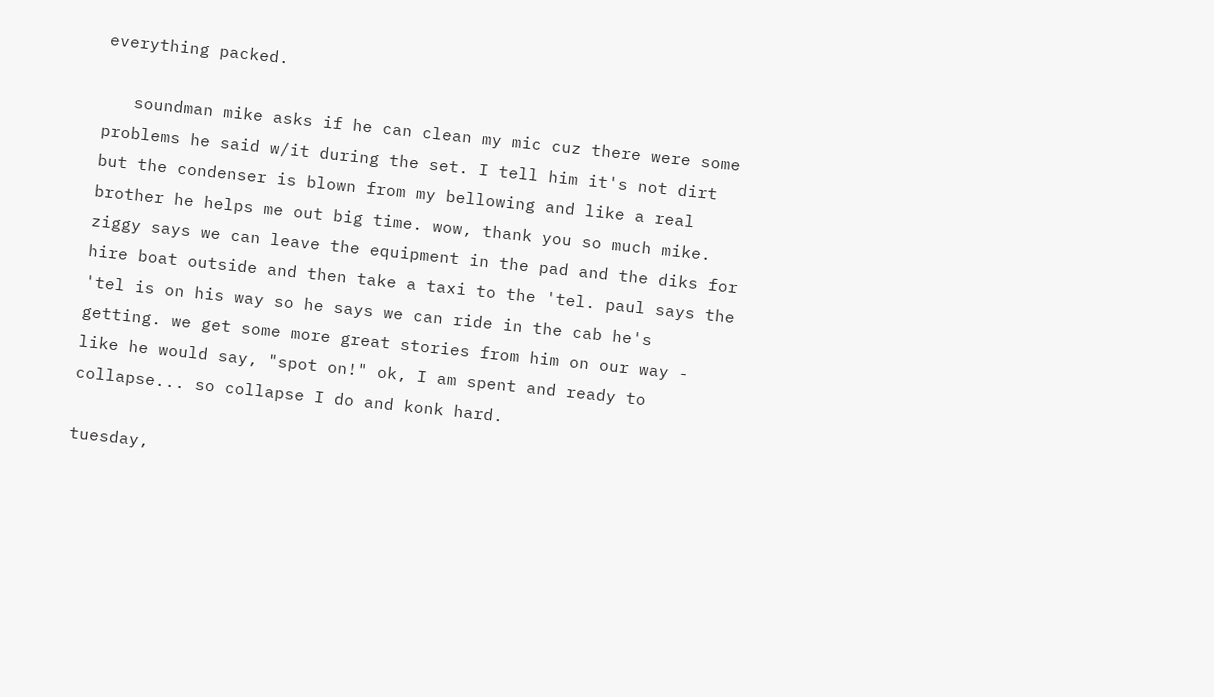everything packed.

   soundman mike asks if he can clean my mic cuz there were some problems he said w/it during the set. I tell him it's not dirt but the condenser is blown from my bellowing and like a real brother he helps me out big time. wow, thank you so much mike. ziggy says we can leave the equipment in the pad and the diks for hire boat outside and then take a taxi to the 'tel. paul says the 'tel is on his way so he says we can ride in the cab he's getting. we get some more great stories from him on our way - like he would say, "spot on!" ok, I am spent and ready to collapse... so collapse I do and konk hard.

tuesday,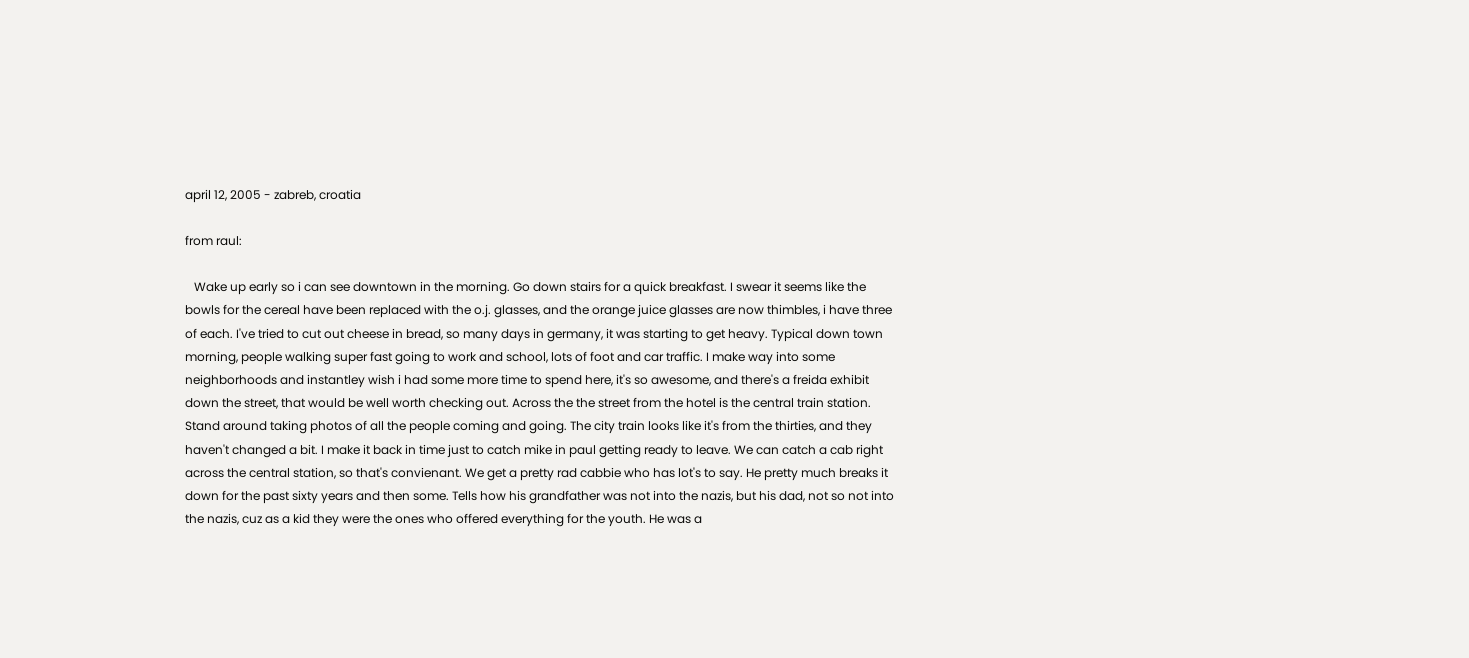april 12, 2005 - zabreb, croatia

from raul:

   Wake up early so i can see downtown in the morning. Go down stairs for a quick breakfast. I swear it seems like the bowls for the cereal have been replaced with the o.j. glasses, and the orange juice glasses are now thimbles, i have three of each. I've tried to cut out cheese in bread, so many days in germany, it was starting to get heavy. Typical down town morning, people walking super fast going to work and school, lots of foot and car traffic. I make way into some neighborhoods and instantley wish i had some more time to spend here, it's so awesome, and there's a freida exhibit down the street, that would be well worth checking out. Across the the street from the hotel is the central train station. Stand around taking photos of all the people coming and going. The city train looks like it's from the thirties, and they haven't changed a bit. I make it back in time just to catch mike in paul getting ready to leave. We can catch a cab right across the central station, so that's convienant. We get a pretty rad cabbie who has lot's to say. He pretty much breaks it down for the past sixty years and then some. Tells how his grandfather was not into the nazis, but his dad, not so not into the nazis, cuz as a kid they were the ones who offered everything for the youth. He was a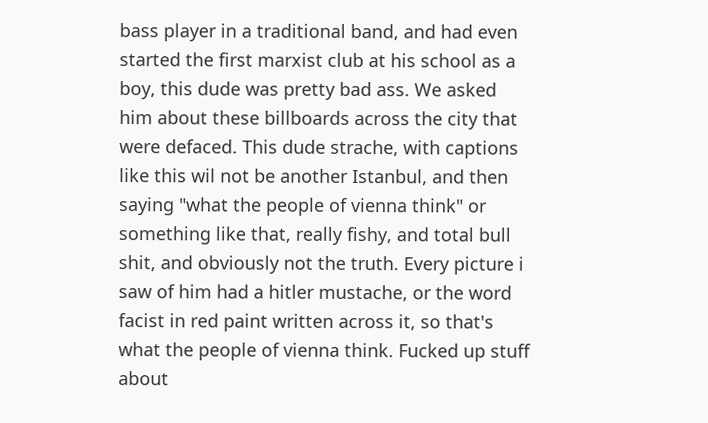bass player in a traditional band, and had even started the first marxist club at his school as a boy, this dude was pretty bad ass. We asked him about these billboards across the city that were defaced. This dude strache, with captions like this wil not be another Istanbul, and then saying "what the people of vienna think" or something like that, really fishy, and total bull shit, and obviously not the truth. Every picture i saw of him had a hitler mustache, or the word facist in red paint written across it, so that's what the people of vienna think. Fucked up stuff about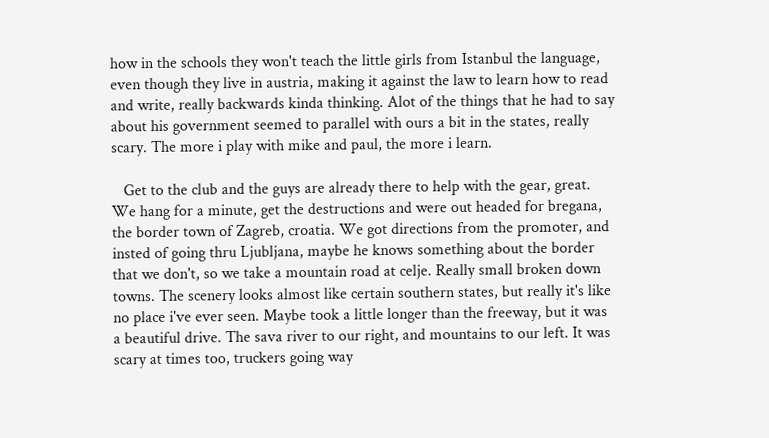how in the schools they won't teach the little girls from Istanbul the language, even though they live in austria, making it against the law to learn how to read and write, really backwards kinda thinking. Alot of the things that he had to say about his government seemed to parallel with ours a bit in the states, really scary. The more i play with mike and paul, the more i learn.

   Get to the club and the guys are already there to help with the gear, great. We hang for a minute, get the destructions and were out headed for bregana, the border town of Zagreb, croatia. We got directions from the promoter, and insted of going thru Ljubljana, maybe he knows something about the border that we don't, so we take a mountain road at celje. Really small broken down towns. The scenery looks almost like certain southern states, but really it's like no place i've ever seen. Maybe took a little longer than the freeway, but it was a beautiful drive. The sava river to our right, and mountains to our left. It was scary at times too, truckers going way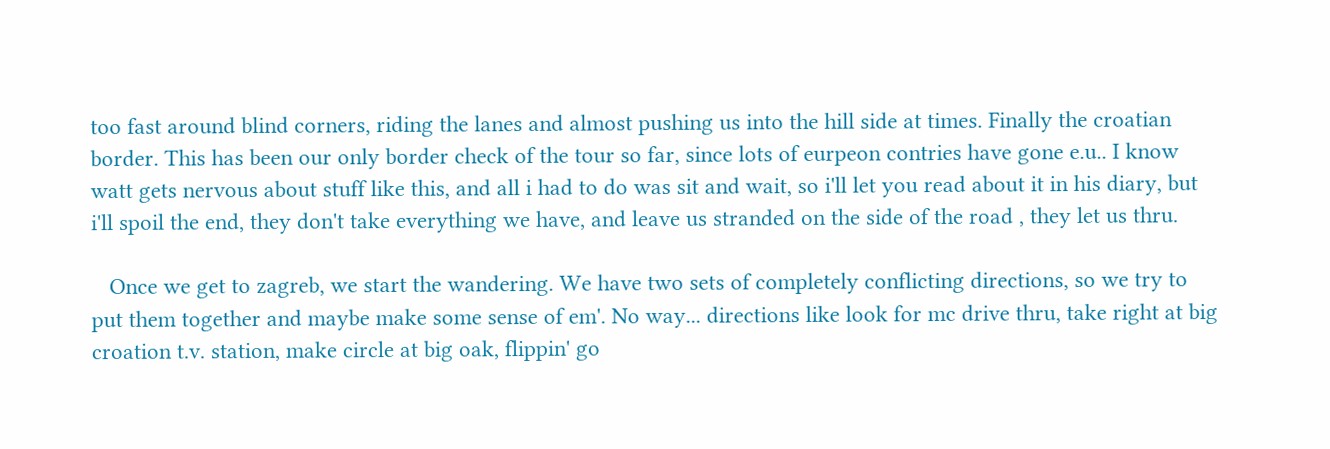too fast around blind corners, riding the lanes and almost pushing us into the hill side at times. Finally the croatian border. This has been our only border check of the tour so far, since lots of eurpeon contries have gone e.u.. I know watt gets nervous about stuff like this, and all i had to do was sit and wait, so i'll let you read about it in his diary, but i'll spoil the end, they don't take everything we have, and leave us stranded on the side of the road , they let us thru.

   Once we get to zagreb, we start the wandering. We have two sets of completely conflicting directions, so we try to put them together and maybe make some sense of em'. No way... directions like look for mc drive thru, take right at big croation t.v. station, make circle at big oak, flippin' go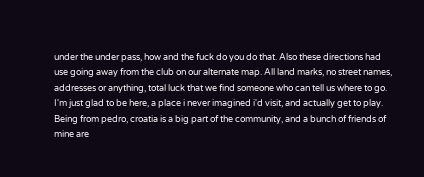under the under pass, how and the fuck do you do that. Also these directions had use going away from the club on our alternate map. All land marks, no street names, addresses or anything, total luck that we find someone who can tell us where to go. I'm just glad to be here, a place i never imagined i'd visit, and actually get to play. Being from pedro, croatia is a big part of the community, and a bunch of friends of mine are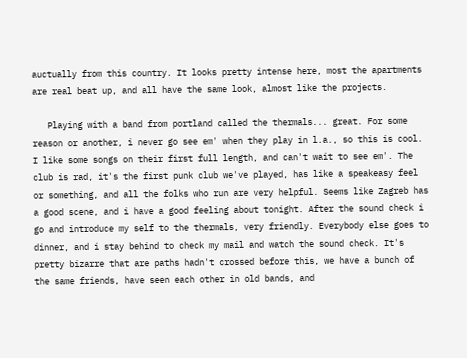auctually from this country. It looks pretty intense here, most the apartments are real beat up, and all have the same look, almost like the projects.

   Playing with a band from portland called the thermals... great. For some reason or another, i never go see em' when they play in l.a., so this is cool. I like some songs on their first full length, and can't wait to see em'. The club is rad, it's the first punk club we've played, has like a speakeasy feel or something, and all the folks who run are very helpful. Seems like Zagreb has a good scene, and i have a good feeling about tonight. After the sound check i go and introduce my self to the thermals, very friendly. Everybody else goes to dinner, and i stay behind to check my mail and watch the sound check. It's pretty bizarre that are paths hadn't crossed before this, we have a bunch of the same friends, have seen each other in old bands, and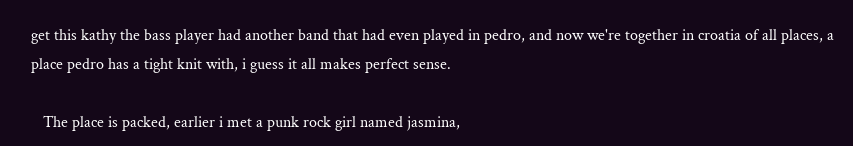get this kathy the bass player had another band that had even played in pedro, and now we're together in croatia of all places, a place pedro has a tight knit with, i guess it all makes perfect sense.

   The place is packed, earlier i met a punk rock girl named jasmina,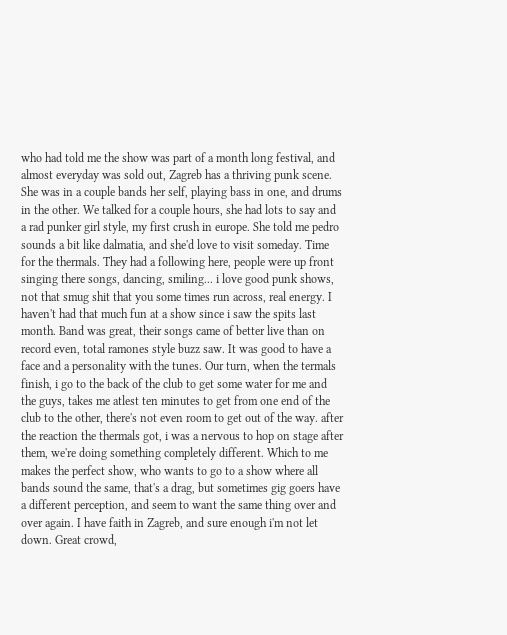who had told me the show was part of a month long festival, and almost everyday was sold out, Zagreb has a thriving punk scene. She was in a couple bands her self, playing bass in one, and drums in the other. We talked for a couple hours, she had lots to say and a rad punker girl style, my first crush in europe. She told me pedro sounds a bit like dalmatia, and she'd love to visit someday. Time for the thermals. They had a following here, people were up front singing there songs, dancing, smiling... i love good punk shows, not that smug shit that you some times run across, real energy. I haven't had that much fun at a show since i saw the spits last month. Band was great, their songs came of better live than on record even, total ramones style buzz saw. It was good to have a face and a personality with the tunes. Our turn, when the termals finish, i go to the back of the club to get some water for me and the guys, takes me atlest ten minutes to get from one end of the club to the other, there's not even room to get out of the way. after the reaction the thermals got, i was a nervous to hop on stage after them, we're doing something completely different. Which to me makes the perfect show, who wants to go to a show where all bands sound the same, that's a drag, but sometimes gig goers have a different perception, and seem to want the same thing over and over again. I have faith in Zagreb, and sure enough i'm not let down. Great crowd,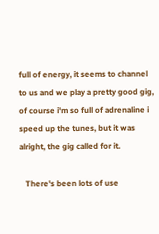full of energy, it seems to channel to us and we play a pretty good gig, of course i'm so full of adrenaline i speed up the tunes, but it was alright, the gig called for it.

   There's been lots of use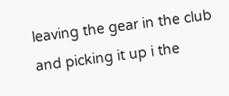leaving the gear in the club and picking it up i the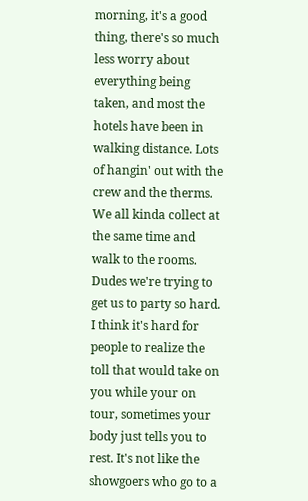morning, it's a good thing, there's so much less worry about everything being taken, and most the hotels have been in walking distance. Lots of hangin' out with the crew and the therms. We all kinda collect at the same time and walk to the rooms. Dudes we're trying to get us to party so hard. I think it's hard for people to realize the toll that would take on you while your on tour, sometimes your body just tells you to rest. It's not like the showgoers who go to a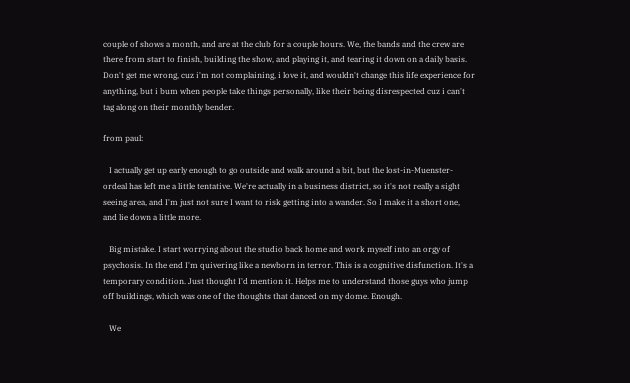couple of shows a month, and are at the club for a couple hours. We, the bands and the crew are there from start to finish, building the show, and playing it, and tearing it down on a daily basis. Don't get me wrong, cuz i'm not complaining, i love it, and wouldn't change this life experience for anything, but i bum when people take things personally, like their being disrespected cuz i can't tag along on their monthly bender.

from paul:

   I actually get up early enough to go outside and walk around a bit, but the lost-in-Muenster-ordeal has left me a little tentative. We're actually in a business district, so it's not really a sight seeing area, and I'm just not sure I want to risk getting into a wander. So I make it a short one, and lie down a little more.

   Big mistake. I start worrying about the studio back home and work myself into an orgy of psychosis. In the end I'm quivering like a newborn in terror. This is a cognitive disfunction. It's a temporary condition. Just thought I'd mention it. Helps me to understand those guys who jump off buildings, which was one of the thoughts that danced on my dome. Enough.

   We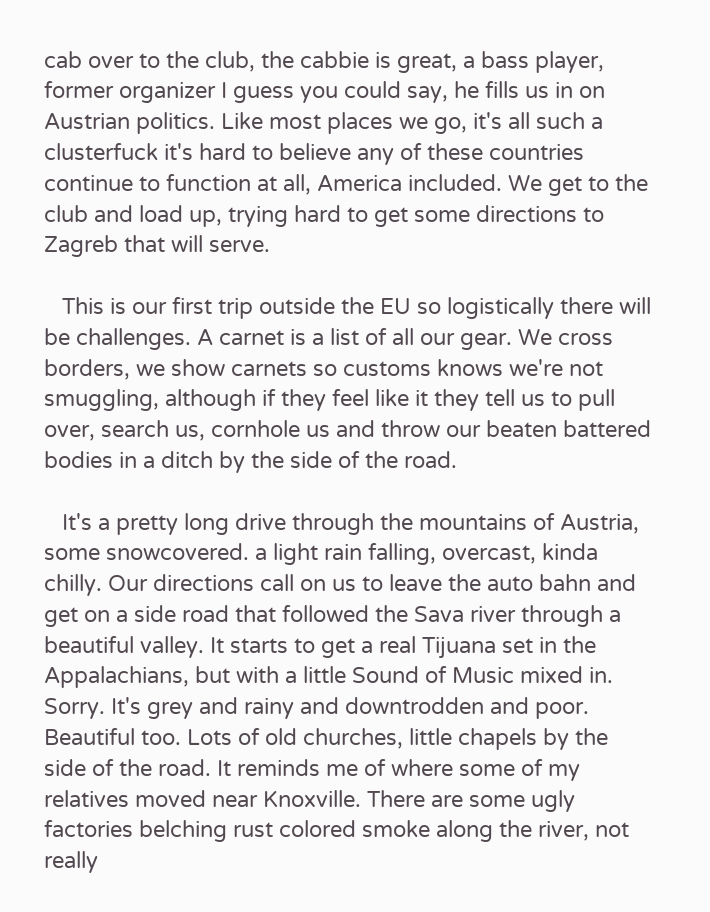cab over to the club, the cabbie is great, a bass player, former organizer I guess you could say, he fills us in on Austrian politics. Like most places we go, it's all such a clusterfuck it's hard to believe any of these countries continue to function at all, America included. We get to the club and load up, trying hard to get some directions to Zagreb that will serve.

   This is our first trip outside the EU so logistically there will be challenges. A carnet is a list of all our gear. We cross borders, we show carnets so customs knows we're not smuggling, although if they feel like it they tell us to pull over, search us, cornhole us and throw our beaten battered bodies in a ditch by the side of the road.

   It's a pretty long drive through the mountains of Austria, some snowcovered. a light rain falling, overcast, kinda chilly. Our directions call on us to leave the auto bahn and get on a side road that followed the Sava river through a beautiful valley. It starts to get a real Tijuana set in the Appalachians, but with a little Sound of Music mixed in. Sorry. It's grey and rainy and downtrodden and poor. Beautiful too. Lots of old churches, little chapels by the side of the road. It reminds me of where some of my relatives moved near Knoxville. There are some ugly factories belching rust colored smoke along the river, not really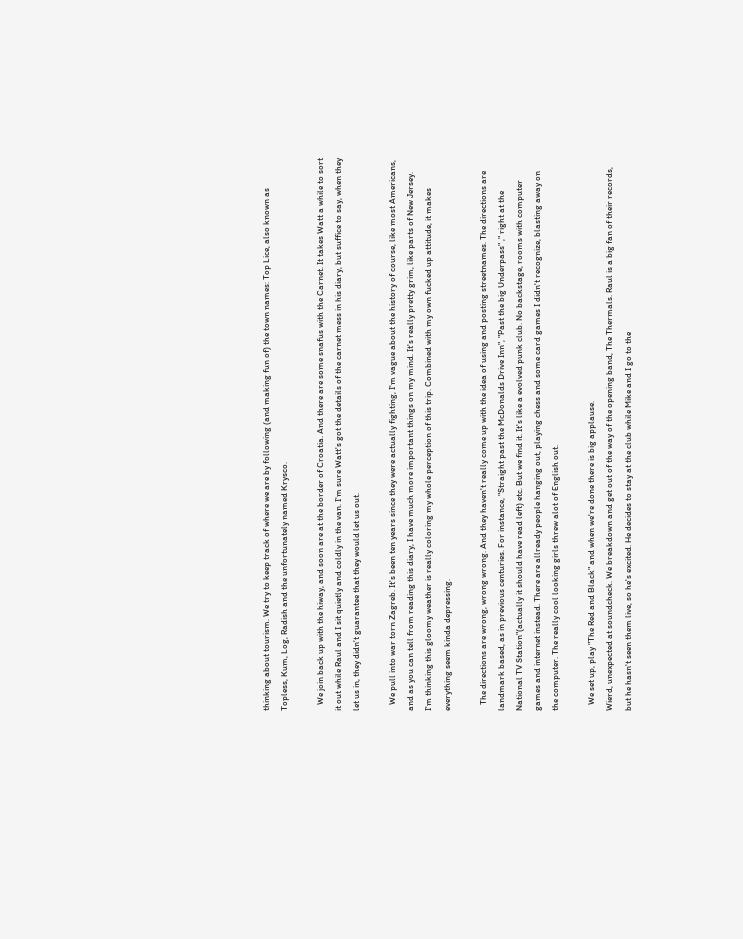thinking about tourism. We try to keep track of where we are by following (and making fun of) the town names: Top Lice, also known as Topless, Kum, Log, Radish and the unfortunately named Krysco.

   We join back up with the hiway, and soon are at the border of Croatia. And there are some snafus with the Carnet. It takes Watt a while to sort it out while Raul and I sit quietly and coldly in the van. I'm sure Watt's got the details of the carnet mess in his diary, but suffice to say, when they let us in, they didn't guarantee that they would let us out.

   We pull into war torn Zagreb. It's been ten years since they were actually fighting, I'm vague about the history of course, like most Americans, and as you can tell from reading this diary, I have much more important things on my mind. It's really pretty grim, like parts of New Jersey. I'm thinking this gloomy weather is really coloring my whole perception of this trip. Combined with my own fucked up attitude, it makes everything seem kinda depressing.

   The directions are wrong, wrong wrong. And they haven't really come up with the idea of using and posting streetnames. The directions are landmark based, as in previous centuries. For instance, "Straight past the McDonalds Drive Inn", "Past the big Underpass" ," right at the National TV Station"(actually it should have read left) etc. But we find it. It's like a evolved punk club. No backstage, rooms with computer games and internet instead. There are allready people hanging out, playing chess and some card games I didn't recognize, blasting away on the computer. The really cool looking girls threw alot of English out.

   We set up, play "The Red and Black" and when we're done there is big applause.
Wierd, unexpected at soundcheck. We breakdown and get out of the way of the opening band, The Thermals. Raul is a big fan of their records, but he hasn't seen them live, so he's excited. He decides to stay at the club while Mike and I go to the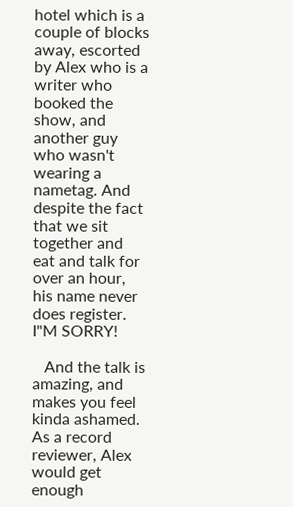hotel which is a couple of blocks away, escorted by Alex who is a writer who booked the show, and another guy who wasn't wearing a nametag. And despite the fact that we sit together and eat and talk for over an hour, his name never does register. I"M SORRY!

   And the talk is amazing, and makes you feel kinda ashamed. As a record reviewer, Alex would get enough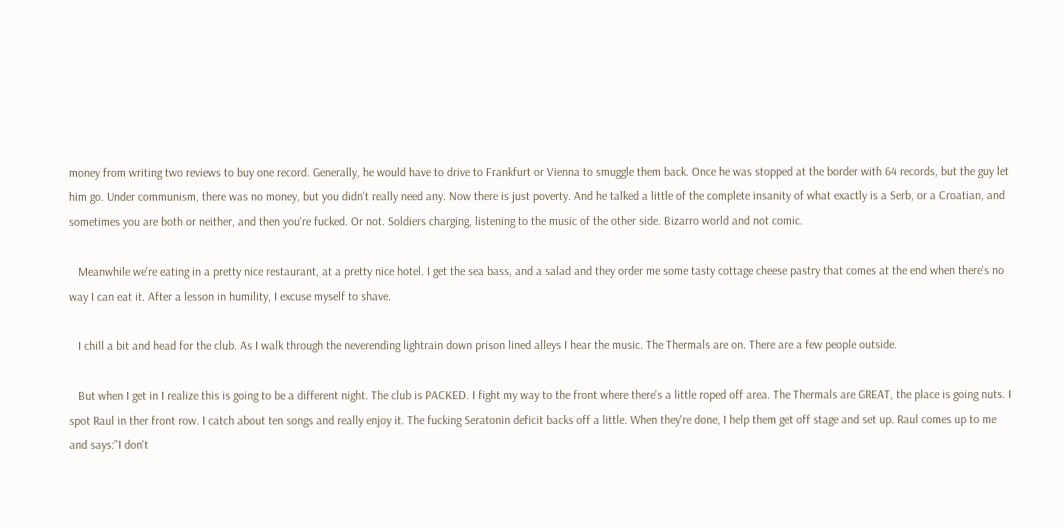money from writing two reviews to buy one record. Generally, he would have to drive to Frankfurt or Vienna to smuggle them back. Once he was stopped at the border with 64 records, but the guy let him go. Under communism, there was no money, but you didn't really need any. Now there is just poverty. And he talked a little of the complete insanity of what exactly is a Serb, or a Croatian, and sometimes you are both or neither, and then you're fucked. Or not. Soldiers charging, listening to the music of the other side. Bizarro world and not comic.

   Meanwhile we're eating in a pretty nice restaurant, at a pretty nice hotel. I get the sea bass, and a salad and they order me some tasty cottage cheese pastry that comes at the end when there's no way I can eat it. After a lesson in humility, I excuse myself to shave.

   I chill a bit and head for the club. As I walk through the neverending lightrain down prison lined alleys I hear the music. The Thermals are on. There are a few people outside.

   But when I get in I realize this is going to be a different night. The club is PACKED. I fight my way to the front where there's a little roped off area. The Thermals are GREAT, the place is going nuts. I spot Raul in ther front row. I catch about ten songs and really enjoy it. The fucking Seratonin deficit backs off a little. When they're done, I help them get off stage and set up. Raul comes up to me and says:"I don't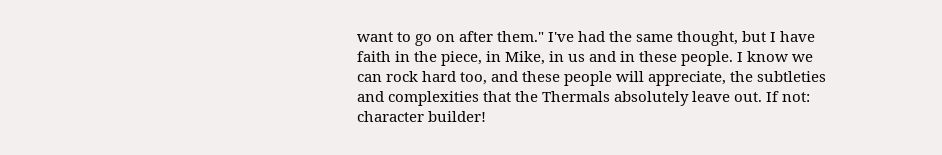want to go on after them." I've had the same thought, but I have faith in the piece, in Mike, in us and in these people. I know we can rock hard too, and these people will appreciate, the subtleties and complexities that the Thermals absolutely leave out. If not: character builder!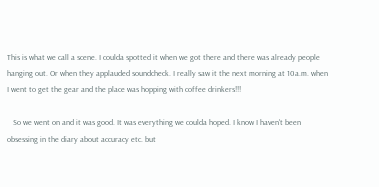This is what we call a scene. I coulda spotted it when we got there and there was already people hanging out. Or when they applauded soundcheck. I really saw it the next morning at 10a.m. when I went to get the gear and the place was hopping with coffee drinkers!!!

   So we went on and it was good. It was everything we coulda hoped. I know I haven't been obsessing in the diary about accuracy etc. but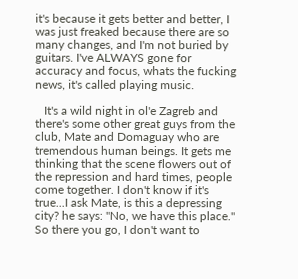it's because it gets better and better, I was just freaked because there are so many changes, and I'm not buried by guitars. I've ALWAYS gone for accuracy and focus, whats the fucking news, it's called playing music.

   It's a wild night in ol'e Zagreb and there's some other great guys from the club, Mate and Domaguay who are tremendous human beings. It gets me thinking that the scene flowers out of the repression and hard times, people come together. I don't know if it's true...I ask Mate, is this a depressing city? he says: "No, we have this place." So there you go, I don't want to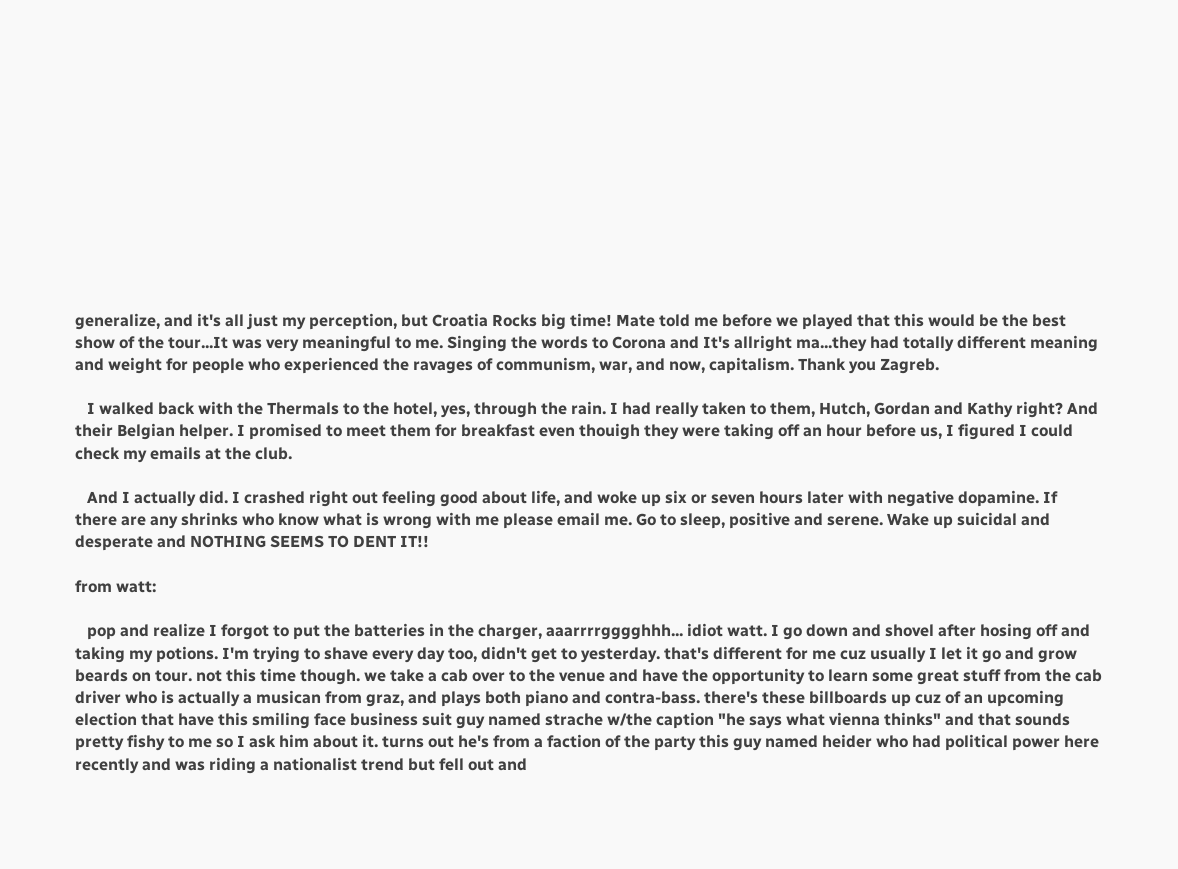generalize, and it's all just my perception, but Croatia Rocks big time! Mate told me before we played that this would be the best show of the tour...It was very meaningful to me. Singing the words to Corona and It's allright ma...they had totally different meaning and weight for people who experienced the ravages of communism, war, and now, capitalism. Thank you Zagreb.

   I walked back with the Thermals to the hotel, yes, through the rain. I had really taken to them, Hutch, Gordan and Kathy right? And their Belgian helper. I promised to meet them for breakfast even thouigh they were taking off an hour before us, I figured I could check my emails at the club.

   And I actually did. I crashed right out feeling good about life, and woke up six or seven hours later with negative dopamine. If there are any shrinks who know what is wrong with me please email me. Go to sleep, positive and serene. Wake up suicidal and desperate and NOTHING SEEMS TO DENT IT!!

from watt:

   pop and realize I forgot to put the batteries in the charger, aaarrrrgggghhh... idiot watt. I go down and shovel after hosing off and taking my potions. I'm trying to shave every day too, didn't get to yesterday. that's different for me cuz usually I let it go and grow beards on tour. not this time though. we take a cab over to the venue and have the opportunity to learn some great stuff from the cab driver who is actually a musican from graz, and plays both piano and contra-bass. there's these billboards up cuz of an upcoming election that have this smiling face business suit guy named strache w/the caption "he says what vienna thinks" and that sounds pretty fishy to me so I ask him about it. turns out he's from a faction of the party this guy named heider who had political power here recently and was riding a nationalist trend but fell out and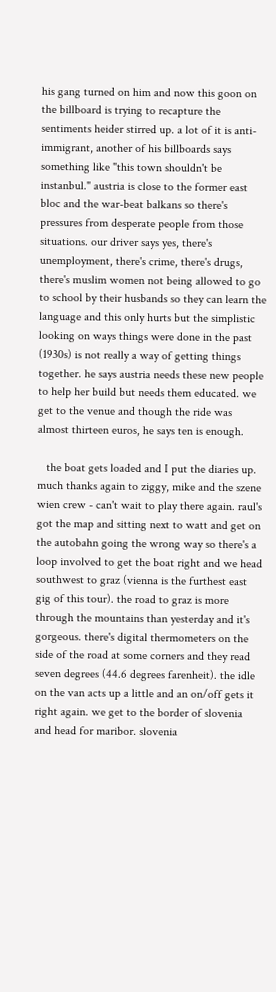his gang turned on him and now this goon on the billboard is trying to recapture the sentiments heider stirred up. a lot of it is anti-immigrant, another of his billboards says something like "this town shouldn't be instanbul." austria is close to the former east bloc and the war-beat balkans so there's pressures from desperate people from those situations. our driver says yes, there's unemployment, there's crime, there's drugs, there's muslim women not being allowed to go to school by their husbands so they can learn the language and this only hurts but the simplistic looking on ways things were done in the past (1930s) is not really a way of getting things together. he says austria needs these new people to help her build but needs them educated. we get to the venue and though the ride was almost thirteen euros, he says ten is enough.

   the boat gets loaded and I put the diaries up. much thanks again to ziggy, mike and the szene wien crew - can't wait to play there again. raul's got the map and sitting next to watt and get on the autobahn going the wrong way so there's a loop involved to get the boat right and we head southwest to graz (vienna is the furthest east gig of this tour). the road to graz is more through the mountains than yesterday and it's gorgeous. there's digital thermometers on the side of the road at some corners and they read seven degrees (44.6 degrees farenheit). the idle on the van acts up a little and an on/off gets it right again. we get to the border of slovenia and head for maribor. slovenia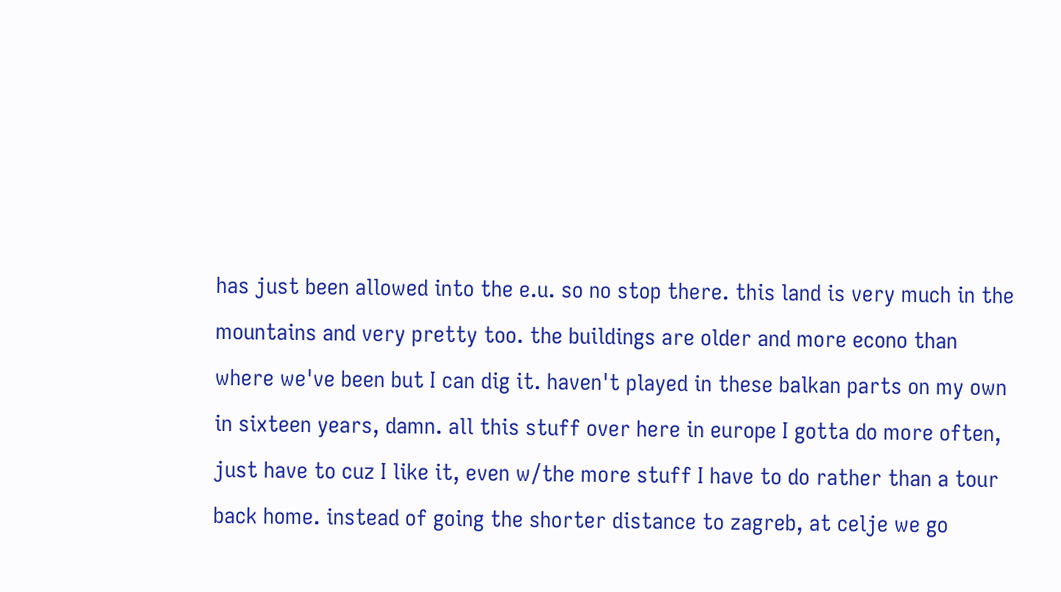has just been allowed into the e.u. so no stop there. this land is very much in the mountains and very pretty too. the buildings are older and more econo than where we've been but I can dig it. haven't played in these balkan parts on my own in sixteen years, damn. all this stuff over here in europe I gotta do more often, just have to cuz I like it, even w/the more stuff I have to do rather than a tour back home. instead of going the shorter distance to zagreb, at celje we go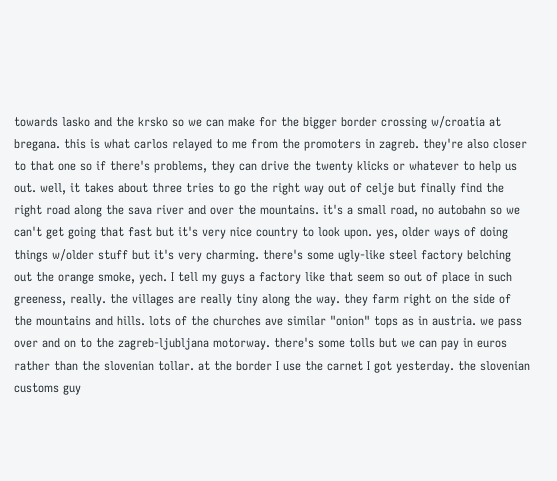towards lasko and the krsko so we can make for the bigger border crossing w/croatia at bregana. this is what carlos relayed to me from the promoters in zagreb. they're also closer to that one so if there's problems, they can drive the twenty klicks or whatever to help us out. well, it takes about three tries to go the right way out of celje but finally find the right road along the sava river and over the mountains. it's a small road, no autobahn so we can't get going that fast but it's very nice country to look upon. yes, older ways of doing things w/older stuff but it's very charming. there's some ugly-like steel factory belching out the orange smoke, yech. I tell my guys a factory like that seem so out of place in such greeness, really. the villages are really tiny along the way. they farm right on the side of the mountains and hills. lots of the churches ave similar "onion" tops as in austria. we pass over and on to the zagreb-ljubljana motorway. there's some tolls but we can pay in euros rather than the slovenian tollar. at the border I use the carnet I got yesterday. the slovenian customs guy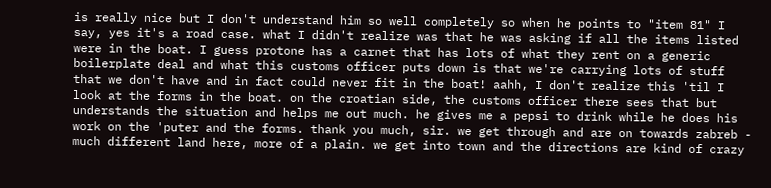is really nice but I don't understand him so well completely so when he points to "item 81" I say, yes it's a road case. what I didn't realize was that he was asking if all the items listed were in the boat. I guess protone has a carnet that has lots of what they rent on a generic boilerplate deal and what this customs officer puts down is that we're carrying lots of stuff that we don't have and in fact could never fit in the boat! aahh, I don't realize this 'til I look at the forms in the boat. on the croatian side, the customs officer there sees that but understands the situation and helps me out much. he gives me a pepsi to drink while he does his work on the 'puter and the forms. thank you much, sir. we get through and are on towards zabreb - much different land here, more of a plain. we get into town and the directions are kind of crazy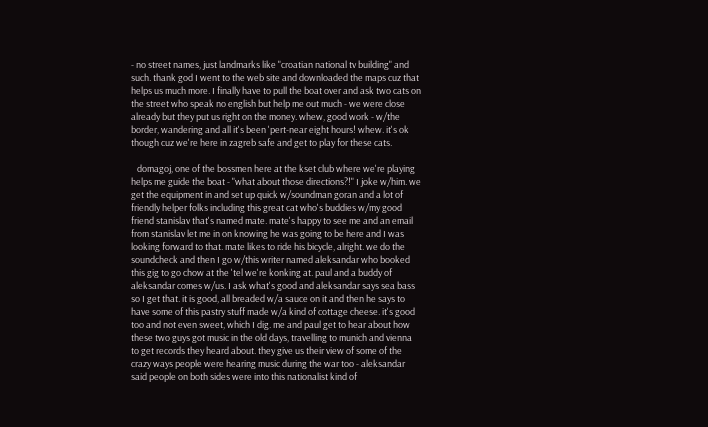- no street names, just landmarks like "croatian national tv building" and such. thank god I went to the web site and downloaded the maps cuz that helps us much more. I finally have to pull the boat over and ask two cats on the street who speak no english but help me out much - we were close already but they put us right on the money. whew, good work - w/the border, wandering and all it's been 'pert-near eight hours! whew. it's ok though cuz we're here in zagreb safe and get to play for these cats.

   domagoj, one of the bossmen here at the kset club where we're playing helps me guide the boat - "what about those directions?!" I joke w/him. we get the equipment in and set up quick w/soundman goran and a lot of friendly helper folks including this great cat who's buddies w/my good friend stanislav that's named mate. mate's happy to see me and an email from stanislav let me in on knowing he was going to be here and I was looking forward to that. mate likes to ride his bicycle, alright. we do the soundcheck and then I go w/this writer named aleksandar who booked this gig to go chow at the 'tel we're konking at. paul and a buddy of aleksandar comes w/us. I ask what's good and aleksandar says sea bass so I get that. it is good, all breaded w/a sauce on it and then he says to have some of this pastry stuff made w/a kind of cottage cheese. it's good too and not even sweet, which I dig. me and paul get to hear about how these two guys got music in the old days, travelling to munich and vienna to get records they heard about. they give us their view of some of the crazy ways people were hearing music during the war too - aleksandar said people on both sides were into this nationalist kind of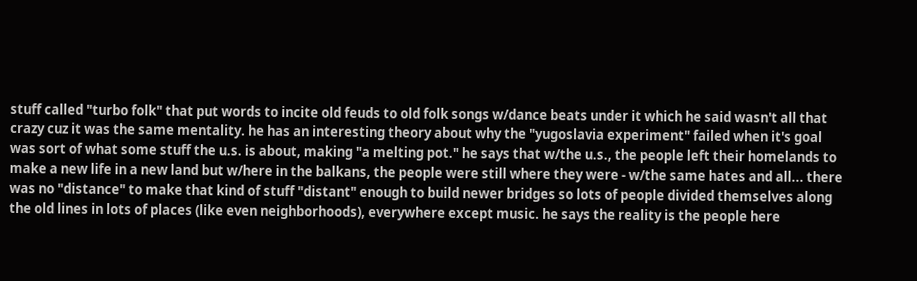stuff called "turbo folk" that put words to incite old feuds to old folk songs w/dance beats under it which he said wasn't all that crazy cuz it was the same mentality. he has an interesting theory about why the "yugoslavia experiment" failed when it's goal was sort of what some stuff the u.s. is about, making "a melting pot." he says that w/the u.s., the people left their homelands to make a new life in a new land but w/here in the balkans, the people were still where they were - w/the same hates and all... there was no "distance" to make that kind of stuff "distant" enough to build newer bridges so lots of people divided themselves along the old lines in lots of places (like even neighborhoods), everywhere except music. he says the reality is the people here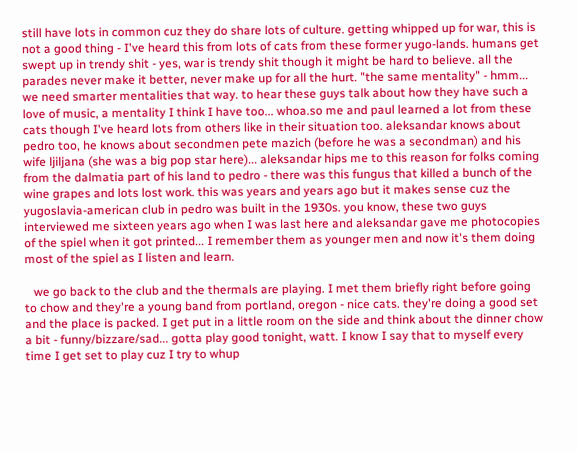still have lots in common cuz they do share lots of culture. getting whipped up for war, this is not a good thing - I've heard this from lots of cats from these former yugo-lands. humans get swept up in trendy shit - yes, war is trendy shit though it might be hard to believe. all the parades never make it better, never make up for all the hurt. "the same mentality" - hmm... we need smarter mentalities that way. to hear these guys talk about how they have such a love of music, a mentality I think I have too... whoa.so me and paul learned a lot from these cats though I've heard lots from others like in their situation too. aleksandar knows about pedro too, he knows about secondmen pete mazich (before he was a secondman) and his wife ljiljana (she was a big pop star here)... aleksandar hips me to this reason for folks coming from the dalmatia part of his land to pedro - there was this fungus that killed a bunch of the wine grapes and lots lost work. this was years and years ago but it makes sense cuz the yugoslavia-american club in pedro was built in the 1930s. you know, these two guys interviewed me sixteen years ago when I was last here and aleksandar gave me photocopies of the spiel when it got printed... I remember them as younger men and now it's them doing most of the spiel as I listen and learn.

   we go back to the club and the thermals are playing. I met them briefly right before going to chow and they're a young band from portland, oregon - nice cats. they're doing a good set and the place is packed. I get put in a little room on the side and think about the dinner chow a bit - funny/bizzare/sad... gotta play good tonight, watt. I know I say that to myself every time I get set to play cuz I try to whup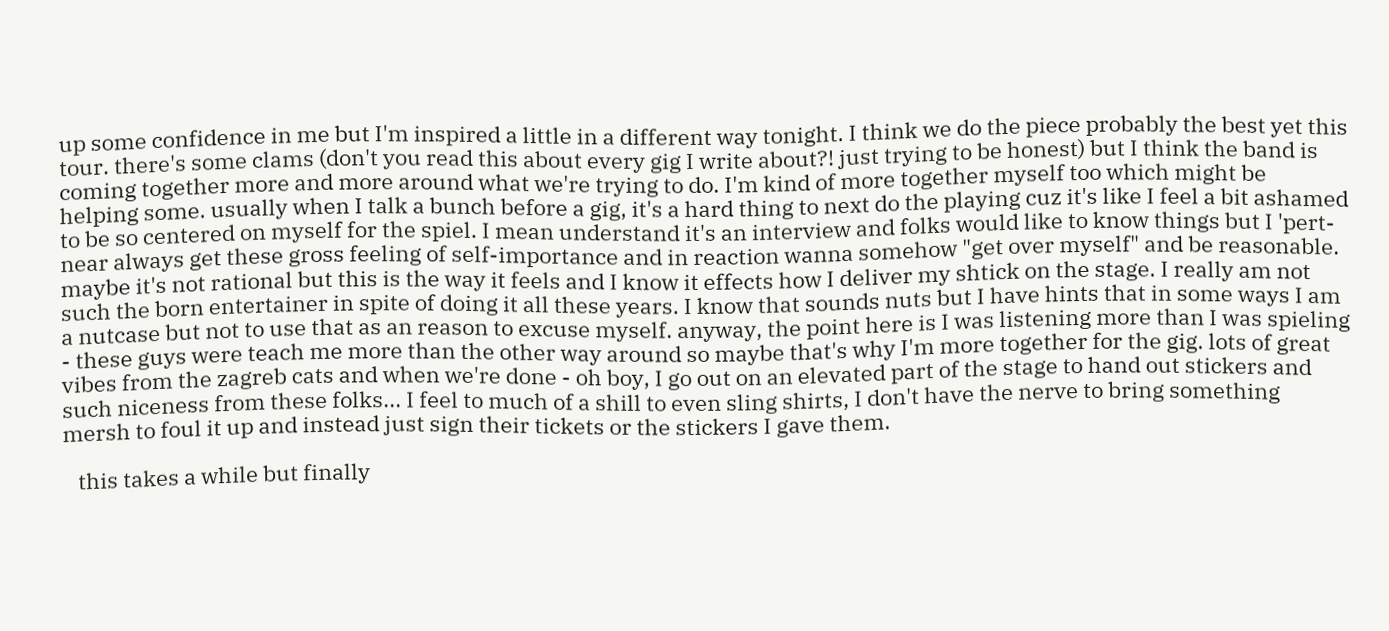up some confidence in me but I'm inspired a little in a different way tonight. I think we do the piece probably the best yet this tour. there's some clams (don't you read this about every gig I write about?! just trying to be honest) but I think the band is coming together more and more around what we're trying to do. I'm kind of more together myself too which might be helping some. usually when I talk a bunch before a gig, it's a hard thing to next do the playing cuz it's like I feel a bit ashamed to be so centered on myself for the spiel. I mean understand it's an interview and folks would like to know things but I 'pert-near always get these gross feeling of self-importance and in reaction wanna somehow "get over myself" and be reasonable. maybe it's not rational but this is the way it feels and I know it effects how I deliver my shtick on the stage. I really am not such the born entertainer in spite of doing it all these years. I know that sounds nuts but I have hints that in some ways I am a nutcase but not to use that as an reason to excuse myself. anyway, the point here is I was listening more than I was spieling - these guys were teach me more than the other way around so maybe that's why I'm more together for the gig. lots of great vibes from the zagreb cats and when we're done - oh boy, I go out on an elevated part of the stage to hand out stickers and such niceness from these folks... I feel to much of a shill to even sling shirts, I don't have the nerve to bring something mersh to foul it up and instead just sign their tickets or the stickers I gave them.

   this takes a while but finally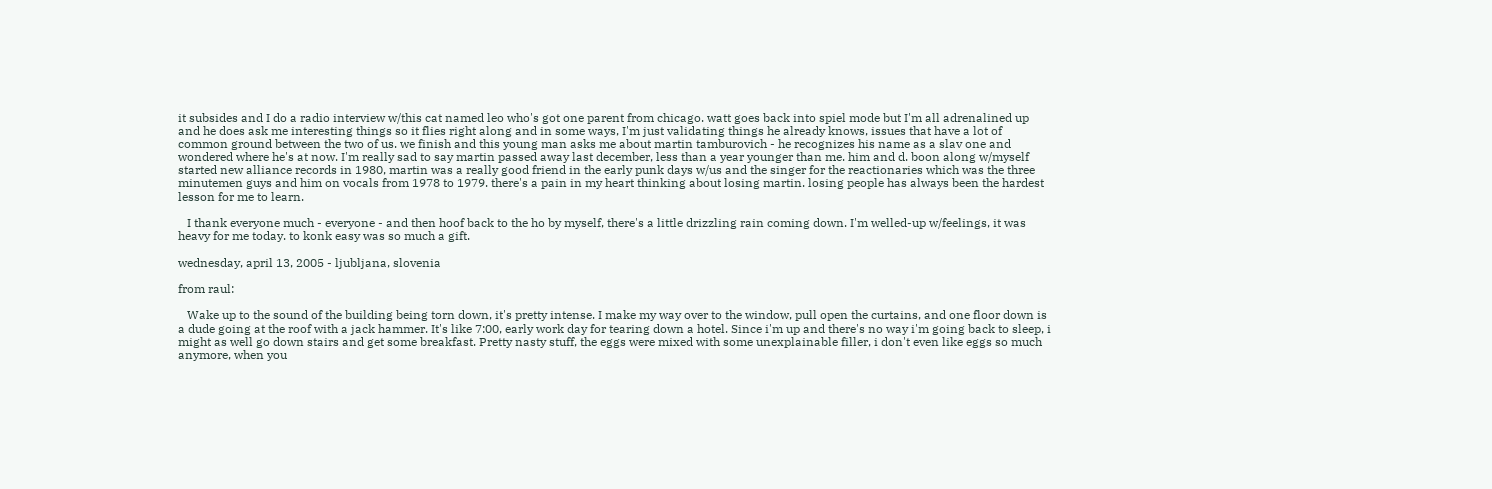it subsides and I do a radio interview w/this cat named leo who's got one parent from chicago. watt goes back into spiel mode but I'm all adrenalined up and he does ask me interesting things so it flies right along and in some ways, I'm just validating things he already knows, issues that have a lot of common ground between the two of us. we finish and this young man asks me about martin tamburovich - he recognizes his name as a slav one and wondered where he's at now. I'm really sad to say martin passed away last december, less than a year younger than me. him and d. boon along w/myself started new alliance records in 1980, martin was a really good friend in the early punk days w/us and the singer for the reactionaries which was the three minutemen guys and him on vocals from 1978 to 1979. there's a pain in my heart thinking about losing martin. losing people has always been the hardest lesson for me to learn.

   I thank everyone much - everyone - and then hoof back to the ho by myself, there's a little drizzling rain coming down. I'm welled-up w/feelings, it was heavy for me today. to konk easy was so much a gift.

wednesday, april 13, 2005 - ljubljana, slovenia

from raul:

   Wake up to the sound of the building being torn down, it's pretty intense. I make my way over to the window, pull open the curtains, and one floor down is a dude going at the roof with a jack hammer. It's like 7:00, early work day for tearing down a hotel. Since i'm up and there's no way i'm going back to sleep, i might as well go down stairs and get some breakfast. Pretty nasty stuff, the eggs were mixed with some unexplainable filler, i don't even like eggs so much anymore, when you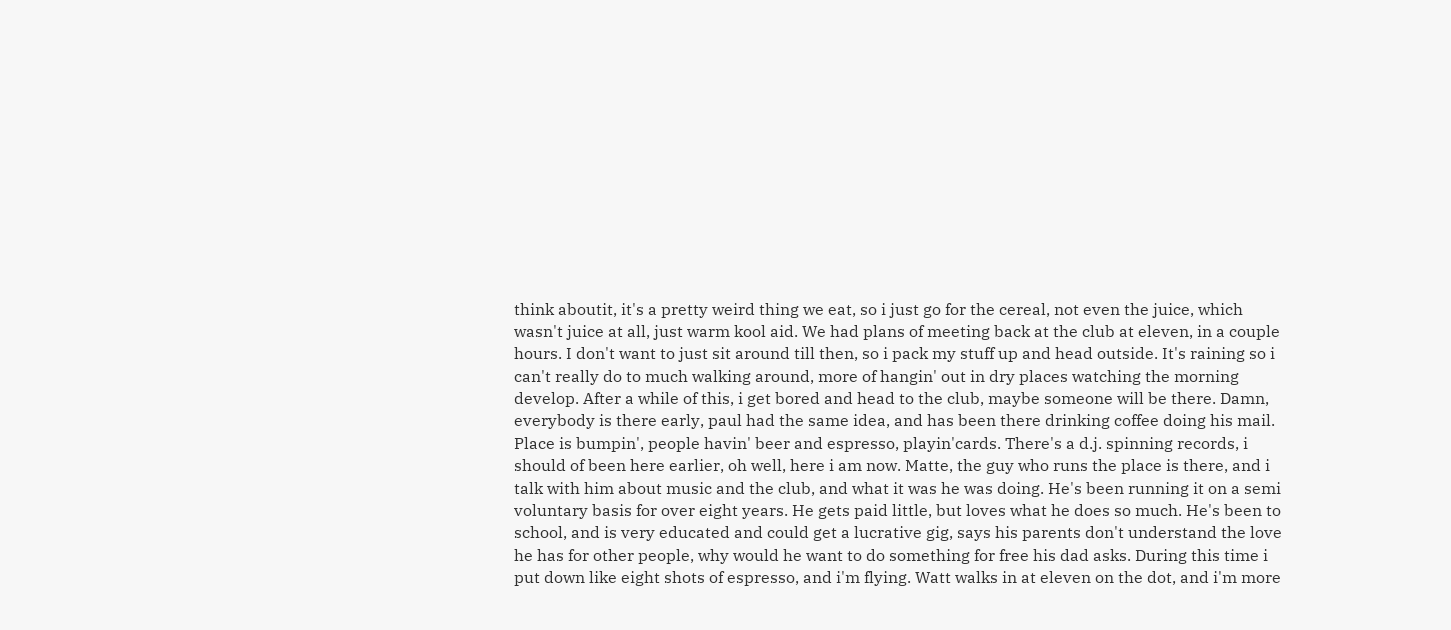think aboutit, it's a pretty weird thing we eat, so i just go for the cereal, not even the juice, which wasn't juice at all, just warm kool aid. We had plans of meeting back at the club at eleven, in a couple hours. I don't want to just sit around till then, so i pack my stuff up and head outside. It's raining so i can't really do to much walking around, more of hangin' out in dry places watching the morning develop. After a while of this, i get bored and head to the club, maybe someone will be there. Damn, everybody is there early, paul had the same idea, and has been there drinking coffee doing his mail. Place is bumpin', people havin' beer and espresso, playin'cards. There's a d.j. spinning records, i should of been here earlier, oh well, here i am now. Matte, the guy who runs the place is there, and i talk with him about music and the club, and what it was he was doing. He's been running it on a semi voluntary basis for over eight years. He gets paid little, but loves what he does so much. He's been to school, and is very educated and could get a lucrative gig, says his parents don't understand the love he has for other people, why would he want to do something for free his dad asks. During this time i put down like eight shots of espresso, and i'm flying. Watt walks in at eleven on the dot, and i'm more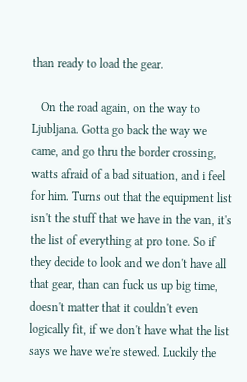than ready to load the gear.

   On the road again, on the way to Ljubljana. Gotta go back the way we came, and go thru the border crossing, watts afraid of a bad situation, and i feel for him. Turns out that the equipment list isn't the stuff that we have in the van, it's the list of everything at pro tone. So if they decide to look and we don't have all that gear, than can fuck us up big time, doesn't matter that it couldn't even logically fit, if we don't have what the list says we have we're stewed. Luckily the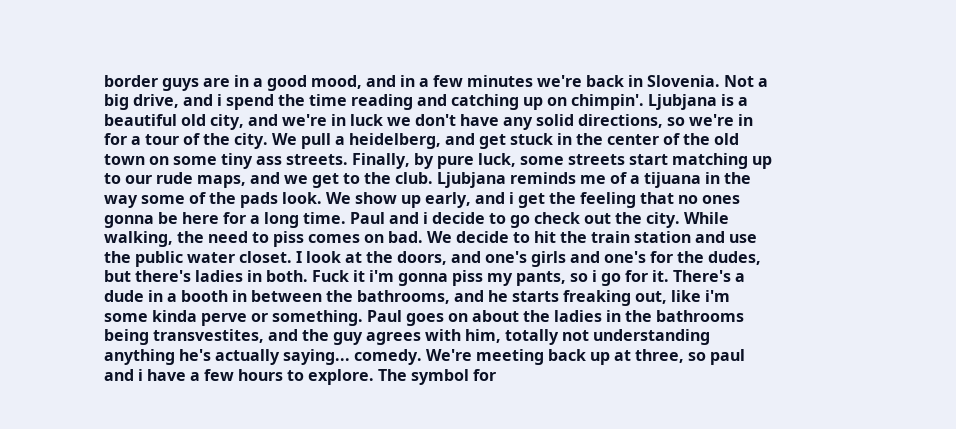border guys are in a good mood, and in a few minutes we're back in Slovenia. Not a big drive, and i spend the time reading and catching up on chimpin'. Ljubjana is a beautiful old city, and we're in luck we don't have any solid directions, so we're in for a tour of the city. We pull a heidelberg, and get stuck in the center of the old town on some tiny ass streets. Finally, by pure luck, some streets start matching up to our rude maps, and we get to the club. Ljubjana reminds me of a tijuana in the way some of the pads look. We show up early, and i get the feeling that no ones gonna be here for a long time. Paul and i decide to go check out the city. While walking, the need to piss comes on bad. We decide to hit the train station and use the public water closet. I look at the doors, and one's girls and one's for the dudes, but there's ladies in both. Fuck it i'm gonna piss my pants, so i go for it. There's a dude in a booth in between the bathrooms, and he starts freaking out, like i'm some kinda perve or something. Paul goes on about the ladies in the bathrooms being transvestites, and the guy agrees with him, totally not understanding anything he's actually saying... comedy. We're meeting back up at three, so paul and i have a few hours to explore. The symbol for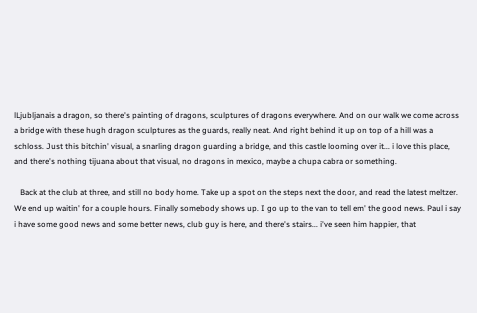lLjubljanais a dragon, so there's painting of dragons, sculptures of dragons everywhere. And on our walk we come across a bridge with these hugh dragon sculptures as the guards, really neat. And right behind it up on top of a hill was a schloss. Just this bitchin' visual, a snarling dragon guarding a bridge, and this castle looming over it... i love this place, and there's nothing tijuana about that visual, no dragons in mexico, maybe a chupa cabra or something.

   Back at the club at three, and still no body home. Take up a spot on the steps next the door, and read the latest meltzer. We end up waitin' for a couple hours. Finally somebody shows up. I go up to the van to tell em' the good news. Paul i say i have some good news and some better news, club guy is here, and there's stairs... i've seen him happier, that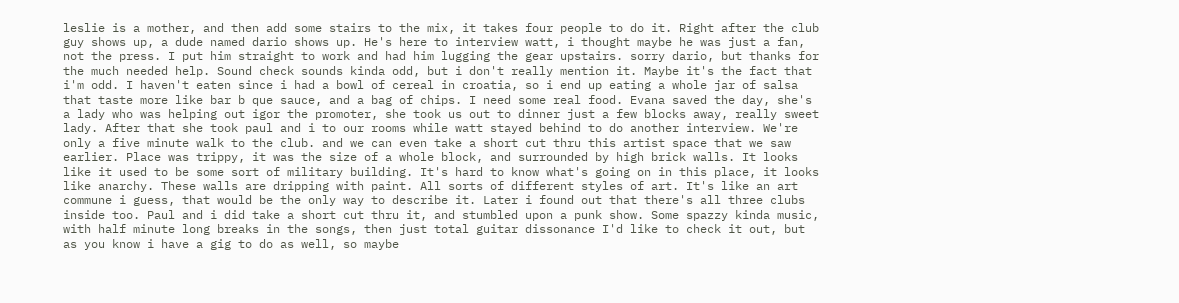leslie is a mother, and then add some stairs to the mix, it takes four people to do it. Right after the club guy shows up, a dude named dario shows up. He's here to interview watt, i thought maybe he was just a fan, not the press. I put him straight to work and had him lugging the gear upstairs. sorry dario, but thanks for the much needed help. Sound check sounds kinda odd, but i don't really mention it. Maybe it's the fact that i'm odd. I haven't eaten since i had a bowl of cereal in croatia, so i end up eating a whole jar of salsa that taste more like bar b que sauce, and a bag of chips. I need some real food. Evana saved the day, she's a lady who was helping out igor the promoter, she took us out to dinner just a few blocks away, really sweet lady. After that she took paul and i to our rooms while watt stayed behind to do another interview. We're only a five minute walk to the club. and we can even take a short cut thru this artist space that we saw earlier. Place was trippy, it was the size of a whole block, and surrounded by high brick walls. It looks like it used to be some sort of military building. It's hard to know what's going on in this place, it looks like anarchy. These walls are dripping with paint. All sorts of different styles of art. It's like an art commune i guess, that would be the only way to describe it. Later i found out that there's all three clubs inside too. Paul and i did take a short cut thru it, and stumbled upon a punk show. Some spazzy kinda music, with half minute long breaks in the songs, then just total guitar dissonance I'd like to check it out, but as you know i have a gig to do as well, so maybe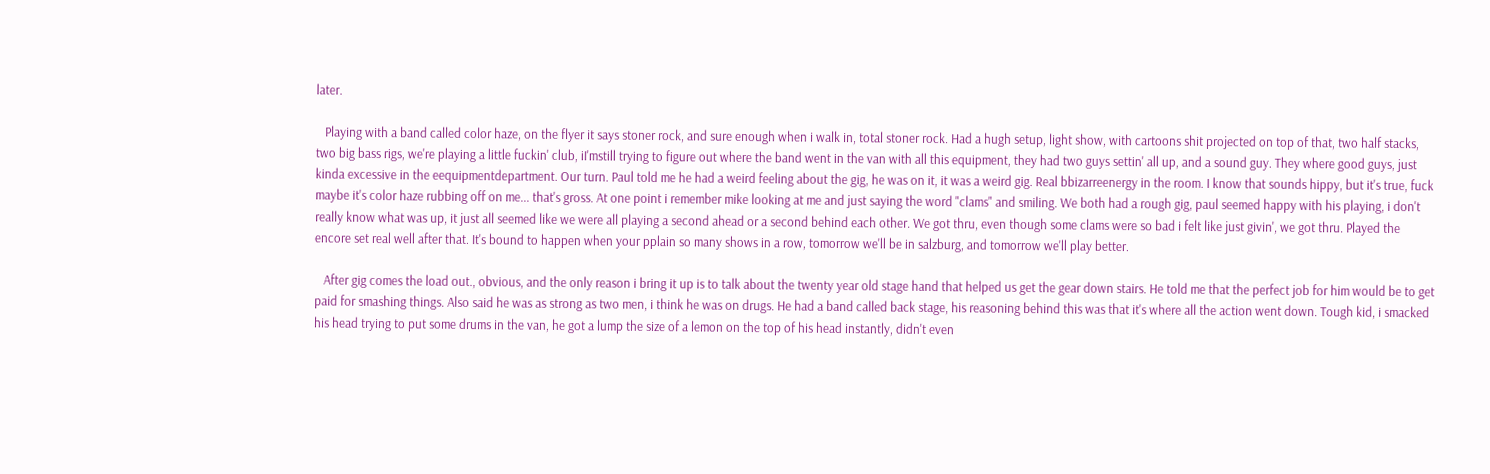later.

   Playing with a band called color haze, on the flyer it says stoner rock, and sure enough when i walk in, total stoner rock. Had a hugh setup, light show, with cartoons shit projected on top of that, two half stacks, two big bass rigs, we're playing a little fuckin' club, iI'mstill trying to figure out where the band went in the van with all this equipment, they had two guys settin' all up, and a sound guy. They where good guys, just kinda excessive in the eequipmentdepartment. Our turn. Paul told me he had a weird feeling about the gig, he was on it, it was a weird gig. Real bbizarreenergy in the room. I know that sounds hippy, but it's true, fuck maybe it's color haze rubbing off on me... that's gross. At one point i remember mike looking at me and just saying the word "clams" and smiling. We both had a rough gig, paul seemed happy with his playing, i don't really know what was up, it just all seemed like we were all playing a second ahead or a second behind each other. We got thru, even though some clams were so bad i felt like just givin', we got thru. Played the encore set real well after that. It's bound to happen when your pplain so many shows in a row, tomorrow we'll be in salzburg, and tomorrow we'll play better.

   After gig comes the load out., obvious, and the only reason i bring it up is to talk about the twenty year old stage hand that helped us get the gear down stairs. He told me that the perfect job for him would be to get paid for smashing things. Also said he was as strong as two men, i think he was on drugs. He had a band called back stage, his reasoning behind this was that it's where all the action went down. Tough kid, i smacked his head trying to put some drums in the van, he got a lump the size of a lemon on the top of his head instantly, didn't even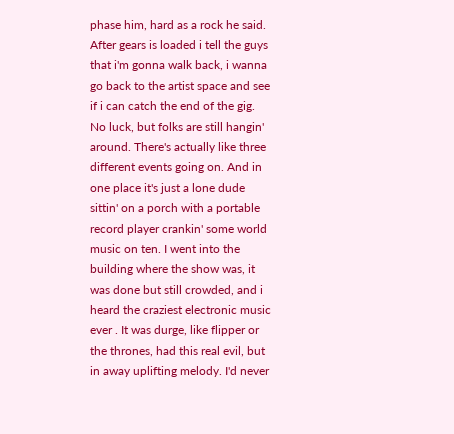phase him, hard as a rock he said. After gears is loaded i tell the guys that i'm gonna walk back, i wanna go back to the artist space and see if i can catch the end of the gig. No luck, but folks are still hangin' around. There's actually like three different events going on. And in one place it's just a lone dude sittin' on a porch with a portable record player crankin' some world music on ten. I went into the building where the show was, it was done but still crowded, and i heard the craziest electronic music ever . It was durge, like flipper or the thrones, had this real evil, but in away uplifting melody. I'd never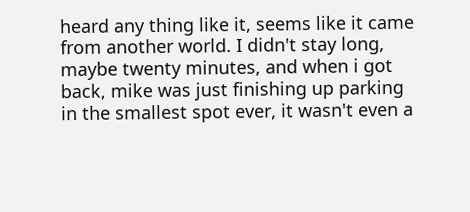heard any thing like it, seems like it came from another world. I didn't stay long, maybe twenty minutes, and when i got back, mike was just finishing up parking in the smallest spot ever, it wasn't even a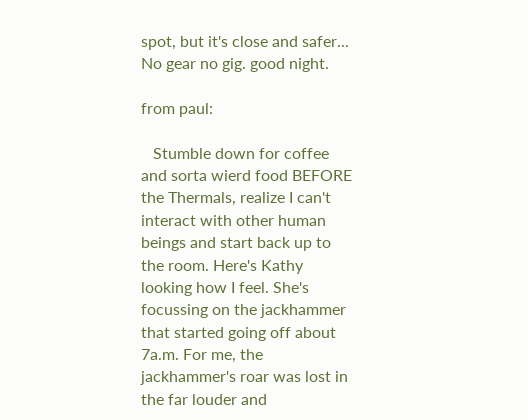spot, but it's close and safer... No gear no gig. good night.

from paul:

   Stumble down for coffee and sorta wierd food BEFORE the Thermals, realize I can't interact with other human beings and start back up to the room. Here's Kathy looking how I feel. She's focussing on the jackhammer that started going off about 7a.m. For me, the jackhammer's roar was lost in the far louder and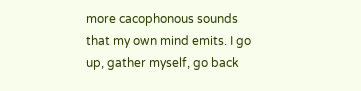more cacophonous sounds that my own mind emits. I go up, gather myself, go back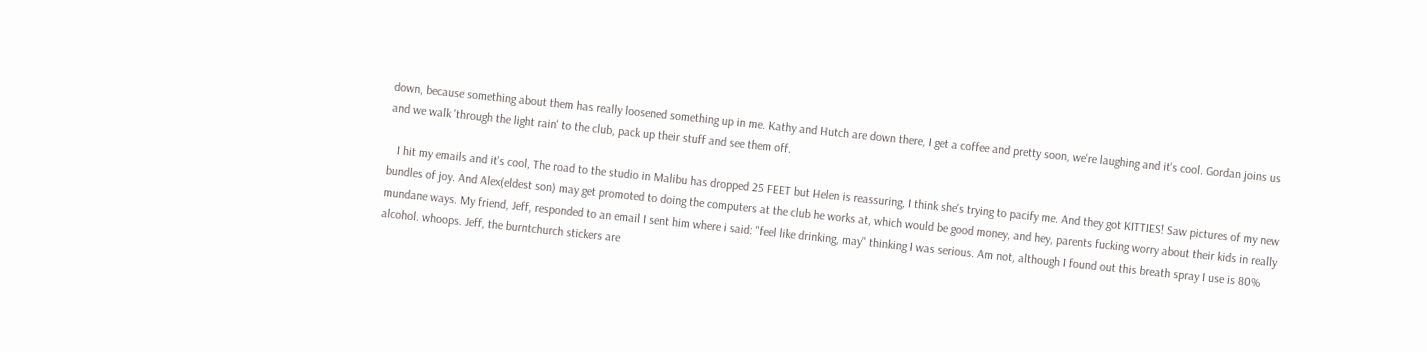down, because something about them has really loosened something up in me. Kathy and Hutch are down there, I get a coffee and pretty soon, we're laughing and it's cool. Gordan joins us and we walk 'through the light rain' to the club, pack up their stuff and see them off.

   I hit my emails and it's cool, The road to the studio in Malibu has dropped 25 FEET but Helen is reassuring, I think she's trying to pacify me. And they got KITTIES! Saw pictures of my new bundles of joy. And Alex(eldest son) may get promoted to doing the computers at the club he works at, which would be good money, and hey, parents fucking worry about their kids in really mundane ways. My friend, Jeff, responded to an email I sent him where i said: "feel like drinking, may" thinking I was serious. Am not, although I found out this breath spray I use is 80% alcohol. whoops. Jeff, the burntchurch stickers are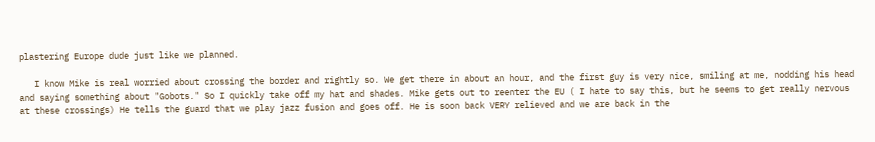plastering Europe dude just like we planned.

   I know Mike is real worried about crossing the border and rightly so. We get there in about an hour, and the first guy is very nice, smiling at me, nodding his head and saying something about "Gobots." So I quickly take off my hat and shades. Mike gets out to reenter the EU ( I hate to say this, but he seems to get really nervous at these crossings) He tells the guard that we play jazz fusion and goes off. He is soon back VERY relieved and we are back in the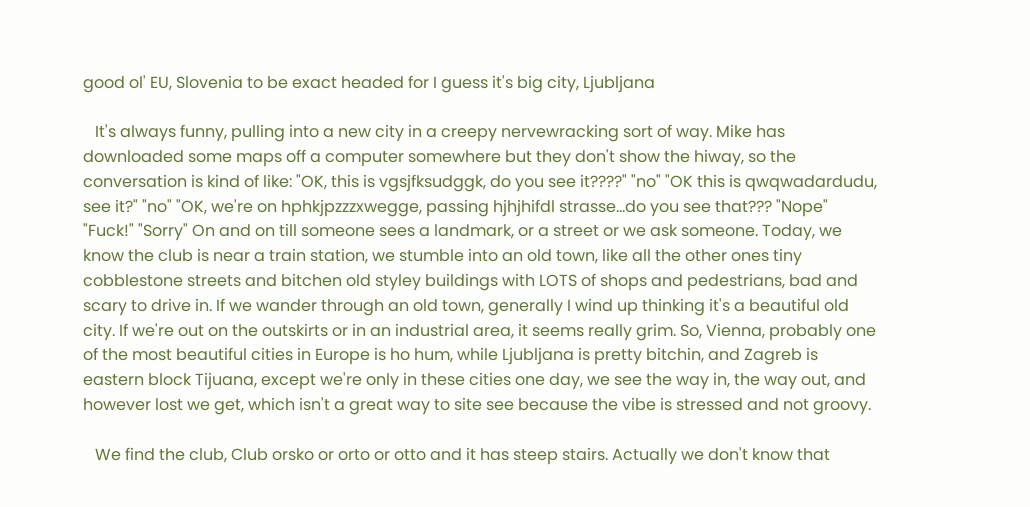good ol' EU, Slovenia to be exact headed for I guess it's big city, Ljubljana

   It's always funny, pulling into a new city in a creepy nervewracking sort of way. Mike has downloaded some maps off a computer somewhere but they don't show the hiway, so the conversation is kind of like: "OK, this is vgsjfksudggk, do you see it????" "no" "OK this is qwqwadardudu, see it?" "no" "OK, we're on hphkjpzzzxwegge, passing hjhjhifdl strasse...do you see that??? "Nope" "Fuck!" "Sorry" On and on till someone sees a landmark, or a street or we ask someone. Today, we know the club is near a train station, we stumble into an old town, like all the other ones tiny cobblestone streets and bitchen old styley buildings with LOTS of shops and pedestrians, bad and scary to drive in. If we wander through an old town, generally I wind up thinking it's a beautiful old city. If we're out on the outskirts or in an industrial area, it seems really grim. So, Vienna, probably one of the most beautiful cities in Europe is ho hum, while Ljubljana is pretty bitchin, and Zagreb is eastern block Tijuana, except we're only in these cities one day, we see the way in, the way out, and however lost we get, which isn't a great way to site see because the vibe is stressed and not groovy.

   We find the club, Club orsko or orto or otto and it has steep stairs. Actually we don't know that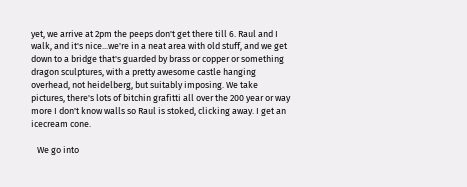yet, we arrive at 2pm the peeps don't get there till 6. Raul and I walk, and it's nice...we're in a neat area with old stuff, and we get down to a bridge that's guarded by brass or copper or something dragon sculptures, with a pretty awesome castle hanging overhead, not heidelberg, but suitably imposing. We take pictures, there's lots of bitchin grafitti all over the 200 year or way more I don't know walls so Raul is stoked, clicking away. I get an icecream cone.

   We go into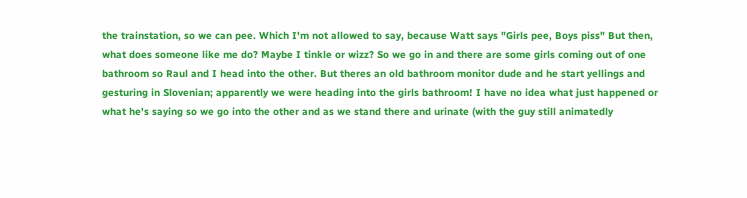the trainstation, so we can pee. Which I'm not allowed to say, because Watt says "Girls pee, Boys piss" But then, what does someone like me do? Maybe I tinkle or wizz? So we go in and there are some girls coming out of one bathroom so Raul and I head into the other. But theres an old bathroom monitor dude and he start yellings and gesturing in Slovenian; apparently we were heading into the girls bathroom! I have no idea what just happened or what he's saying so we go into the other and as we stand there and urinate (with the guy still animatedly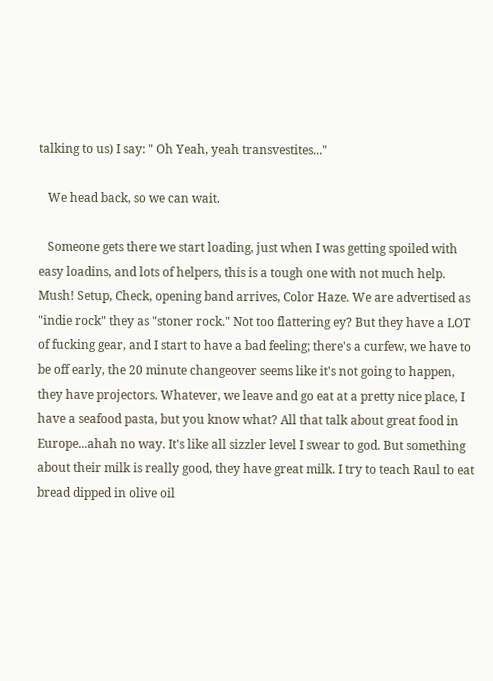talking to us) I say: " Oh Yeah, yeah transvestites..."

   We head back, so we can wait.

   Someone gets there we start loading, just when I was getting spoiled with easy loadins, and lots of helpers, this is a tough one with not much help. Mush! Setup, Check, opening band arrives, Color Haze. We are advertised as "indie rock" they as "stoner rock." Not too flattering ey? But they have a LOT of fucking gear, and I start to have a bad feeling; there's a curfew, we have to be off early, the 20 minute changeover seems like it's not going to happen, they have projectors. Whatever, we leave and go eat at a pretty nice place, I have a seafood pasta, but you know what? All that talk about great food in Europe...ahah no way. It's like all sizzler level I swear to god. But something about their milk is really good, they have great milk. I try to teach Raul to eat bread dipped in olive oil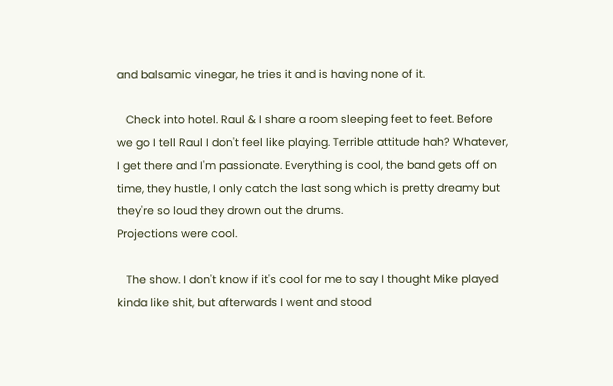and balsamic vinegar, he tries it and is having none of it.

   Check into hotel. Raul & I share a room sleeping feet to feet. Before we go I tell Raul I don't feel like playing. Terrible attitude hah? Whatever, I get there and I'm passionate. Everything is cool, the band gets off on time, they hustle, I only catch the last song which is pretty dreamy but they're so loud they drown out the drums.
Projections were cool.

   The show. I don't know if it's cool for me to say I thought Mike played kinda like shit, but afterwards I went and stood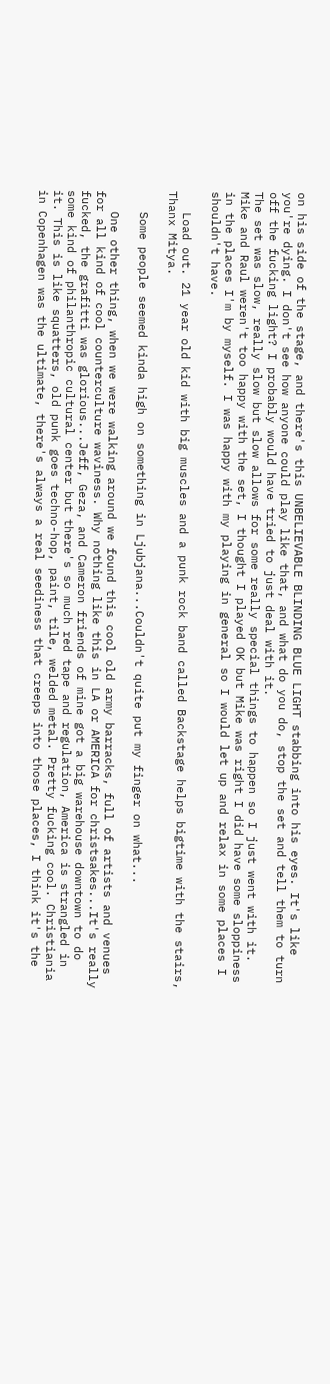on his side of the stage, and there's this UNBELIEVABLE BLINDING BLUE LIGHT stabbing into his eyes. It's like you're dying. I don't see how anyone could play like that, and what do you do, stop the set and tell them to turn off the fucking light? I probably would have tried to just deal with it.
The set was slow, really slow but slow allows for some really special things to happen so I just went with it. Mike and Raul weren't too happy with the set, I thought I played OK but Mike was right I did have some sloppiness in the places I'm by myself. I was happy with my playing in general so I would let up and relax in some places I shouldn't have.

   Load out. 21 year old kid with big muscles and a punk rock band called Backstage helps bigtime with the stairs, Thanx Mitya.

   Some people seemed kinda high on something in Ljubjana...Couldn't quite put my finger on what...

   One other thing, when we were walking around we found this cool old army barracks, full of artists and venues for all kind of cool counterculture waviness. Why nothing like this in LA or AMERICA for christsakes...It's really fucked, the grafitti was glorious...Jeff, Geza, and Cameron friends of mine got a big warehouse downtown to do some kind of philanthropic cultural center but there's so much red tape and regulation, America is strangled in it. This is like squatters, old punk goes techno-hop, paint, tile, welded metal. Pretty fucking cool. Christiania in Copenhagen was the ultimate, there's always a real seediness that creeps into those places, I think it's the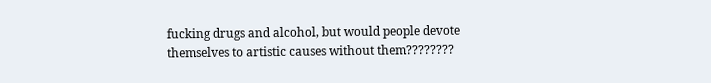fucking drugs and alcohol, but would people devote themselves to artistic causes without them????????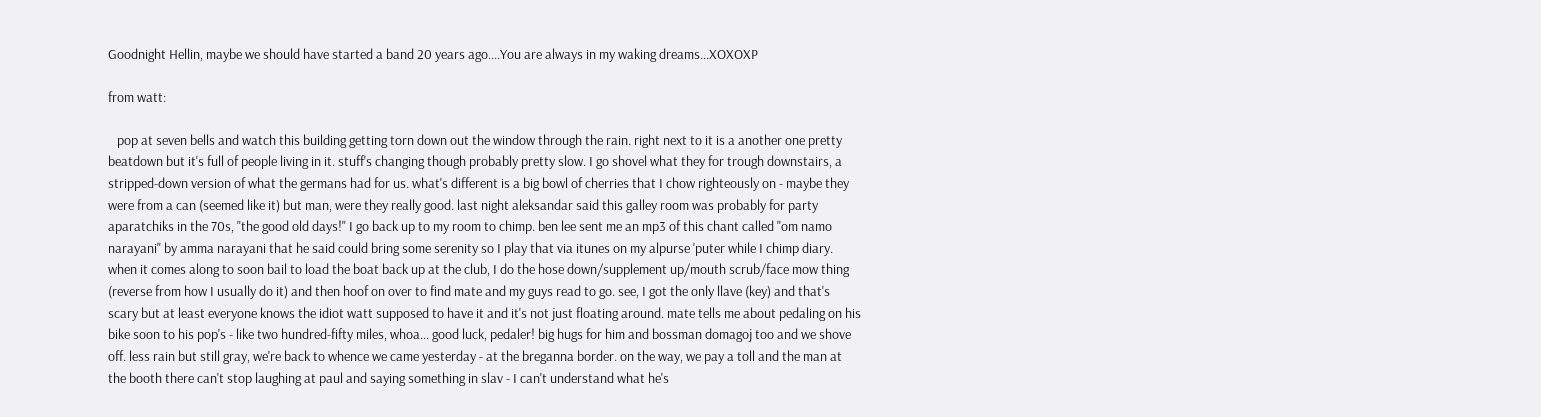Goodnight Hellin, maybe we should have started a band 20 years ago....You are always in my waking dreams...XOXOXP

from watt:

   pop at seven bells and watch this building getting torn down out the window through the rain. right next to it is a another one pretty beatdown but it's full of people living in it. stuff's changing though probably pretty slow. I go shovel what they for trough downstairs, a stripped-down version of what the germans had for us. what's different is a big bowl of cherries that I chow righteously on - maybe they were from a can (seemed like it) but man, were they really good. last night aleksandar said this galley room was probably for party aparatchiks in the 70s, "the good old days!" I go back up to my room to chimp. ben lee sent me an mp3 of this chant called "om namo narayani" by amma narayani that he said could bring some serenity so I play that via itunes on my alpurse 'puter while I chimp diary. when it comes along to soon bail to load the boat back up at the club, I do the hose down/supplement up/mouth scrub/face mow thing (reverse from how I usually do it) and then hoof on over to find mate and my guys read to go. see, I got the only llave (key) and that's scary but at least everyone knows the idiot watt supposed to have it and it's not just floating around. mate tells me about pedaling on his bike soon to his pop's - like two hundred-fifty miles, whoa... good luck, pedaler! big hugs for him and bossman domagoj too and we shove off. less rain but still gray, we're back to whence we came yesterday - at the breganna border. on the way, we pay a toll and the man at the booth there can't stop laughing at paul and saying something in slav - I can't understand what he's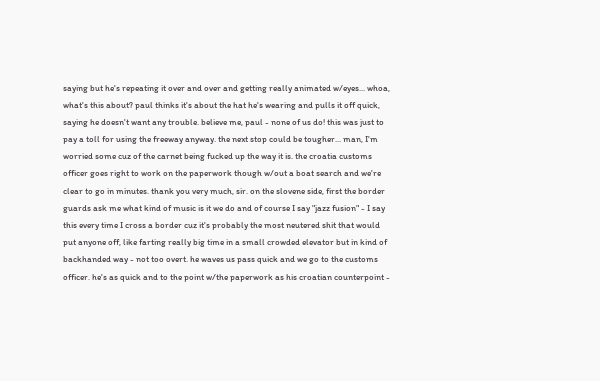saying but he's repeating it over and over and getting really animated w/eyes... whoa, what's this about? paul thinks it's about the hat he's wearing and pulls it off quick, saying he doesn't want any trouble. believe me, paul - none of us do! this was just to pay a toll for using the freeway anyway. the next stop could be tougher... man, I'm worried some cuz of the carnet being fucked up the way it is. the croatia customs officer goes right to work on the paperwork though w/out a boat search and we're clear to go in minutes. thank you very much, sir. on the slovene side, first the border guards ask me what kind of music is it we do and of course I say "jazz fusion" - I say this every time I cross a border cuz it's probably the most neutered shit that would put anyone off, like farting really big time in a small crowded elevator but in kind of backhanded way - not too overt. he waves us pass quick and we go to the customs officer. he's as quick and to the point w/the paperwork as his croatian counterpoint -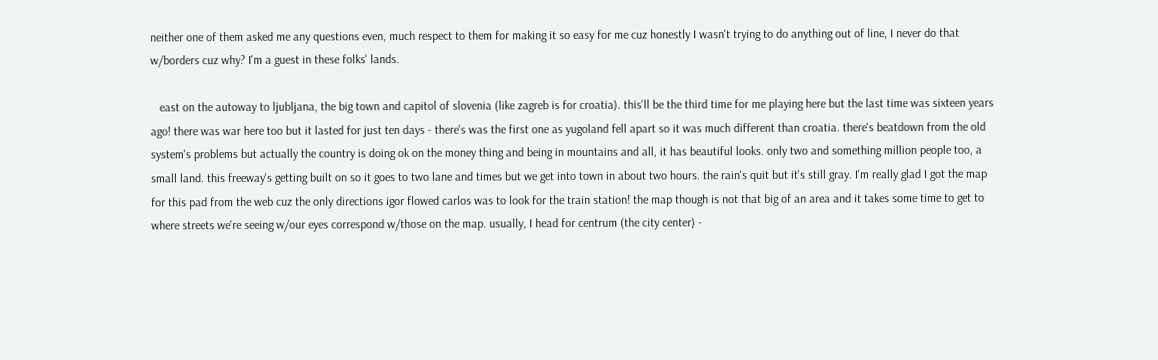neither one of them asked me any questions even, much respect to them for making it so easy for me cuz honestly I wasn't trying to do anything out of line, I never do that w/borders cuz why? I'm a guest in these folks' lands.

   east on the autoway to ljubljana, the big town and capitol of slovenia (like zagreb is for croatia). this'll be the third time for me playing here but the last time was sixteen years ago! there was war here too but it lasted for just ten days - there's was the first one as yugoland fell apart so it was much different than croatia. there's beatdown from the old system's problems but actually the country is doing ok on the money thing and being in mountains and all, it has beautiful looks. only two and something million people too, a small land. this freeway's getting built on so it goes to two lane and times but we get into town in about two hours. the rain's quit but it's still gray. I'm really glad I got the map for this pad from the web cuz the only directions igor flowed carlos was to look for the train station! the map though is not that big of an area and it takes some time to get to where streets we're seeing w/our eyes correspond w/those on the map. usually, I head for centrum (the city center) -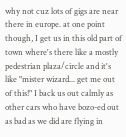why not cuz lots of gigs are near there in europe. at one point though, I get us in this old part of town where's there like a mostly pedestrian plaza/circle and it's like "mister wizard... get me out of this!" I back us out calmly as other cars who have bozo-ed out as bad as we did are flying in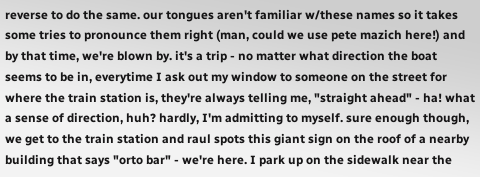reverse to do the same. our tongues aren't familiar w/these names so it takes some tries to pronounce them right (man, could we use pete mazich here!) and by that time, we're blown by. it's a trip - no matter what direction the boat seems to be in, everytime I ask out my window to someone on the street for where the train station is, they're always telling me, "straight ahead" - ha! what a sense of direction, huh? hardly, I'm admitting to myself. sure enough though, we get to the train station and raul spots this giant sign on the roof of a nearby building that says "orto bar" - we're here. I park up on the sidewalk near the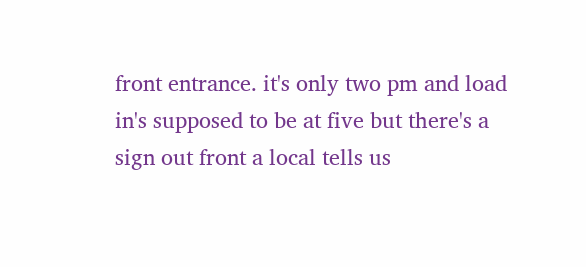front entrance. it's only two pm and load in's supposed to be at five but there's a sign out front a local tells us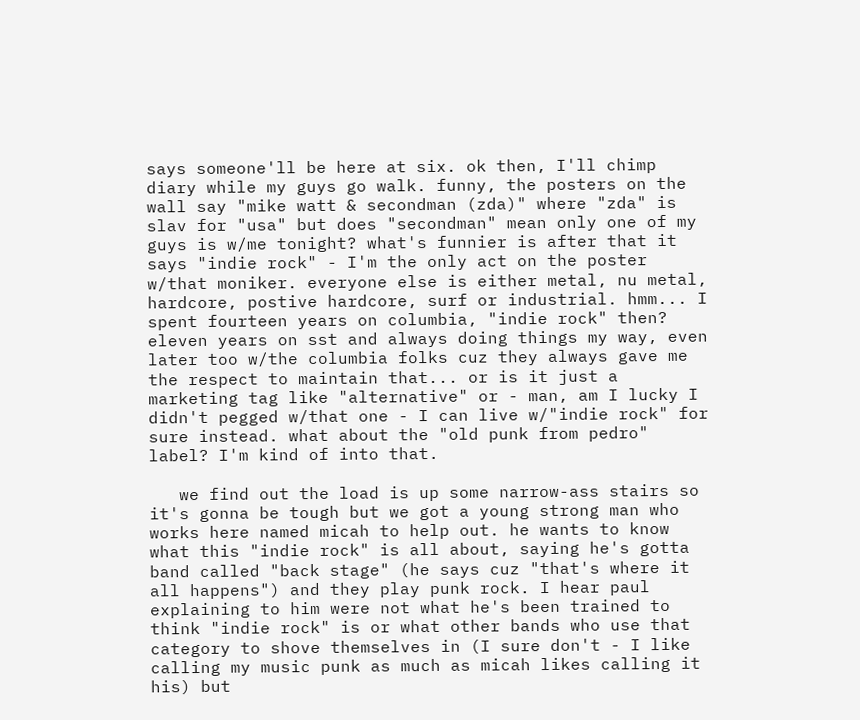says someone'll be here at six. ok then, I'll chimp diary while my guys go walk. funny, the posters on the wall say "mike watt & secondman (zda)" where "zda" is slav for "usa" but does "secondman" mean only one of my guys is w/me tonight? what's funnier is after that it says "indie rock" - I'm the only act on the poster w/that moniker. everyone else is either metal, nu metal, hardcore, postive hardcore, surf or industrial. hmm... I spent fourteen years on columbia, "indie rock" then? eleven years on sst and always doing things my way, even later too w/the columbia folks cuz they always gave me the respect to maintain that... or is it just a marketing tag like "alternative" or - man, am I lucky I didn't pegged w/that one - I can live w/"indie rock" for sure instead. what about the "old punk from pedro" label? I'm kind of into that.

   we find out the load is up some narrow-ass stairs so it's gonna be tough but we got a young strong man who works here named micah to help out. he wants to know what this "indie rock" is all about, saying he's gotta band called "back stage" (he says cuz "that's where it all happens") and they play punk rock. I hear paul explaining to him were not what he's been trained to think "indie rock" is or what other bands who use that category to shove themselves in (I sure don't - I like calling my music punk as much as micah likes calling it his) but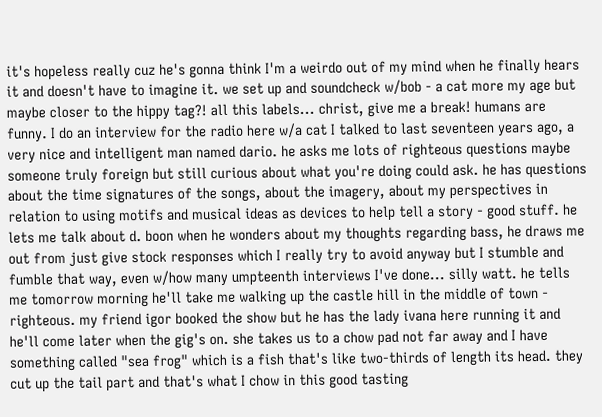it's hopeless really cuz he's gonna think I'm a weirdo out of my mind when he finally hears it and doesn't have to imagine it. we set up and soundcheck w/bob - a cat more my age but maybe closer to the hippy tag?! all this labels... christ, give me a break! humans are funny. I do an interview for the radio here w/a cat I talked to last seventeen years ago, a very nice and intelligent man named dario. he asks me lots of righteous questions maybe someone truly foreign but still curious about what you're doing could ask. he has questions about the time signatures of the songs, about the imagery, about my perspectives in relation to using motifs and musical ideas as devices to help tell a story - good stuff. he lets me talk about d. boon when he wonders about my thoughts regarding bass, he draws me out from just give stock responses which I really try to avoid anyway but I stumble and fumble that way, even w/how many umpteenth interviews I've done... silly watt. he tells me tomorrow morning he'll take me walking up the castle hill in the middle of town - righteous. my friend igor booked the show but he has the lady ivana here running it and he'll come later when the gig's on. she takes us to a chow pad not far away and I have something called "sea frog" which is a fish that's like two-thirds of length its head. they cut up the tail part and that's what I chow in this good tasting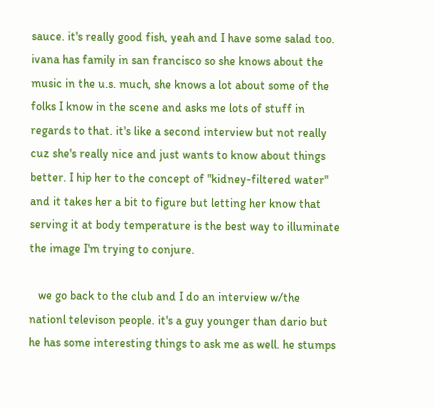sauce. it's really good fish, yeah and I have some salad too. ivana has family in san francisco so she knows about the music in the u.s. much, she knows a lot about some of the folks I know in the scene and asks me lots of stuff in regards to that. it's like a second interview but not really cuz she's really nice and just wants to know about things better. I hip her to the concept of "kidney-filtered water" and it takes her a bit to figure but letting her know that serving it at body temperature is the best way to illuminate the image I'm trying to conjure.

   we go back to the club and I do an interview w/the nationl televison people. it's a guy younger than dario but he has some interesting things to ask me as well. he stumps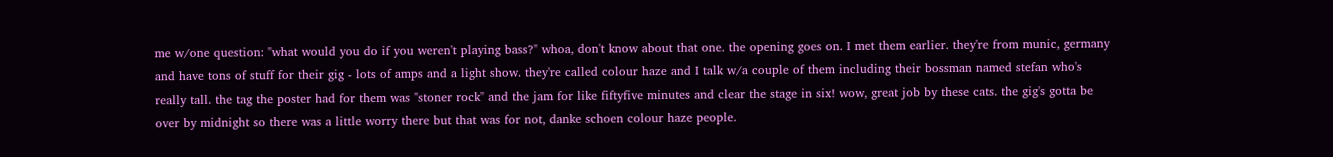me w/one question: "what would you do if you weren't playing bass?" whoa, don't know about that one. the opening goes on. I met them earlier. they're from munic, germany and have tons of stuff for their gig - lots of amps and a light show. they're called colour haze and I talk w/a couple of them including their bossman named stefan who's really tall. the tag the poster had for them was "stoner rock" and the jam for like fiftyfive minutes and clear the stage in six! wow, great job by these cats. the gig's gotta be over by midnight so there was a little worry there but that was for not, danke schoen colour haze people.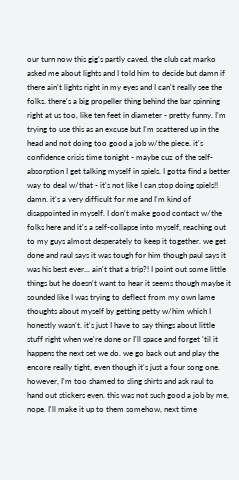our turn now this gig's partly caved. the club cat marko asked me about lights and I told him to decide but damn if there ain't lights right in my eyes and I can't really see the folks. there's a big propeller thing behind the bar spinning right at us too, like ten feet in diameter - pretty funny. I'm trying to use this as an excuse but I'm scattered up in the head and not doing too good a job w/the piece. it's confidence crisis time tonight - maybe cuz of the self-absorption I get talking myself in spiels. I gotta find a better way to deal w/that - it's not like I can stop doing spiels!! damn. it's a very difficult for me and I'm kind of disappointed in myself. I don't make good contact w/the folks here and it's a self-collapse into myself, reaching out to my guys almost desperately to keep it together. we get done and raul says it was tough for him though paul says it was his best ever... ain't that a trip?! I point out some little things but he doesn't want to hear it seems though maybe it sounded like I was trying to deflect from my own lame thoughts about myself by getting petty w/him which I honestly wasn't. it's just I have to say things about little stuff right when we're done or I'll space and forget 'til it happens the next set we do. we go back out and play the encore really tight, even though it's just a four song one. however, I'm too shamed to sling shirts and ask raul to hand out stickers even. this was not such good a job by me, nope. I'll make it up to them somehow, next time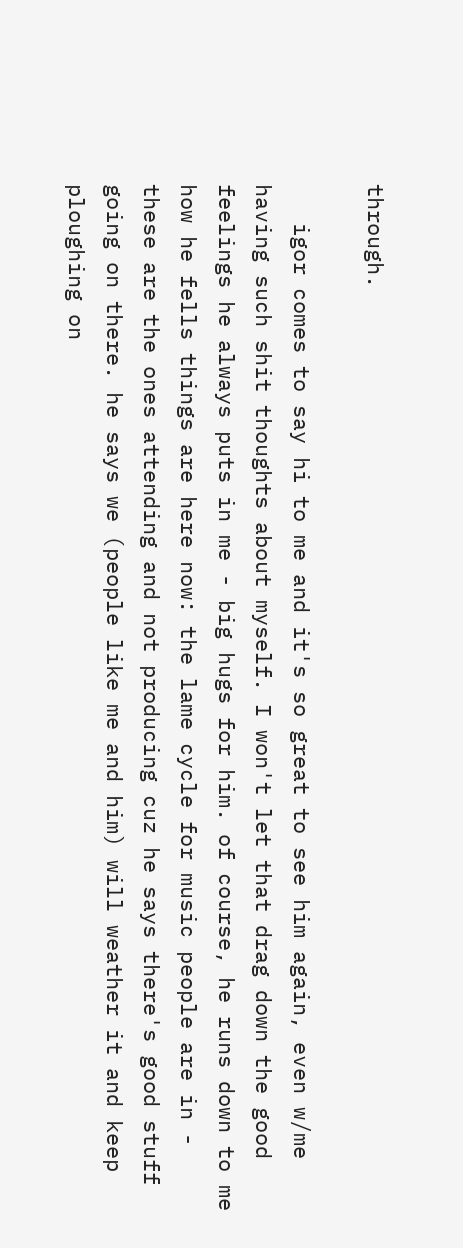through.

   igor comes to say hi to me and it's so great to see him again, even w/me having such shit thoughts about myself. I won't let that drag down the good feelings he always puts in me - big hugs for him. of course, he runs down to me how he fells things are here now: the lame cycle for music people are in - these are the ones attending and not producing cuz he says there's good stuff going on there. he says we (people like me and him) will weather it and keep ploughing on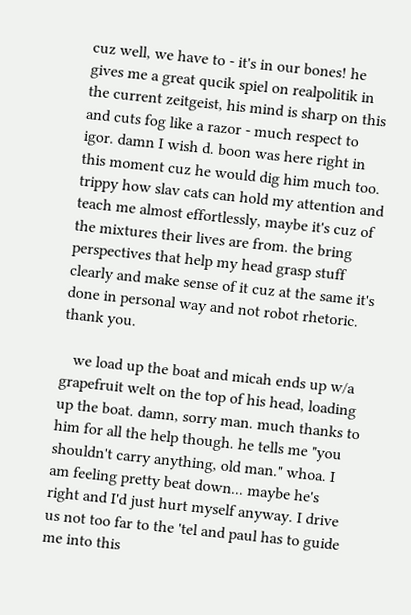cuz well, we have to - it's in our bones! he gives me a great qucik spiel on realpolitik in the current zeitgeist, his mind is sharp on this and cuts fog like a razor - much respect to igor. damn I wish d. boon was here right in this moment cuz he would dig him much too. trippy how slav cats can hold my attention and teach me almost effortlessly, maybe it's cuz of the mixtures their lives are from. the bring perspectives that help my head grasp stuff clearly and make sense of it cuz at the same it's done in personal way and not robot rhetoric. thank you.

   we load up the boat and micah ends up w/a grapefruit welt on the top of his head, loading up the boat. damn, sorry man. much thanks to him for all the help though. he tells me "you shouldn't carry anything, old man." whoa. I am feeling pretty beat down... maybe he's right and I'd just hurt myself anyway. I drive us not too far to the 'tel and paul has to guide me into this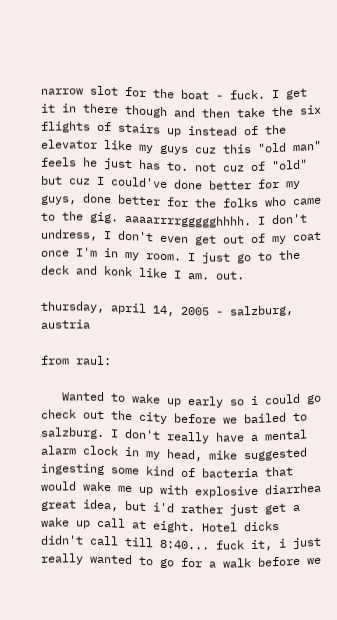narrow slot for the boat - fuck. I get it in there though and then take the six flights of stairs up instead of the elevator like my guys cuz this "old man" feels he just has to. not cuz of "old" but cuz I could've done better for my guys, done better for the folks who came to the gig. aaaarrrrggggghhhh. I don't undress, I don't even get out of my coat once I'm in my room. I just go to the deck and konk like I am. out.

thursday, april 14, 2005 - salzburg, austria

from raul:

   Wanted to wake up early so i could go check out the city before we bailed to salzburg. I don't really have a mental alarm clock in my head, mike suggested ingesting some kind of bacteria that would wake me up with explosive diarrhea great idea, but i'd rather just get a wake up call at eight. Hotel dicks didn't call till 8:40... fuck it, i just really wanted to go for a walk before we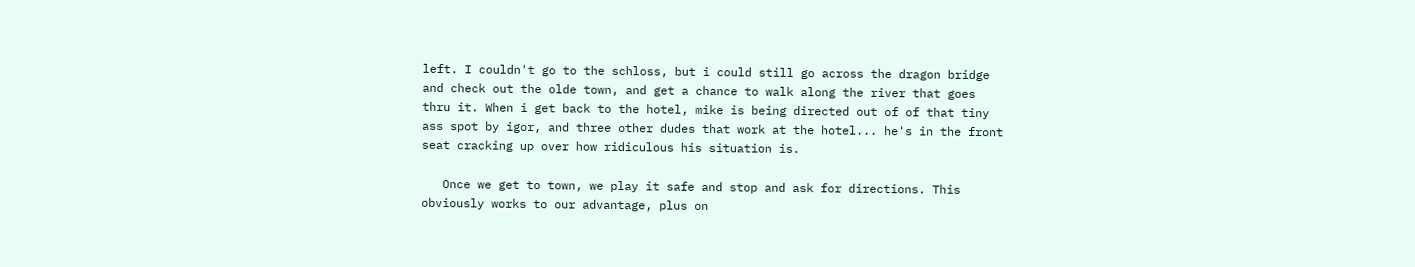left. I couldn't go to the schloss, but i could still go across the dragon bridge and check out the olde town, and get a chance to walk along the river that goes thru it. When i get back to the hotel, mike is being directed out of of that tiny ass spot by igor, and three other dudes that work at the hotel... he's in the front seat cracking up over how ridiculous his situation is.

   Once we get to town, we play it safe and stop and ask for directions. This obviously works to our advantage, plus on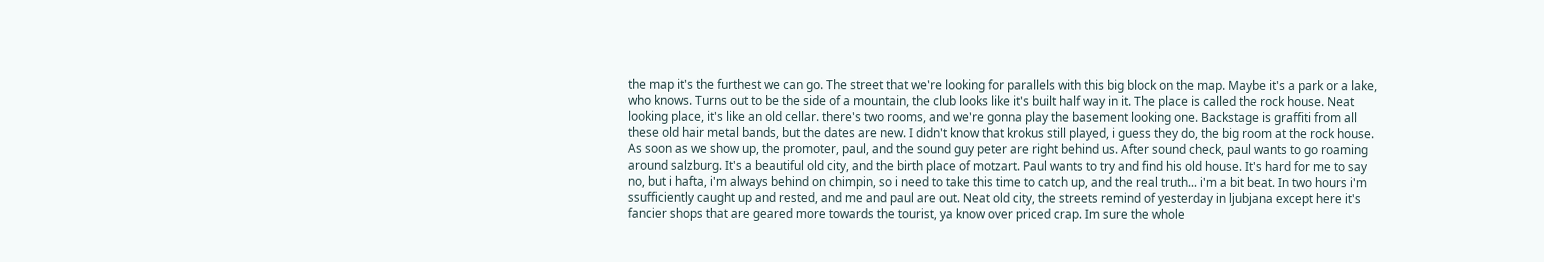the map it's the furthest we can go. The street that we're looking for parallels with this big block on the map. Maybe it's a park or a lake, who knows. Turns out to be the side of a mountain, the club looks like it's built half way in it. The place is called the rock house. Neat looking place, it's like an old cellar. there's two rooms, and we're gonna play the basement looking one. Backstage is graffiti from all these old hair metal bands, but the dates are new. I didn't know that krokus still played, i guess they do, the big room at the rock house. As soon as we show up, the promoter, paul, and the sound guy peter are right behind us. After sound check, paul wants to go roaming around salzburg. It's a beautiful old city, and the birth place of motzart. Paul wants to try and find his old house. It's hard for me to say no, but i hafta, i'm always behind on chimpin, so i need to take this time to catch up, and the real truth... i'm a bit beat. In two hours i'm ssufficiently caught up and rested, and me and paul are out. Neat old city, the streets remind of yesterday in ljubjana except here it's fancier shops that are geared more towards the tourist, ya know over priced crap. Im sure the whole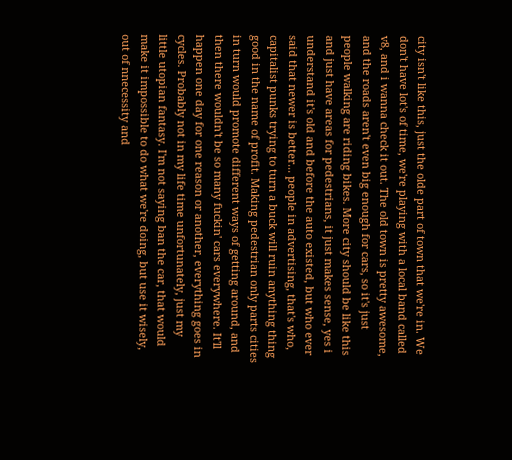city isn't like this, just the olde part of town that we're in. We don't have lot's of time, we're playing with a local band called v8, and i wanna check it out. The old town is pretty awesome, and the roads aren't even big enough for cars, so it's just people walking are riding bikes. More city should be like this and just have areas for pedestrians, it just makes sense, yes i understand it's old and before the auto existed, but who ever said that newer is better... people in advertising, that's who, capitalist punks trying to turn a buck will ruin anything thing good in the name of profit. Making pedestrian only parts cities in turn would promote different ways of getting around, and then there wouldn't be so many fuckin' cars everywhere. It'll happen one day for one reason or another, everything goes in cycles. Probably not in my life time unfortunately, just my little utopian fantasy. I'm not saying ban the car, that would make it impossible to do what we're doing, but use it wisely, out of nnecessity and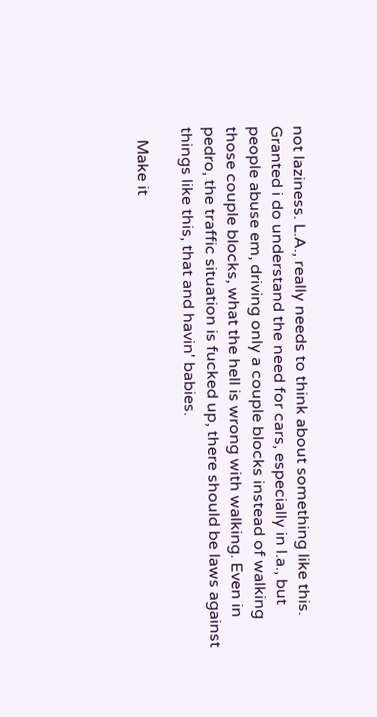not laziness. L.A., really needs to think about something like this. Granted i do understand the need for cars, especially in l.a., but people abuse em, driving only a couple blocks instead of walking those couple blocks, what the hell is wrong with walking. Even in pedro, the traffic situation is fucked up, there should be laws against things like this, that and havin' babies.

   Make it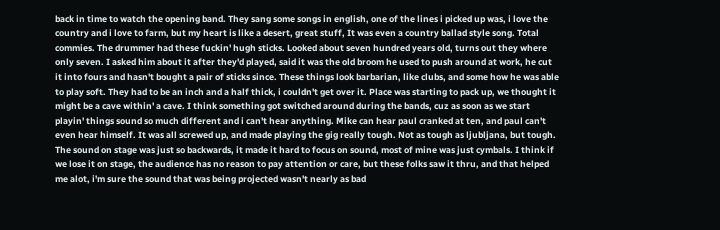back in time to watch the opening band. They sang some songs in english, one of the lines i picked up was, i love the country and i love to farm, but my heart is like a desert, great stuff, It was even a country ballad style song. Total commies. The drummer had these fuckin' hugh sticks. Looked about seven hundred years old, turns out they where only seven. I asked him about it after they'd played, said it was the old broom he used to push around at work, he cut it into fours and hasn't bought a pair of sticks since. These things look barbarian, like clubs, and some how he was able to play soft. They had to be an inch and a half thick, i couldn't get over it. Place was starting to pack up, we thought it might be a cave within' a cave. I think something got switched around during the bands, cuz as soon as we start playin' things sound so much different and i can't hear anything. Mike can hear paul cranked at ten, and paul can't even hear himself. It was all screwed up, and made playing the gig really tough. Not as tough as ljubljana, but tough. The sound on stage was just so backwards, it made it hard to focus on sound, most of mine was just cymbals. I think if we lose it on stage, the audience has no reason to pay attention or care, but these folks saw it thru, and that helped me alot, i'm sure the sound that was being projected wasn't nearly as bad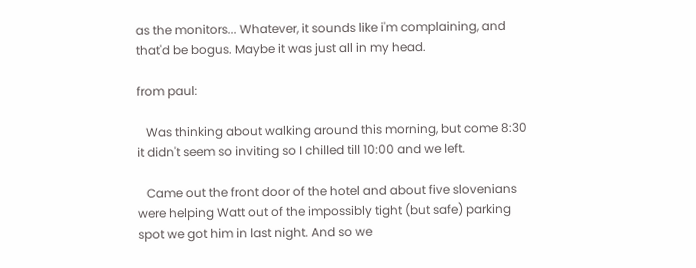as the monitors... Whatever, it sounds like i'm complaining, and that'd be bogus. Maybe it was just all in my head.

from paul:

   Was thinking about walking around this morning, but come 8:30 it didn't seem so inviting so I chilled till 10:00 and we left.

   Came out the front door of the hotel and about five slovenians were helping Watt out of the impossibly tight (but safe) parking spot we got him in last night. And so we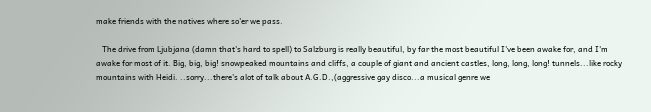make friends with the natives where so'er we pass.

   The drive from Ljubjana (damn that's hard to spell) to Salzburg is really beautiful, by far the most beautiful I've been awake for, and I'm awake for most of it. Big, big, big! snowpeaked mountains and cliffs, a couple of giant and ancient castles, long, long, long! tunnels...like rocky mountains with Heidi. ..sorry...there's alot of talk about A.G.D.,(aggressive gay disco...a musical genre we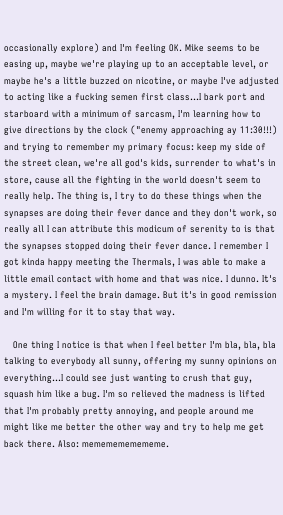occasionally explore) and I'm feeling OK. Mike seems to be easing up, maybe we're playing up to an acceptable level, or maybe he's a little buzzed on nicotine, or maybe I've adjusted to acting like a fucking semen first class...I bark port and starboard with a minimum of sarcasm, I'm learning how to give directions by the clock ("enemy approaching ay 11:30!!!) and trying to remember my primary focus: keep my side of the street clean, we're all god's kids, surrender to what's in store, cause all the fighting in the world doesn't seem to really help. The thing is, I try to do these things when the synapses are doing their fever dance and they don't work, so really all I can attribute this modicum of serenity to is that the synapses stopped doing their fever dance. I remember I got kinda happy meeting the Thermals, I was able to make a little email contact with home and that was nice. I dunno. It's a mystery. I feel the brain damage. But it's in good remission and I'm willing for it to stay that way.

   One thing I notice is that when I feel better I'm bla, bla, bla talking to everybody all sunny, offering my sunny opinions on everything...I could see just wanting to crush that guy, squash him like a bug. I'm so relieved the madness is lifted that I'm probably pretty annoying, and people around me might like me better the other way and try to help me get back there. Also: mememememememe.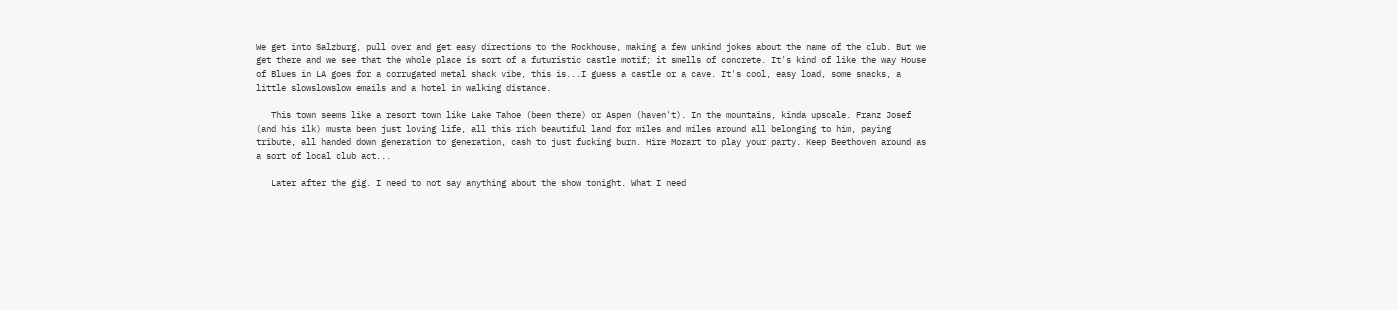We get into Salzburg, pull over and get easy directions to the Rockhouse, making a few unkind jokes about the name of the club. But we get there and we see that the whole place is sort of a futuristic castle motif; it smells of concrete. It's kind of like the way House of Blues in LA goes for a corrugated metal shack vibe, this is...I guess a castle or a cave. It's cool, easy load, some snacks, a little slowslowslow emails and a hotel in walking distance.

   This town seems like a resort town like Lake Tahoe (been there) or Aspen (haven't). In the mountains, kinda upscale. Franz Josef (and his ilk) musta been just loving life, all this rich beautiful land for miles and miles around all belonging to him, paying tribute, all handed down generation to generation, cash to just fucking burn. Hire Mozart to play your party. Keep Beethoven around as a sort of local club act...

   Later after the gig. I need to not say anything about the show tonight. What I need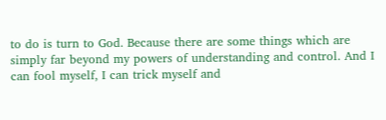to do is turn to God. Because there are some things which are simply far beyond my powers of understanding and control. And I can fool myself, I can trick myself and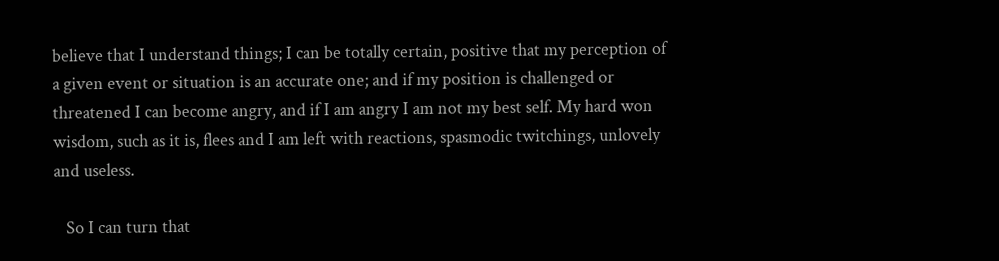believe that I understand things; I can be totally certain, positive that my perception of a given event or situation is an accurate one; and if my position is challenged or threatened I can become angry, and if I am angry I am not my best self. My hard won wisdom, such as it is, flees and I am left with reactions, spasmodic twitchings, unlovely and useless.

   So I can turn that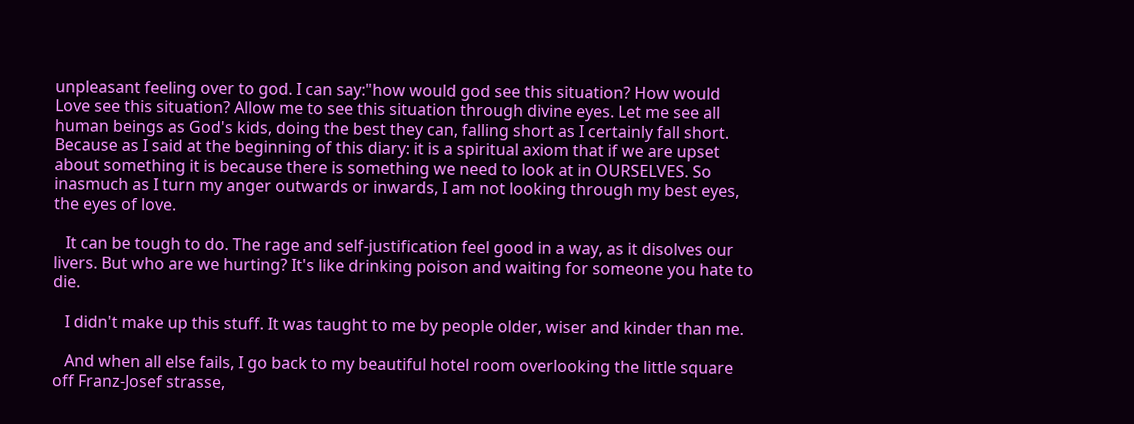unpleasant feeling over to god. I can say:"how would god see this situation? How would Love see this situation? Allow me to see this situation through divine eyes. Let me see all human beings as God's kids, doing the best they can, falling short as I certainly fall short. Because as I said at the beginning of this diary: it is a spiritual axiom that if we are upset about something it is because there is something we need to look at in OURSELVES. So inasmuch as I turn my anger outwards or inwards, I am not looking through my best eyes, the eyes of love.

   It can be tough to do. The rage and self-justification feel good in a way, as it disolves our livers. But who are we hurting? It's like drinking poison and waiting for someone you hate to die.

   I didn't make up this stuff. It was taught to me by people older, wiser and kinder than me.

   And when all else fails, I go back to my beautiful hotel room overlooking the little square off Franz-Josef strasse,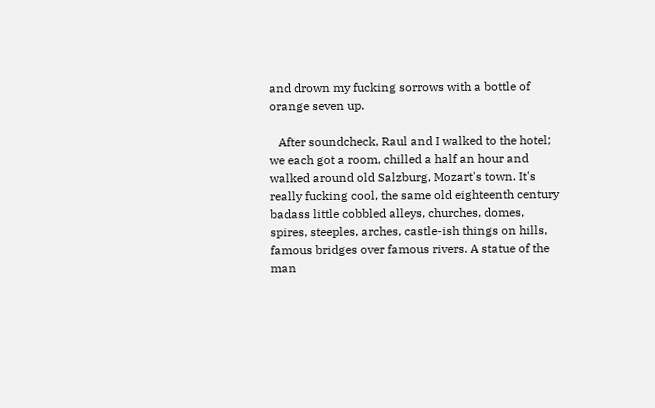and drown my fucking sorrows with a bottle of orange seven up.

   After soundcheck, Raul and I walked to the hotel; we each got a room, chilled a half an hour and walked around old Salzburg, Mozart's town. It's really fucking cool, the same old eighteenth century badass little cobbled alleys, churches, domes, spires, steeples, arches, castle-ish things on hills, famous bridges over famous rivers. A statue of the man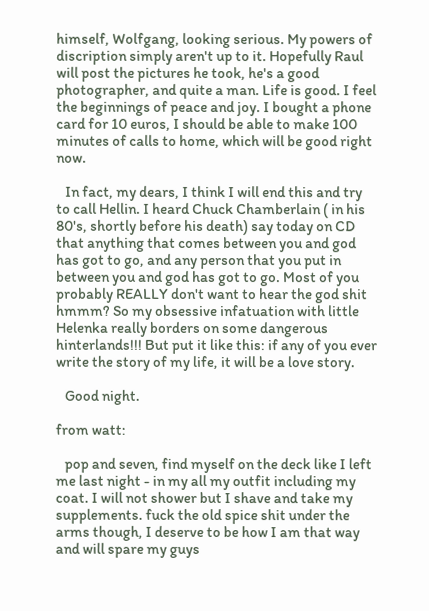himself, Wolfgang, looking serious. My powers of discription simply aren't up to it. Hopefully Raul will post the pictures he took, he's a good photographer, and quite a man. Life is good. I feel the beginnings of peace and joy. I bought a phone card for 10 euros, I should be able to make 100 minutes of calls to home, which will be good right now.

   In fact, my dears, I think I will end this and try to call Hellin. I heard Chuck Chamberlain ( in his 80's, shortly before his death) say today on CD that anything that comes between you and god has got to go, and any person that you put in between you and god has got to go. Most of you probably REALLY don't want to hear the god shit hmmm? So my obsessive infatuation with little Helenka really borders on some dangerous hinterlands!!! But put it like this: if any of you ever write the story of my life, it will be a love story.

   Good night.

from watt:

   pop and seven, find myself on the deck like I left me last night - in my all my outfit including my coat. I will not shower but I shave and take my supplements. fuck the old spice shit under the arms though, I deserve to be how I am that way and will spare my guys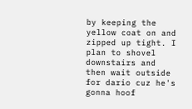by keeping the yellow coat on and zipped up tight. I plan to shovel downstairs and then wait outside for dario cuz he's gonna hoof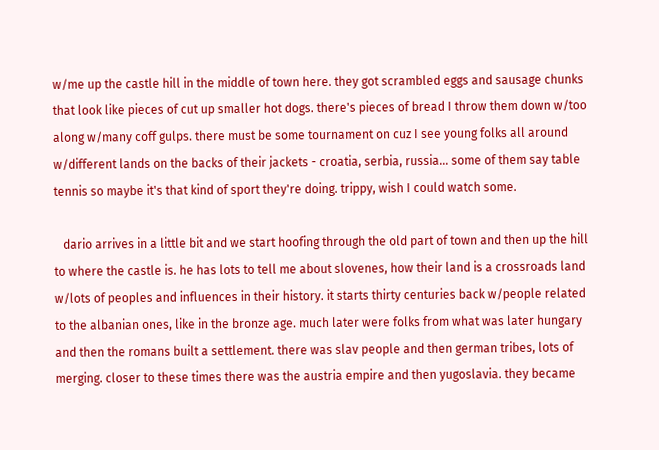w/me up the castle hill in the middle of town here. they got scrambled eggs and sausage chunks that look like pieces of cut up smaller hot dogs. there's pieces of bread I throw them down w/too along w/many coff gulps. there must be some tournament on cuz I see young folks all around w/different lands on the backs of their jackets - croatia, serbia, russia... some of them say table tennis so maybe it's that kind of sport they're doing. trippy, wish I could watch some.

   dario arrives in a little bit and we start hoofing through the old part of town and then up the hill to where the castle is. he has lots to tell me about slovenes, how their land is a crossroads land w/lots of peoples and influences in their history. it starts thirty centuries back w/people related to the albanian ones, like in the bronze age. much later were folks from what was later hungary and then the romans built a settlement. there was slav people and then german tribes, lots of merging. closer to these times there was the austria empire and then yugoslavia. they became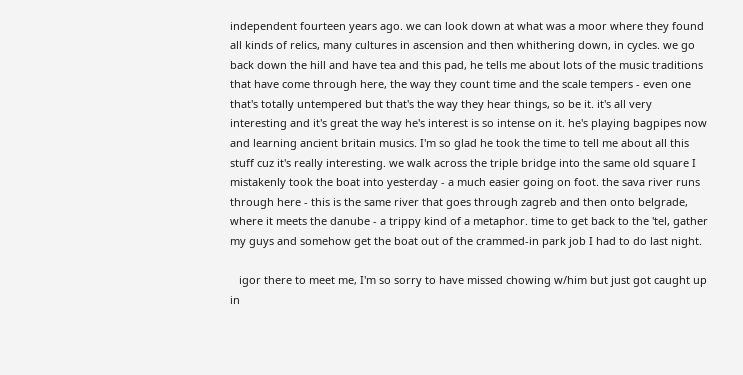independent fourteen years ago. we can look down at what was a moor where they found all kinds of relics, many cultures in ascension and then whithering down, in cycles. we go back down the hill and have tea and this pad, he tells me about lots of the music traditions that have come through here, the way they count time and the scale tempers - even one that's totally untempered but that's the way they hear things, so be it. it's all very interesting and it's great the way he's interest is so intense on it. he's playing bagpipes now and learning ancient britain musics. I'm so glad he took the time to tell me about all this stuff cuz it's really interesting. we walk across the triple bridge into the same old square I mistakenly took the boat into yesterday - a much easier going on foot. the sava river runs through here - this is the same river that goes through zagreb and then onto belgrade, where it meets the danube - a trippy kind of a metaphor. time to get back to the 'tel, gather my guys and somehow get the boat out of the crammed-in park job I had to do last night.

   igor there to meet me, I'm so sorry to have missed chowing w/him but just got caught up in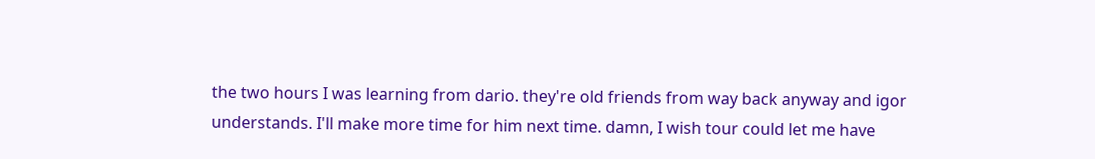the two hours I was learning from dario. they're old friends from way back anyway and igor understands. I'll make more time for him next time. damn, I wish tour could let me have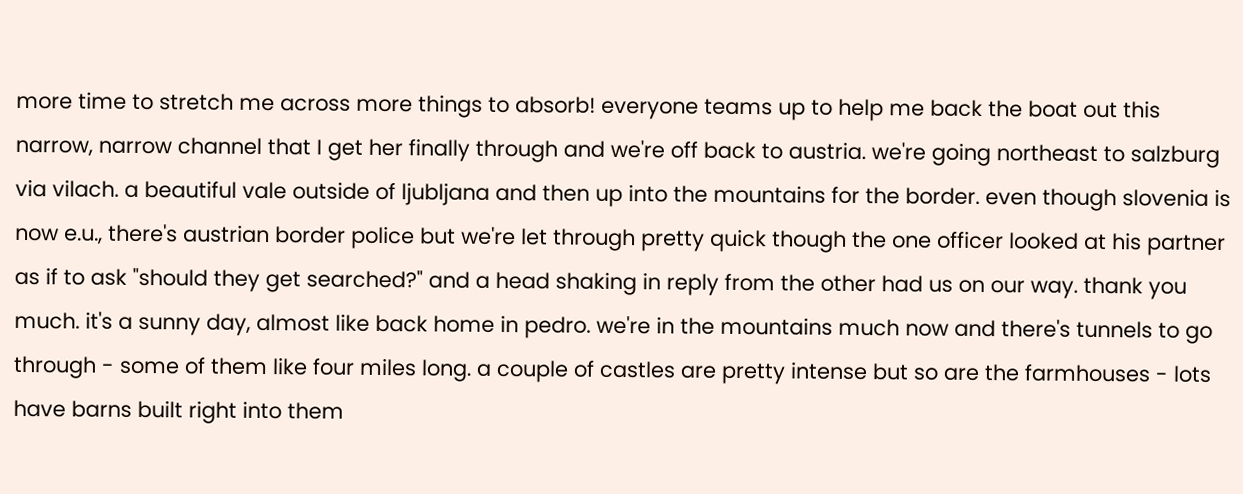more time to stretch me across more things to absorb! everyone teams up to help me back the boat out this narrow, narrow channel that I get her finally through and we're off back to austria. we're going northeast to salzburg via vilach. a beautiful vale outside of ljubljana and then up into the mountains for the border. even though slovenia is now e.u., there's austrian border police but we're let through pretty quick though the one officer looked at his partner as if to ask "should they get searched?" and a head shaking in reply from the other had us on our way. thank you much. it's a sunny day, almost like back home in pedro. we're in the mountains much now and there's tunnels to go through - some of them like four miles long. a couple of castles are pretty intense but so are the farmhouses - lots have barns built right into them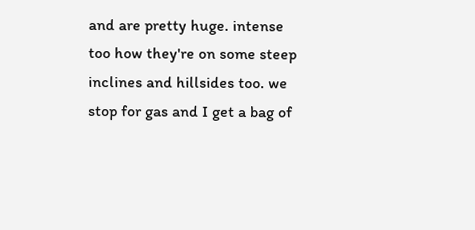and are pretty huge. intense too how they're on some steep inclines and hillsides too. we stop for gas and I get a bag of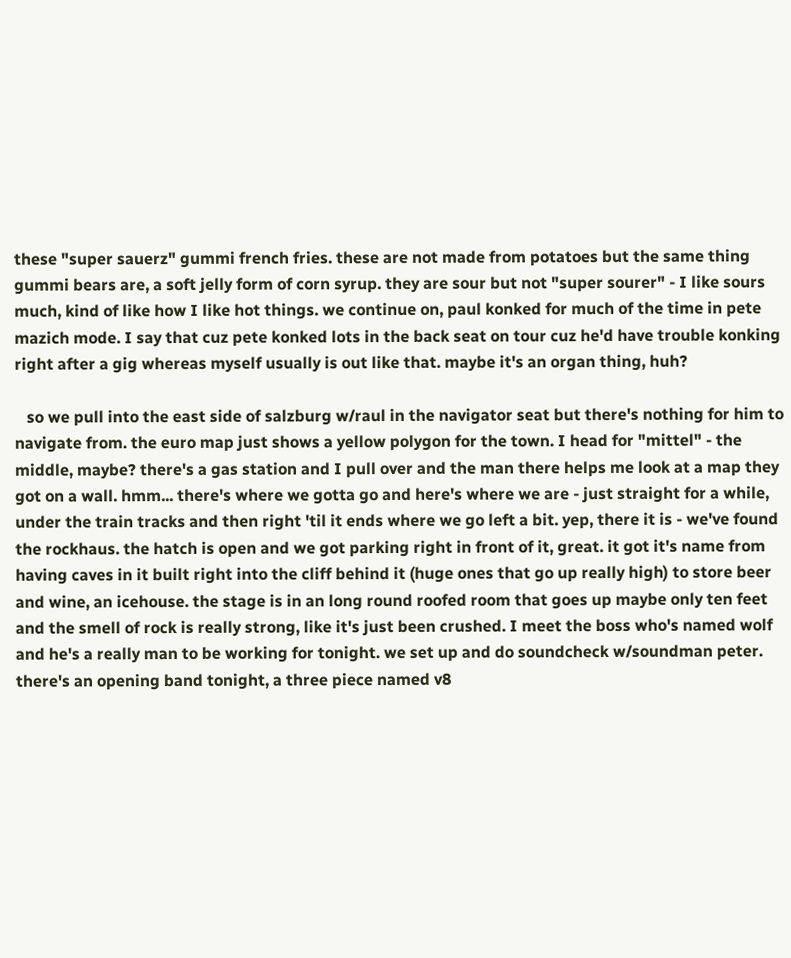these "super sauerz" gummi french fries. these are not made from potatoes but the same thing gummi bears are, a soft jelly form of corn syrup. they are sour but not "super sourer" - I like sours much, kind of like how I like hot things. we continue on, paul konked for much of the time in pete mazich mode. I say that cuz pete konked lots in the back seat on tour cuz he'd have trouble konking right after a gig whereas myself usually is out like that. maybe it's an organ thing, huh?

   so we pull into the east side of salzburg w/raul in the navigator seat but there's nothing for him to navigate from. the euro map just shows a yellow polygon for the town. I head for "mittel" - the middle, maybe? there's a gas station and I pull over and the man there helps me look at a map they got on a wall. hmm... there's where we gotta go and here's where we are - just straight for a while, under the train tracks and then right 'til it ends where we go left a bit. yep, there it is - we've found the rockhaus. the hatch is open and we got parking right in front of it, great. it got it's name from having caves in it built right into the cliff behind it (huge ones that go up really high) to store beer and wine, an icehouse. the stage is in an long round roofed room that goes up maybe only ten feet and the smell of rock is really strong, like it's just been crushed. I meet the boss who's named wolf and he's a really man to be working for tonight. we set up and do soundcheck w/soundman peter. there's an opening band tonight, a three piece named v8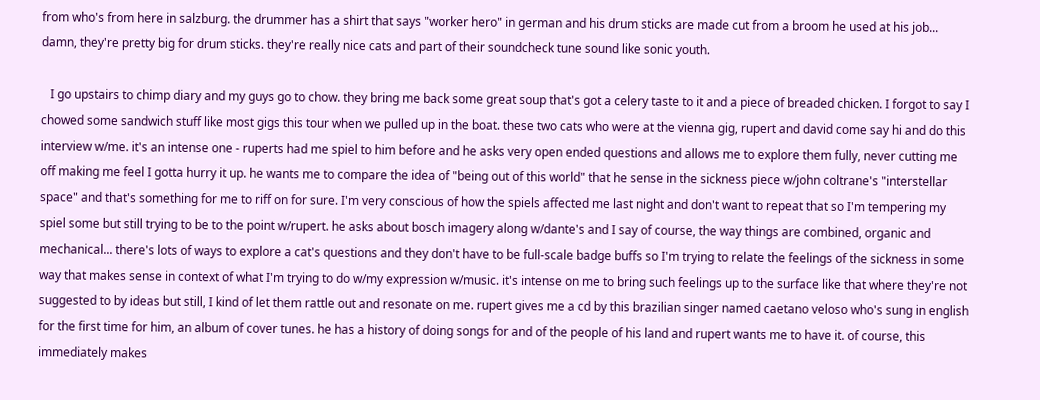from who's from here in salzburg. the drummer has a shirt that says "worker hero" in german and his drum sticks are made cut from a broom he used at his job... damn, they're pretty big for drum sticks. they're really nice cats and part of their soundcheck tune sound like sonic youth.

   I go upstairs to chimp diary and my guys go to chow. they bring me back some great soup that's got a celery taste to it and a piece of breaded chicken. I forgot to say I chowed some sandwich stuff like most gigs this tour when we pulled up in the boat. these two cats who were at the vienna gig, rupert and david come say hi and do this interview w/me. it's an intense one - ruperts had me spiel to him before and he asks very open ended questions and allows me to explore them fully, never cutting me off making me feel I gotta hurry it up. he wants me to compare the idea of "being out of this world" that he sense in the sickness piece w/john coltrane's "interstellar space" and that's something for me to riff on for sure. I'm very conscious of how the spiels affected me last night and don't want to repeat that so I'm tempering my spiel some but still trying to be to the point w/rupert. he asks about bosch imagery along w/dante's and I say of course, the way things are combined, organic and mechanical... there's lots of ways to explore a cat's questions and they don't have to be full-scale badge buffs so I'm trying to relate the feelings of the sickness in some way that makes sense in context of what I'm trying to do w/my expression w/music. it's intense on me to bring such feelings up to the surface like that where they're not suggested to by ideas but still, I kind of let them rattle out and resonate on me. rupert gives me a cd by this brazilian singer named caetano veloso who's sung in english for the first time for him, an album of cover tunes. he has a history of doing songs for and of the people of his land and rupert wants me to have it. of course, this immediately makes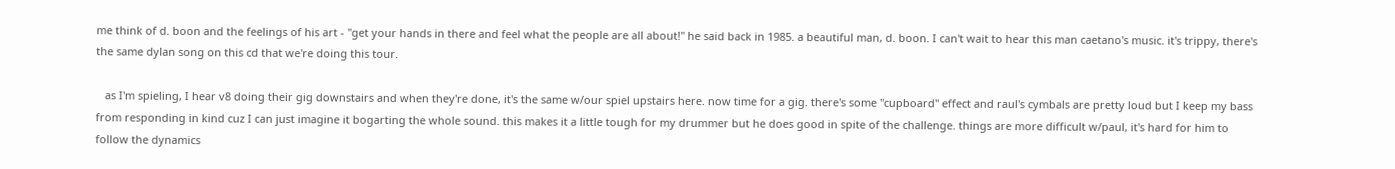me think of d. boon and the feelings of his art - "get your hands in there and feel what the people are all about!" he said back in 1985. a beautiful man, d. boon. I can't wait to hear this man caetano's music. it's trippy, there's the same dylan song on this cd that we're doing this tour.

   as I'm spieling, I hear v8 doing their gig downstairs and when they're done, it's the same w/our spiel upstairs here. now time for a gig. there's some "cupboard" effect and raul's cymbals are pretty loud but I keep my bass from responding in kind cuz I can just imagine it bogarting the whole sound. this makes it a little tough for my drummer but he does good in spite of the challenge. things are more difficult w/paul, it's hard for him to follow the dynamics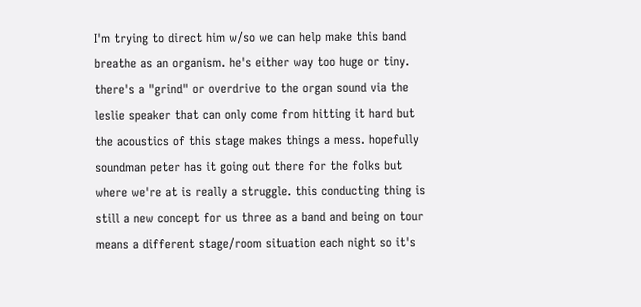I'm trying to direct him w/so we can help make this band breathe as an organism. he's either way too huge or tiny. there's a "grind" or overdrive to the organ sound via the leslie speaker that can only come from hitting it hard but the acoustics of this stage makes things a mess. hopefully soundman peter has it going out there for the folks but where we're at is really a struggle. this conducting thing is still a new concept for us three as a band and being on tour means a different stage/room situation each night so it's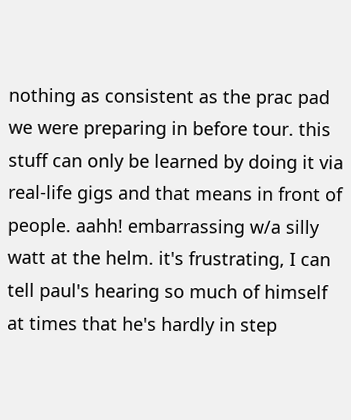nothing as consistent as the prac pad we were preparing in before tour. this stuff can only be learned by doing it via real-life gigs and that means in front of people. aahh! embarrassing w/a silly watt at the helm. it's frustrating, I can tell paul's hearing so much of himself at times that he's hardly in step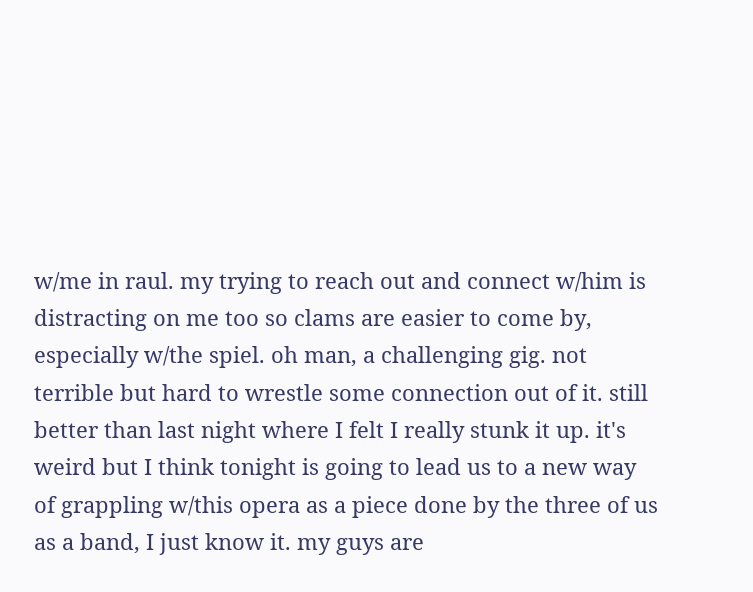w/me in raul. my trying to reach out and connect w/him is distracting on me too so clams are easier to come by, especially w/the spiel. oh man, a challenging gig. not terrible but hard to wrestle some connection out of it. still better than last night where I felt I really stunk it up. it's weird but I think tonight is going to lead us to a new way of grappling w/this opera as a piece done by the three of us as a band, I just know it. my guys are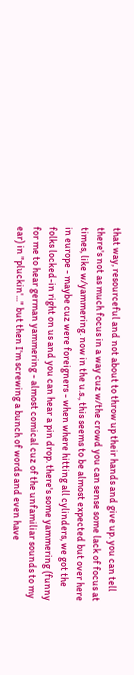that way, resourceful and not about to throw up their hands and give up. you can tell there's not as much focus in a way cuz w/the crowd you can sense some lack of focus at times, like w/yammering. now in the u.s., this seems to be almost expected but over here in europe - maybe cuz were foreigners - when where hitting all cylinders, we got the folks locked-in right on us and you can hear a pin drop. there's some yammering (funny for me to hear german yammering - almost comical cuz of the unfamiliar sounds to my ear) in "pluckin'..." but then I'm screwing a bunch of words and even have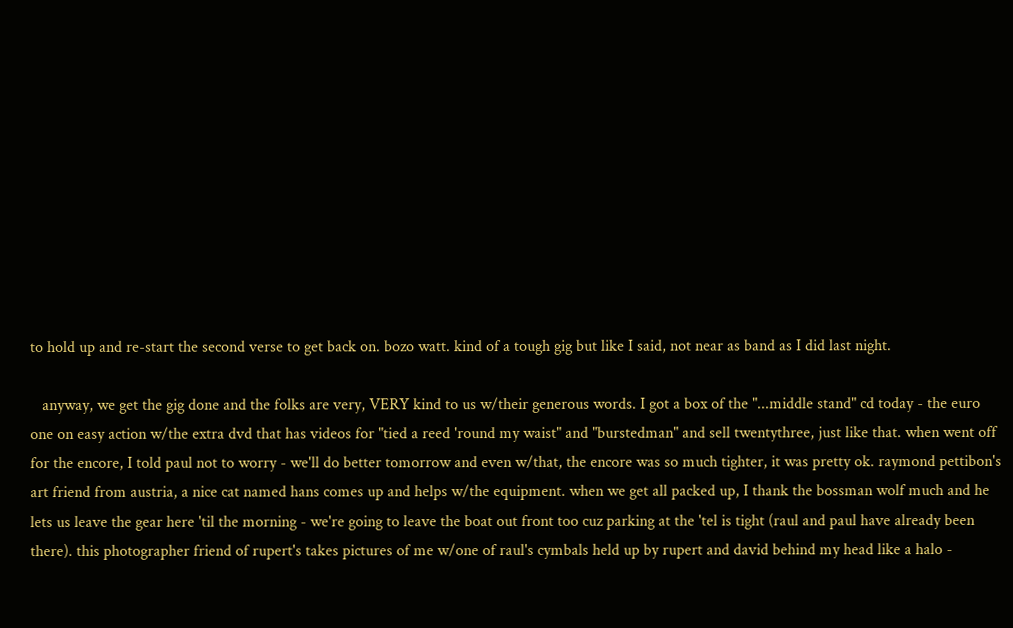to hold up and re-start the second verse to get back on. bozo watt. kind of a tough gig but like I said, not near as band as I did last night.

   anyway, we get the gig done and the folks are very, VERY kind to us w/their generous words. I got a box of the "...middle stand" cd today - the euro one on easy action w/the extra dvd that has videos for "tied a reed 'round my waist" and "burstedman" and sell twentythree, just like that. when went off for the encore, I told paul not to worry - we'll do better tomorrow and even w/that, the encore was so much tighter, it was pretty ok. raymond pettibon's art friend from austria, a nice cat named hans comes up and helps w/the equipment. when we get all packed up, I thank the bossman wolf much and he lets us leave the gear here 'til the morning - we're going to leave the boat out front too cuz parking at the 'tel is tight (raul and paul have already been there). this photographer friend of rupert's takes pictures of me w/one of raul's cymbals held up by rupert and david behind my head like a halo -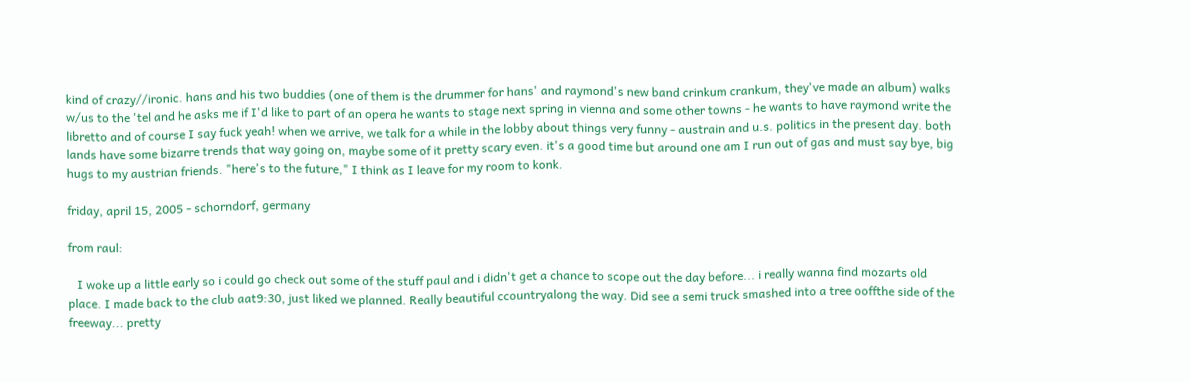kind of crazy//ironic. hans and his two buddies (one of them is the drummer for hans' and raymond's new band crinkum crankum, they've made an album) walks w/us to the 'tel and he asks me if I'd like to part of an opera he wants to stage next spring in vienna and some other towns - he wants to have raymond write the libretto and of course I say fuck yeah! when we arrive, we talk for a while in the lobby about things very funny - austrain and u.s. politics in the present day. both lands have some bizarre trends that way going on, maybe some of it pretty scary even. it's a good time but around one am I run out of gas and must say bye, big hugs to my austrian friends. "here's to the future," I think as I leave for my room to konk.

friday, april 15, 2005 - schorndorf, germany

from raul:

   I woke up a little early so i could go check out some of the stuff paul and i didn't get a chance to scope out the day before... i really wanna find mozarts old place. I made back to the club aat9:30, just liked we planned. Really beautiful ccountryalong the way. Did see a semi truck smashed into a tree ooffthe side of the freeway... pretty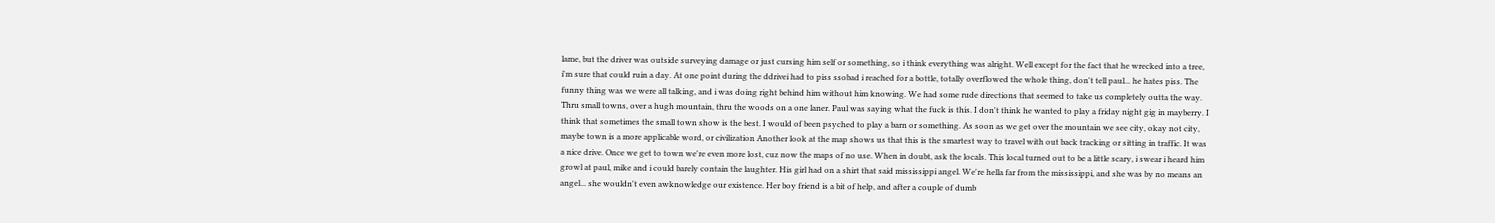lame, but the driver was outside surveying damage or just cursing him self or something, so i think everything was alright. Well except for the fact that he wrecked into a tree, i'm sure that could ruin a day. At one point during the ddrivei had to piss ssobad i reached for a bottle, totally overflowed the whole thing, don't tell paul... he hates piss. The funny thing was we were all talking, and i was doing right behind him without him knowing. We had some rude directions that seemed to take us completely outta the way. Thru small towns, over a hugh mountain, thru the woods on a one laner. Paul was saying what the fuck is this. I don't think he wanted to play a friday night gig in mayberry. I think that sometimes the small town show is the best. I would of been psyched to play a barn or something. As soon as we get over the mountain we see city, okay not city, maybe town is a more applicable word, or civilization Another look at the map shows us that this is the smartest way to travel with out back tracking or sitting in traffic. It was a nice drive. Once we get to town we're even more lost, cuz now the maps of no use. When in doubt, ask the locals. This local turned out to be a little scary, i swear i heard him growl at paul, mike and i could barely contain the laughter. His girl had on a shirt that said mississippi angel. We're hella far from the mississippi, and she was by no means an angel... she wouldn't even awknowledge our existence. Her boy friend is a bit of help, and after a couple of dumb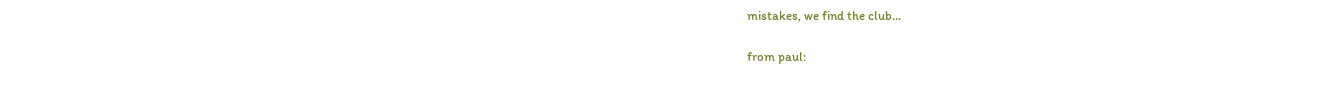mistakes, we find the club...

from paul: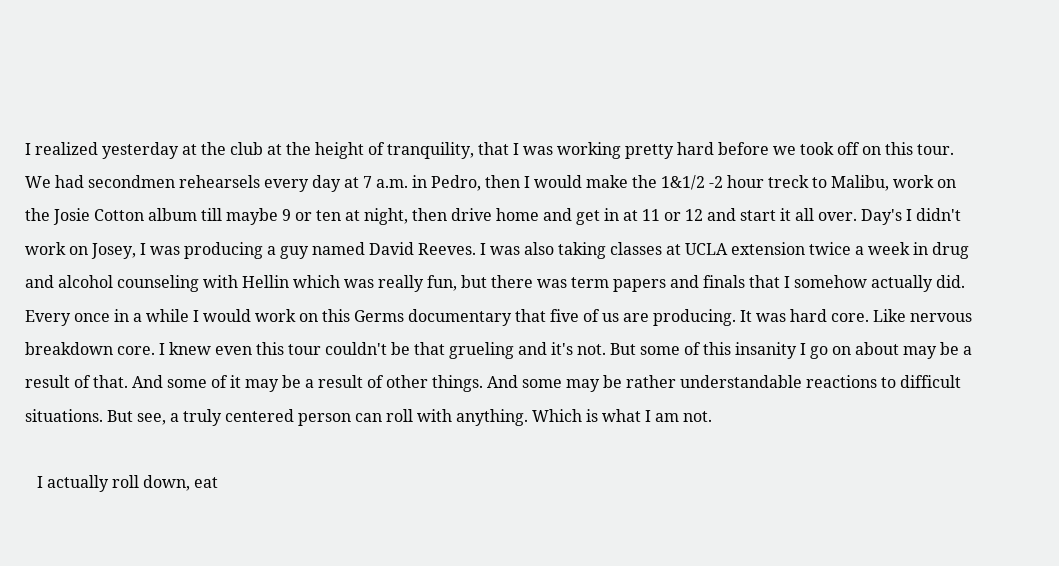I realized yesterday at the club at the height of tranquility, that I was working pretty hard before we took off on this tour. We had secondmen rehearsels every day at 7 a.m. in Pedro, then I would make the 1&1/2 -2 hour treck to Malibu, work on the Josie Cotton album till maybe 9 or ten at night, then drive home and get in at 11 or 12 and start it all over. Day's I didn't work on Josey, I was producing a guy named David Reeves. I was also taking classes at UCLA extension twice a week in drug and alcohol counseling with Hellin which was really fun, but there was term papers and finals that I somehow actually did. Every once in a while I would work on this Germs documentary that five of us are producing. It was hard core. Like nervous breakdown core. I knew even this tour couldn't be that grueling and it's not. But some of this insanity I go on about may be a result of that. And some of it may be a result of other things. And some may be rather understandable reactions to difficult situations. But see, a truly centered person can roll with anything. Which is what I am not.

   I actually roll down, eat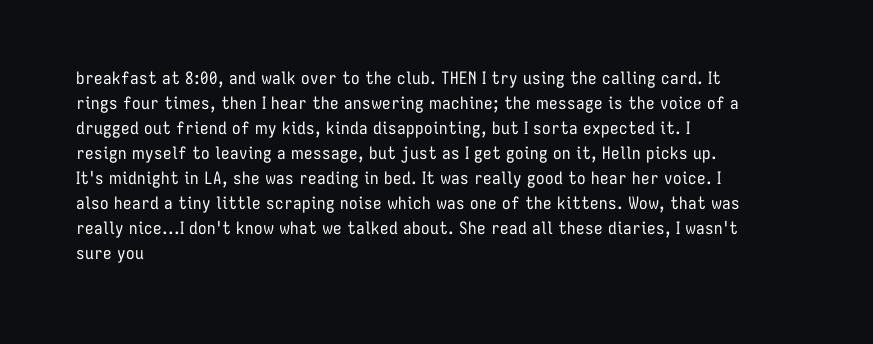breakfast at 8:00, and walk over to the club. THEN I try using the calling card. It rings four times, then I hear the answering machine; the message is the voice of a drugged out friend of my kids, kinda disappointing, but I sorta expected it. I resign myself to leaving a message, but just as I get going on it, Helln picks up. It's midnight in LA, she was reading in bed. It was really good to hear her voice. I also heard a tiny little scraping noise which was one of the kittens. Wow, that was really nice...I don't know what we talked about. She read all these diaries, I wasn't sure you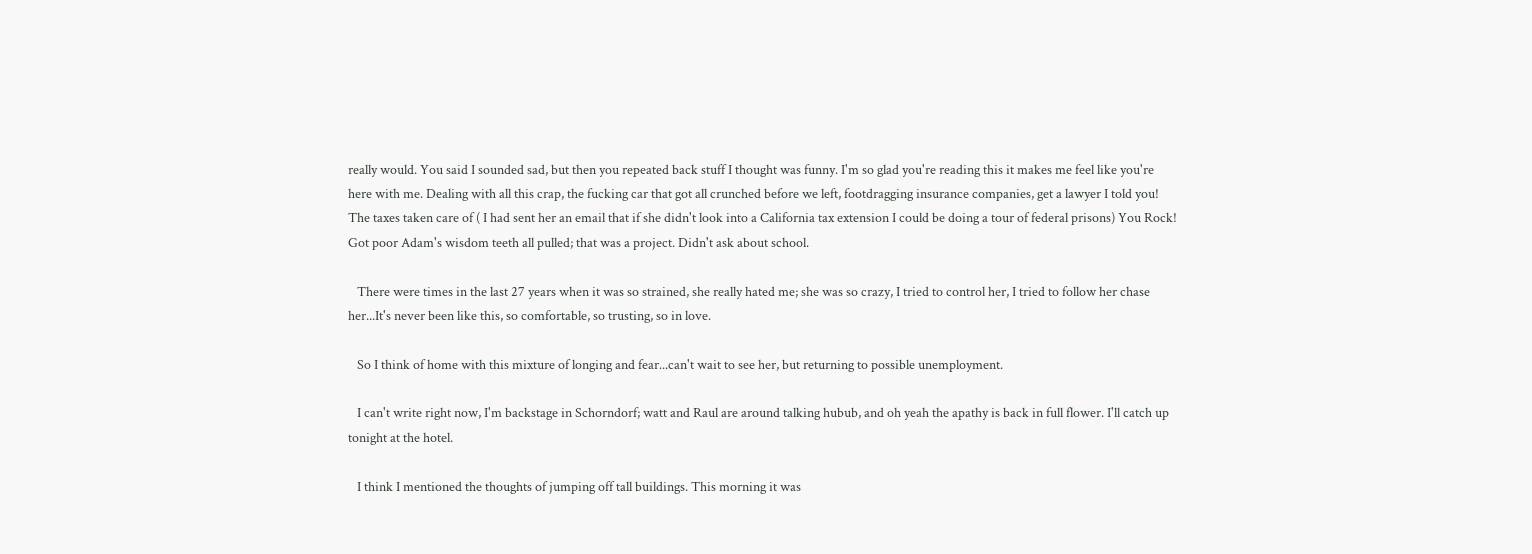really would. You said I sounded sad, but then you repeated back stuff I thought was funny. I'm so glad you're reading this it makes me feel like you're here with me. Dealing with all this crap, the fucking car that got all crunched before we left, footdragging insurance companies, get a lawyer I told you! The taxes taken care of ( I had sent her an email that if she didn't look into a California tax extension I could be doing a tour of federal prisons) You Rock! Got poor Adam's wisdom teeth all pulled; that was a project. Didn't ask about school.

   There were times in the last 27 years when it was so strained, she really hated me; she was so crazy, I tried to control her, I tried to follow her chase her...It's never been like this, so comfortable, so trusting, so in love.

   So I think of home with this mixture of longing and fear...can't wait to see her, but returning to possible unemployment.

   I can't write right now, I'm backstage in Schorndorf; watt and Raul are around talking hubub, and oh yeah the apathy is back in full flower. I'll catch up tonight at the hotel.

   I think I mentioned the thoughts of jumping off tall buildings. This morning it was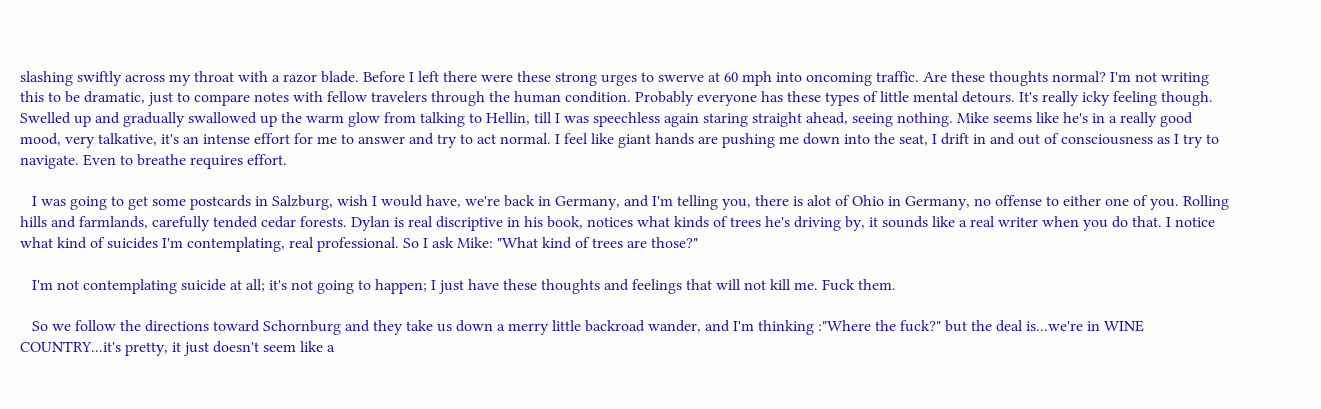slashing swiftly across my throat with a razor blade. Before I left there were these strong urges to swerve at 60 mph into oncoming traffic. Are these thoughts normal? I'm not writing this to be dramatic, just to compare notes with fellow travelers through the human condition. Probably everyone has these types of little mental detours. It's really icky feeling though. Swelled up and gradually swallowed up the warm glow from talking to Hellin, till I was speechless again staring straight ahead, seeing nothing. Mike seems like he's in a really good mood, very talkative, it's an intense effort for me to answer and try to act normal. I feel like giant hands are pushing me down into the seat, I drift in and out of consciousness as I try to navigate. Even to breathe requires effort.

   I was going to get some postcards in Salzburg, wish I would have, we're back in Germany, and I'm telling you, there is alot of Ohio in Germany, no offense to either one of you. Rolling hills and farmlands, carefully tended cedar forests. Dylan is real discriptive in his book, notices what kinds of trees he's driving by, it sounds like a real writer when you do that. I notice what kind of suicides I'm contemplating, real professional. So I ask Mike: "What kind of trees are those?"

   I'm not contemplating suicide at all; it's not going to happen; I just have these thoughts and feelings that will not kill me. Fuck them.

   So we follow the directions toward Schornburg and they take us down a merry little backroad wander, and I'm thinking :"Where the fuck?" but the deal is...we're in WINE COUNTRY...it's pretty, it just doesn't seem like a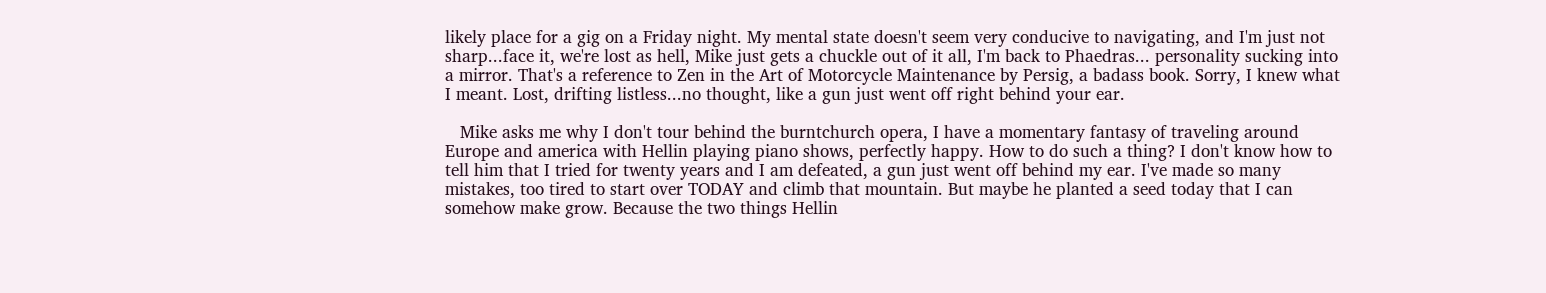likely place for a gig on a Friday night. My mental state doesn't seem very conducive to navigating, and I'm just not sharp...face it, we're lost as hell, Mike just gets a chuckle out of it all, I'm back to Phaedras... personality sucking into a mirror. That's a reference to Zen in the Art of Motorcycle Maintenance by Persig, a badass book. Sorry, I knew what I meant. Lost, drifting listless...no thought, like a gun just went off right behind your ear.

   Mike asks me why I don't tour behind the burntchurch opera, I have a momentary fantasy of traveling around Europe and america with Hellin playing piano shows, perfectly happy. How to do such a thing? I don't know how to tell him that I tried for twenty years and I am defeated, a gun just went off behind my ear. I've made so many mistakes, too tired to start over TODAY and climb that mountain. But maybe he planted a seed today that I can somehow make grow. Because the two things Hellin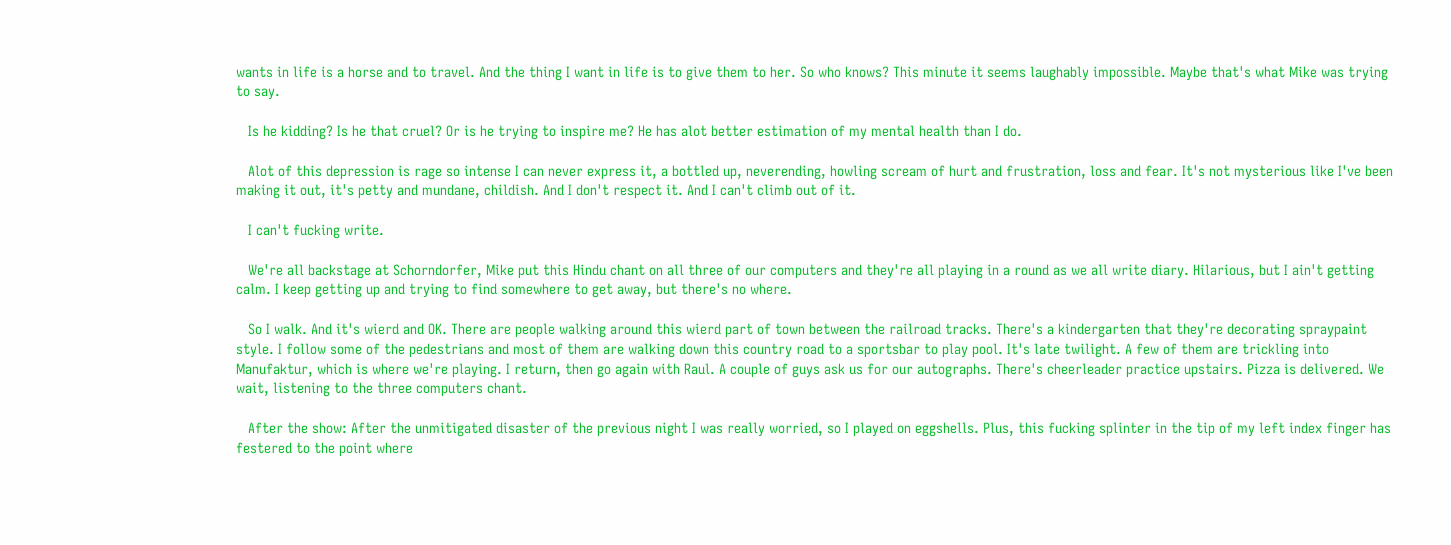wants in life is a horse and to travel. And the thing I want in life is to give them to her. So who knows? This minute it seems laughably impossible. Maybe that's what Mike was trying to say.

   Is he kidding? Is he that cruel? Or is he trying to inspire me? He has alot better estimation of my mental health than I do.

   Alot of this depression is rage so intense I can never express it, a bottled up, neverending, howling scream of hurt and frustration, loss and fear. It's not mysterious like I've been making it out, it's petty and mundane, childish. And I don't respect it. And I can't climb out of it.

   I can't fucking write.

   We're all backstage at Schorndorfer, Mike put this Hindu chant on all three of our computers and they're all playing in a round as we all write diary. Hilarious, but I ain't getting calm. I keep getting up and trying to find somewhere to get away, but there's no where.

   So I walk. And it's wierd and OK. There are people walking around this wierd part of town between the railroad tracks. There's a kindergarten that they're decorating spraypaint style. I follow some of the pedestrians and most of them are walking down this country road to a sportsbar to play pool. It's late twilight. A few of them are trickling into Manufaktur, which is where we're playing. I return, then go again with Raul. A couple of guys ask us for our autographs. There's cheerleader practice upstairs. Pizza is delivered. We wait, listening to the three computers chant.

   After the show: After the unmitigated disaster of the previous night I was really worried, so I played on eggshells. Plus, this fucking splinter in the tip of my left index finger has festered to the point where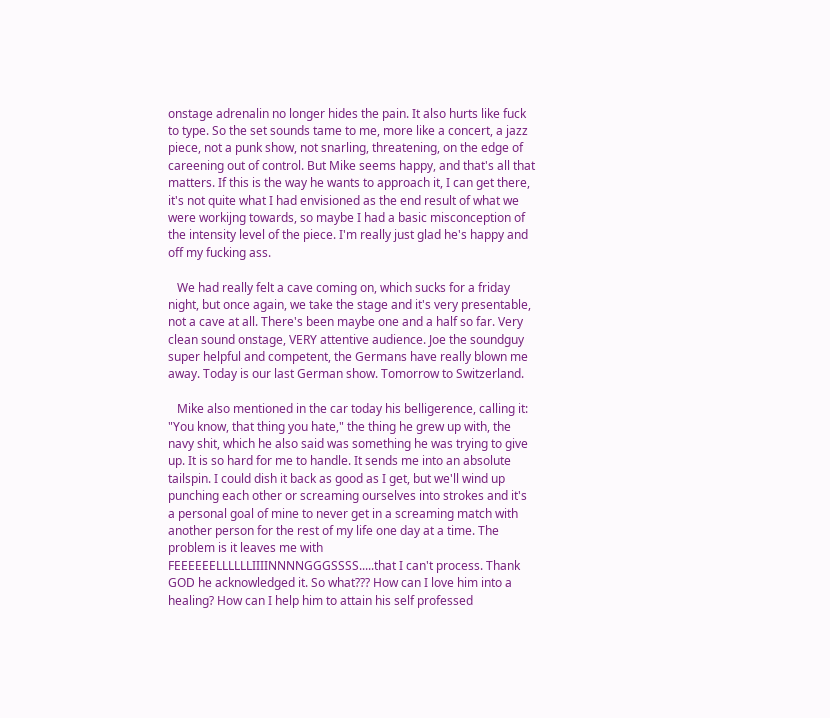onstage adrenalin no longer hides the pain. It also hurts like fuck to type. So the set sounds tame to me, more like a concert, a jazz piece, not a punk show, not snarling, threatening, on the edge of careening out of control. But Mike seems happy, and that's all that matters. If this is the way he wants to approach it, I can get there, it's not quite what I had envisioned as the end result of what we were workijng towards, so maybe I had a basic misconception of the intensity level of the piece. I'm really just glad he's happy and off my fucking ass.

   We had really felt a cave coming on, which sucks for a friday night, but once again, we take the stage and it's very presentable, not a cave at all. There's been maybe one and a half so far. Very clean sound onstage, VERY attentive audience. Joe the soundguy super helpful and competent, the Germans have really blown me away. Today is our last German show. Tomorrow to Switzerland.

   Mike also mentioned in the car today his belligerence, calling it: "You know, that thing you hate," the thing he grew up with, the navy shit, which he also said was something he was trying to give up. It is so hard for me to handle. It sends me into an absolute tailspin. I could dish it back as good as I get, but we'll wind up punching each other or screaming ourselves into strokes and it's a personal goal of mine to never get in a screaming match with another person for the rest of my life one day at a time. The problem is it leaves me with FEEEEEELLLLLLIIIINNNNGGGSSSS.....that I can't process. Thank GOD he acknowledged it. So what??? How can I love him into a healing? How can I help him to attain his self professed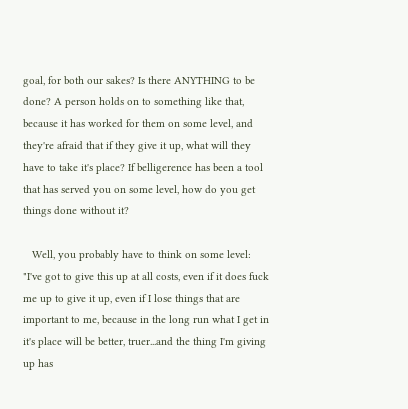goal, for both our sakes? Is there ANYTHING to be done? A person holds on to something like that, because it has worked for them on some level, and they're afraid that if they give it up, what will they have to take it's place? If belligerence has been a tool that has served you on some level, how do you get things done without it?

   Well, you probably have to think on some level: "I've got to give this up at all costs, even if it does fuck me up to give it up, even if I lose things that are important to me, because in the long run what I get in it's place will be better, truer...and the thing I'm giving up has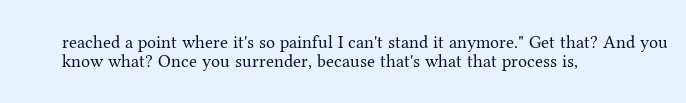reached a point where it's so painful I can't stand it anymore." Get that? And you know what? Once you surrender, because that's what that process is,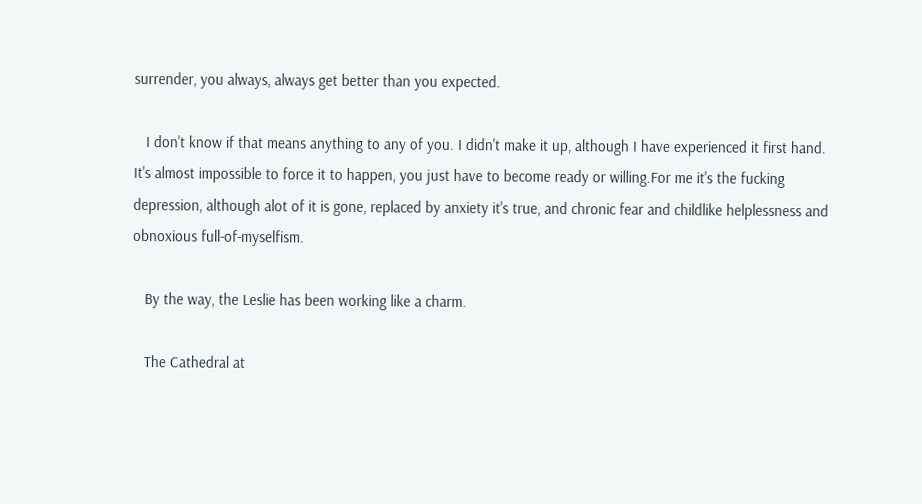surrender, you always, always get better than you expected.

   I don't know if that means anything to any of you. I didn't make it up, although I have experienced it first hand. It's almost impossible to force it to happen, you just have to become ready or willing.For me it's the fucking depression, although alot of it is gone, replaced by anxiety it's true, and chronic fear and childlike helplessness and obnoxious full-of-myselfism.

   By the way, the Leslie has been working like a charm.

   The Cathedral at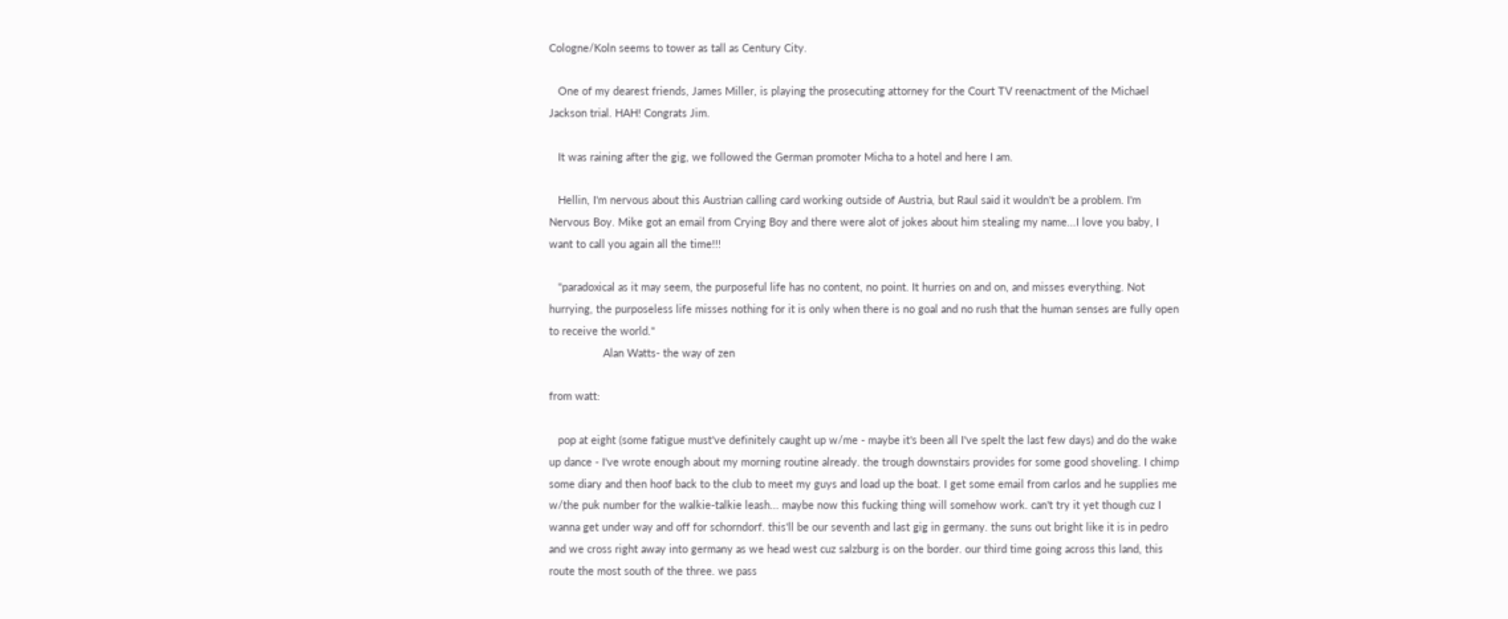Cologne/Koln seems to tower as tall as Century City.

   One of my dearest friends, James Miller, is playing the prosecuting attorney for the Court TV reenactment of the Michael Jackson trial. HAH! Congrats Jim.

   It was raining after the gig, we followed the German promoter Micha to a hotel and here I am.

   Hellin, I'm nervous about this Austrian calling card working outside of Austria, but Raul said it wouldn't be a problem. I'm Nervous Boy. Mike got an email from Crying Boy and there were alot of jokes about him stealing my name...I love you baby, I want to call you again all the time!!!

   "paradoxical as it may seem, the purposeful life has no content, no point. It hurries on and on, and misses everything. Not hurrying, the purposeless life misses nothing for it is only when there is no goal and no rush that the human senses are fully open to receive the world."
                  Alan Watts- the way of zen

from watt:

   pop at eight (some fatigue must've definitely caught up w/me - maybe it's been all I've spelt the last few days) and do the wake up dance - I've wrote enough about my morning routine already. the trough downstairs provides for some good shoveling. I chimp some diary and then hoof back to the club to meet my guys and load up the boat. I get some email from carlos and he supplies me w/the puk number for the walkie-talkie leash... maybe now this fucking thing will somehow work. can't try it yet though cuz I wanna get under way and off for schorndorf. this'll be our seventh and last gig in germany. the suns out bright like it is in pedro and we cross right away into germany as we head west cuz salzburg is on the border. our third time going across this land, this route the most south of the three. we pass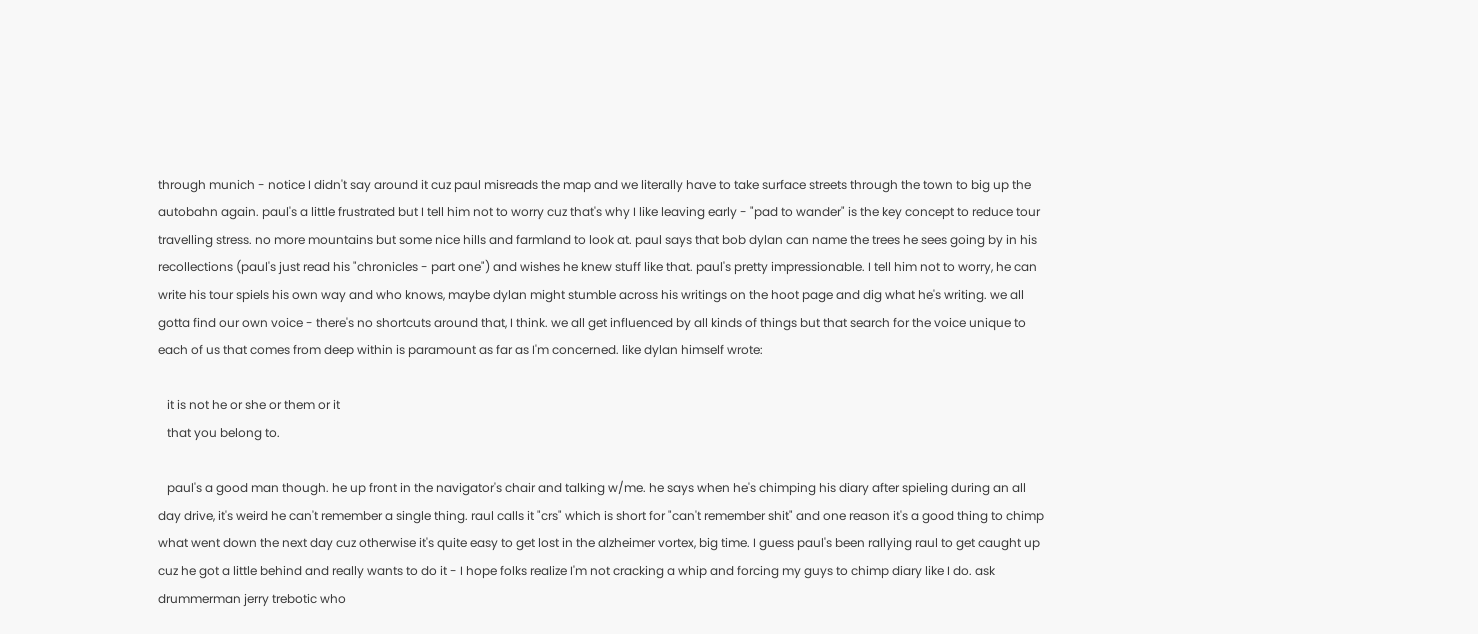through munich - notice I didn't say around it cuz paul misreads the map and we literally have to take surface streets through the town to big up the autobahn again. paul's a little frustrated but I tell him not to worry cuz that's why I like leaving early - "pad to wander" is the key concept to reduce tour travelling stress. no more mountains but some nice hills and farmland to look at. paul says that bob dylan can name the trees he sees going by in his recollections (paul's just read his "chronicles - part one") and wishes he knew stuff like that. paul's pretty impressionable. I tell him not to worry, he can write his tour spiels his own way and who knows, maybe dylan might stumble across his writings on the hoot page and dig what he's writing. we all gotta find our own voice - there's no shortcuts around that, I think. we all get influenced by all kinds of things but that search for the voice unique to each of us that comes from deep within is paramount as far as I'm concerned. like dylan himself wrote:

   it is not he or she or them or it
   that you belong to.

   paul's a good man though. he up front in the navigator's chair and talking w/me. he says when he's chimping his diary after spieling during an all day drive, it's weird he can't remember a single thing. raul calls it "crs" which is short for "can't remember shit" and one reason it's a good thing to chimp what went down the next day cuz otherwise it's quite easy to get lost in the alzheimer vortex, big time. I guess paul's been rallying raul to get caught up cuz he got a little behind and really wants to do it - I hope folks realize I'm not cracking a whip and forcing my guys to chimp diary like I do. ask drummerman jerry trebotic who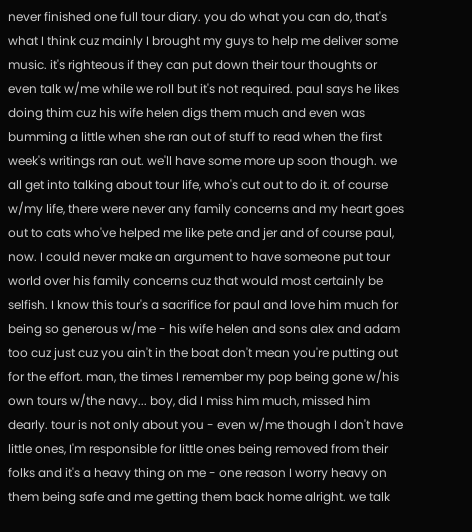never finished one full tour diary. you do what you can do, that's what I think cuz mainly I brought my guys to help me deliver some music. it's righteous if they can put down their tour thoughts or even talk w/me while we roll but it's not required. paul says he likes doing thim cuz his wife helen digs them much and even was bumming a little when she ran out of stuff to read when the first week's writings ran out. we'll have some more up soon though. we all get into talking about tour life, who's cut out to do it. of course w/my life, there were never any family concerns and my heart goes out to cats who've helped me like pete and jer and of course paul, now. I could never make an argument to have someone put tour world over his family concerns cuz that would most certainly be selfish. I know this tour's a sacrifice for paul and love him much for being so generous w/me - his wife helen and sons alex and adam too cuz just cuz you ain't in the boat don't mean you're putting out for the effort. man, the times I remember my pop being gone w/his own tours w/the navy... boy, did I miss him much, missed him dearly. tour is not only about you - even w/me though I don't have little ones, I'm responsible for little ones being removed from their folks and it's a heavy thing on me - one reason I worry heavy on them being safe and me getting them back home alright. we talk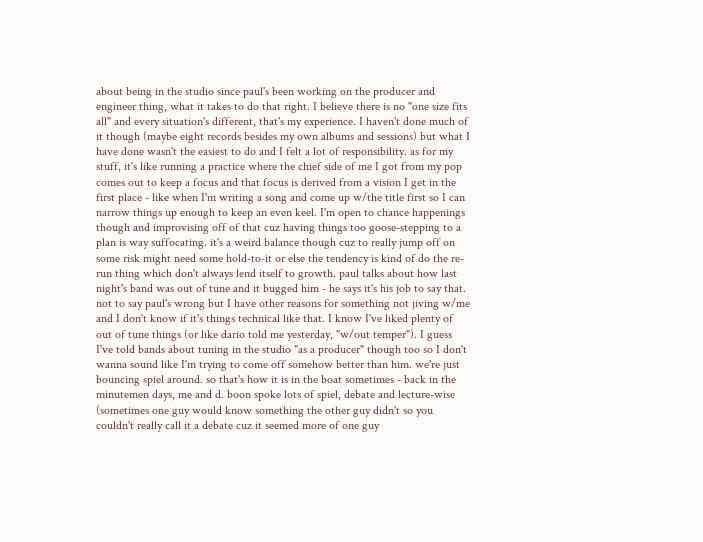about being in the studio since paul's been working on the producer and engineer thing, what it takes to do that right. I believe there is no "one size fits all" and every situation's different, that's my experience. I haven't done much of it though (maybe eight records besides my own albums and sessions) but what I have done wasn't the easiest to do and I felt a lot of responsibility. as for my stuff, it's like running a practice where the chief side of me I got from my pop comes out to keep a focus and that focus is derived from a vision I get in the first place - like when I'm writing a song and come up w/the title first so I can narrow things up enough to keep an even keel. I'm open to chance happenings though and improvising off of that cuz having things too goose-stepping to a plan is way suffocating. it's a weird balance though cuz to really jump off on some risk might need some hold-to-it or else the tendency is kind of do the re-run thing which don't always lend itself to growth. paul talks about how last night's band was out of tune and it bugged him - he says it's his job to say that. not to say paul's wrong but I have other reasons for something not jiving w/me and I don't know if it's things technical like that. I know I've liked plenty of out of tune things (or like dario told me yesterday, "w/out temper"). I guess I've told bands about tuning in the studio "as a producer" though too so I don't wanna sound like I'm trying to come off somehow better than him. we're just bouncing spiel around. so that's how it is in the boat sometimes - back in the minutemen days, me and d. boon spoke lots of spiel, debate and lecture-wise (sometimes one guy would know something the other guy didn't so you couldn't really call it a debate cuz it seemed more of one guy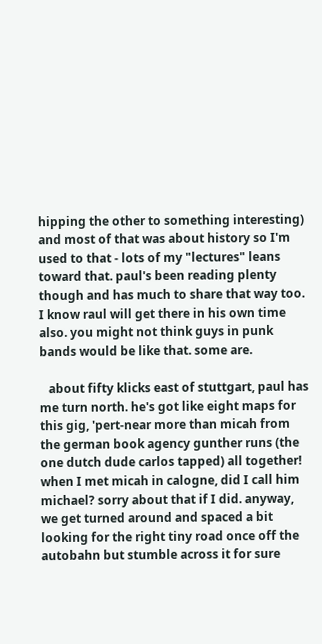hipping the other to something interesting) and most of that was about history so I'm used to that - lots of my "lectures" leans toward that. paul's been reading plenty though and has much to share that way too. I know raul will get there in his own time also. you might not think guys in punk bands would be like that. some are.

   about fifty klicks east of stuttgart, paul has me turn north. he's got like eight maps for this gig, 'pert-near more than micah from the german book agency gunther runs (the one dutch dude carlos tapped) all together! when I met micah in calogne, did I call him michael? sorry about that if I did. anyway, we get turned around and spaced a bit looking for the right tiny road once off the autobahn but stumble across it for sure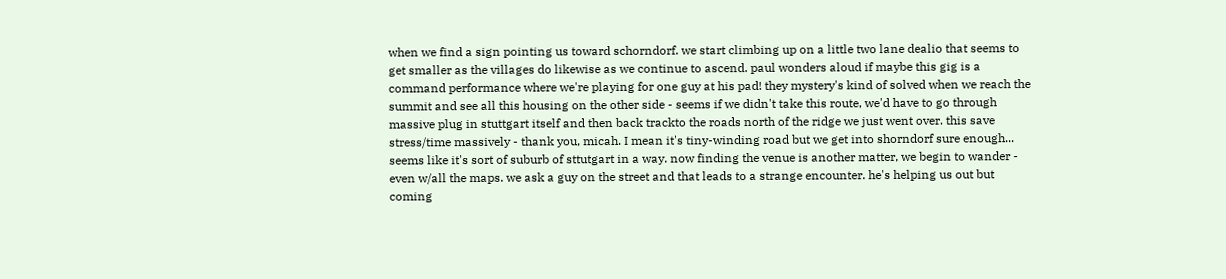when we find a sign pointing us toward schorndorf. we start climbing up on a little two lane dealio that seems to get smaller as the villages do likewise as we continue to ascend. paul wonders aloud if maybe this gig is a command performance where we're playing for one guy at his pad! they mystery's kind of solved when we reach the summit and see all this housing on the other side - seems if we didn't take this route, we'd have to go through massive plug in stuttgart itself and then back trackto the roads north of the ridge we just went over. this save stress/time massively - thank you, micah. I mean it's tiny-winding road but we get into shorndorf sure enough... seems like it's sort of suburb of sttutgart in a way. now finding the venue is another matter, we begin to wander - even w/all the maps. we ask a guy on the street and that leads to a strange encounter. he's helping us out but coming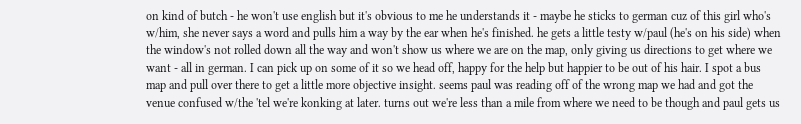on kind of butch - he won't use english but it's obvious to me he understands it - maybe he sticks to german cuz of this girl who's w/him, she never says a word and pulls him a way by the ear when he's finished. he gets a little testy w/paul (he's on his side) when the window's not rolled down all the way and won't show us where we are on the map, only giving us directions to get where we want - all in german. I can pick up on some of it so we head off, happy for the help but happier to be out of his hair. I spot a bus map and pull over there to get a little more objective insight. seems paul was reading off of the wrong map we had and got the venue confused w/the 'tel we're konking at later. turns out we're less than a mile from where we need to be though and paul gets us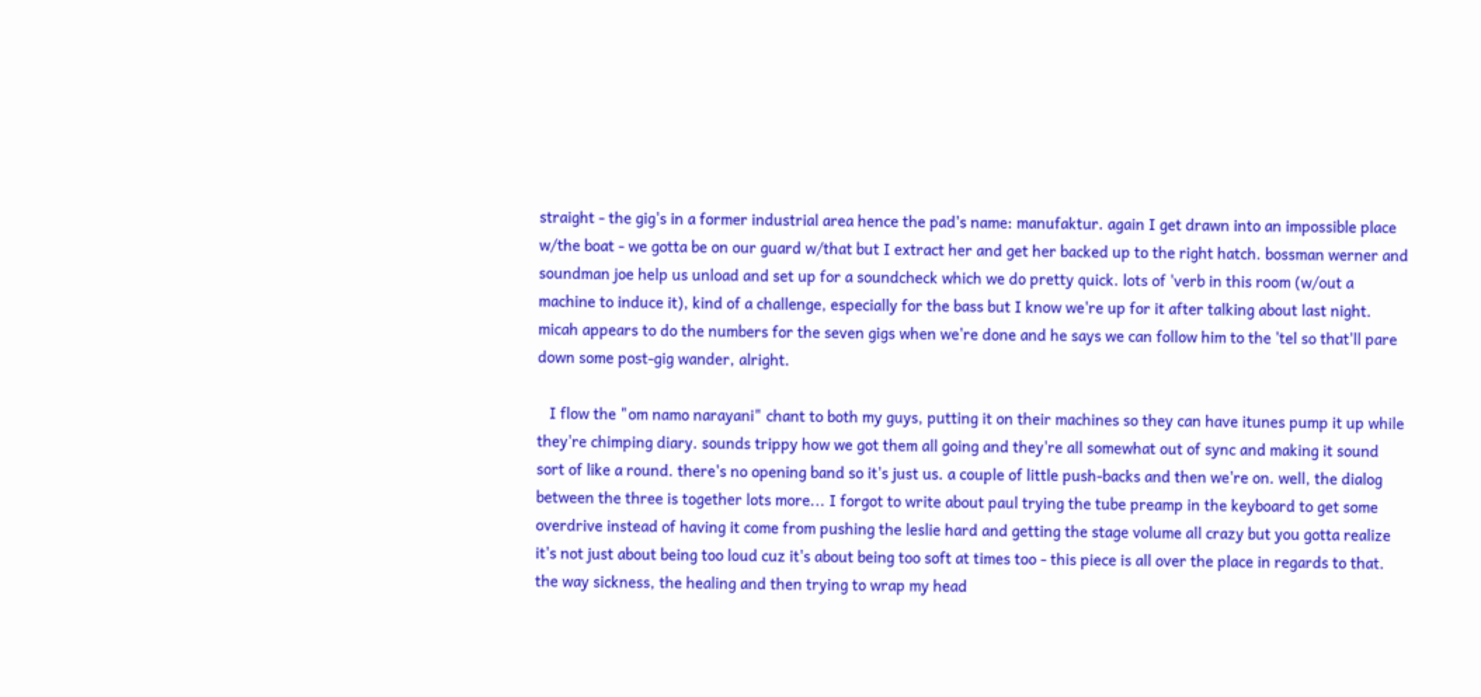straight - the gig's in a former industrial area hence the pad's name: manufaktur. again I get drawn into an impossible place w/the boat - we gotta be on our guard w/that but I extract her and get her backed up to the right hatch. bossman werner and soundman joe help us unload and set up for a soundcheck which we do pretty quick. lots of 'verb in this room (w/out a machine to induce it), kind of a challenge, especially for the bass but I know we're up for it after talking about last night. micah appears to do the numbers for the seven gigs when we're done and he says we can follow him to the 'tel so that'll pare down some post-gig wander, alright.

   I flow the "om namo narayani" chant to both my guys, putting it on their machines so they can have itunes pump it up while they're chimping diary. sounds trippy how we got them all going and they're all somewhat out of sync and making it sound sort of like a round. there's no opening band so it's just us. a couple of little push-backs and then we're on. well, the dialog between the three is together lots more... I forgot to write about paul trying the tube preamp in the keyboard to get some overdrive instead of having it come from pushing the leslie hard and getting the stage volume all crazy but you gotta realize it's not just about being too loud cuz it's about being too soft at times too - this piece is all over the place in regards to that. the way sickness, the healing and then trying to wrap my head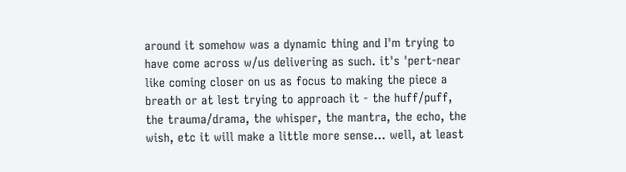around it somehow was a dynamic thing and I'm trying to have come across w/us delivering as such. it's 'pert-near like coming closer on us as focus to making the piece a breath or at lest trying to approach it - the huff/puff, the trauma/drama, the whisper, the mantra, the echo, the wish, etc it will make a little more sense... well, at least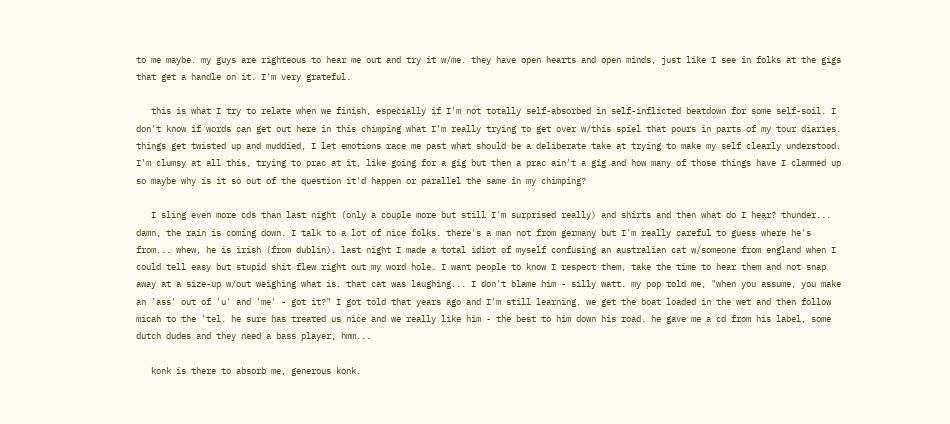to me maybe. my guys are righteous to hear me out and try it w/me. they have open hearts and open minds, just like I see in folks at the gigs that get a handle on it. I'm very grateful.

   this is what I try to relate when we finish, especially if I'm not totally self-absorbed in self-inflicted beatdown for some self-soil. I don't know if words can get out here in this chimping what I'm really trying to get over w/this spiel that pours in parts of my tour diaries. things get twisted up and muddied, I let emotions race me past what should be a deliberate take at trying to make my self clearly understood. I'm clumsy at all this, trying to prac at it, like going for a gig but then a prac ain't a gig and how many of those things have I clammed up so maybe why is it so out of the question it'd happen or parallel the same in my chimping?

   I sling even more cds than last night (only a couple more but still I'm surprised really) and shirts and then what do I hear? thunder... damn, the rain is coming down. I talk to a lot of nice folks. there's a man not from germany but I'm really careful to guess where he's from... whew, he is irish (from dublin). last night I made a total idiot of myself confusing an australian cat w/someone from england when I could tell easy but stupid shit flew right out my word hole. I want people to know I respect them, take the time to hear them and not snap away at a size-up w/out weighing what is. that cat was laughing... I don't blame him - silly watt. my pop told me, "when you assume, you make an 'ass' out of 'u' and 'me' - got it?" I got told that years ago and I'm still learning. we get the boat loaded in the wet and then follow micah to the 'tel. he sure has treated us nice and we really like him - the best to him down his road. he gave me a cd from his label, some dutch dudes and they need a bass player, hmm...

   konk is there to absorb me, generous konk.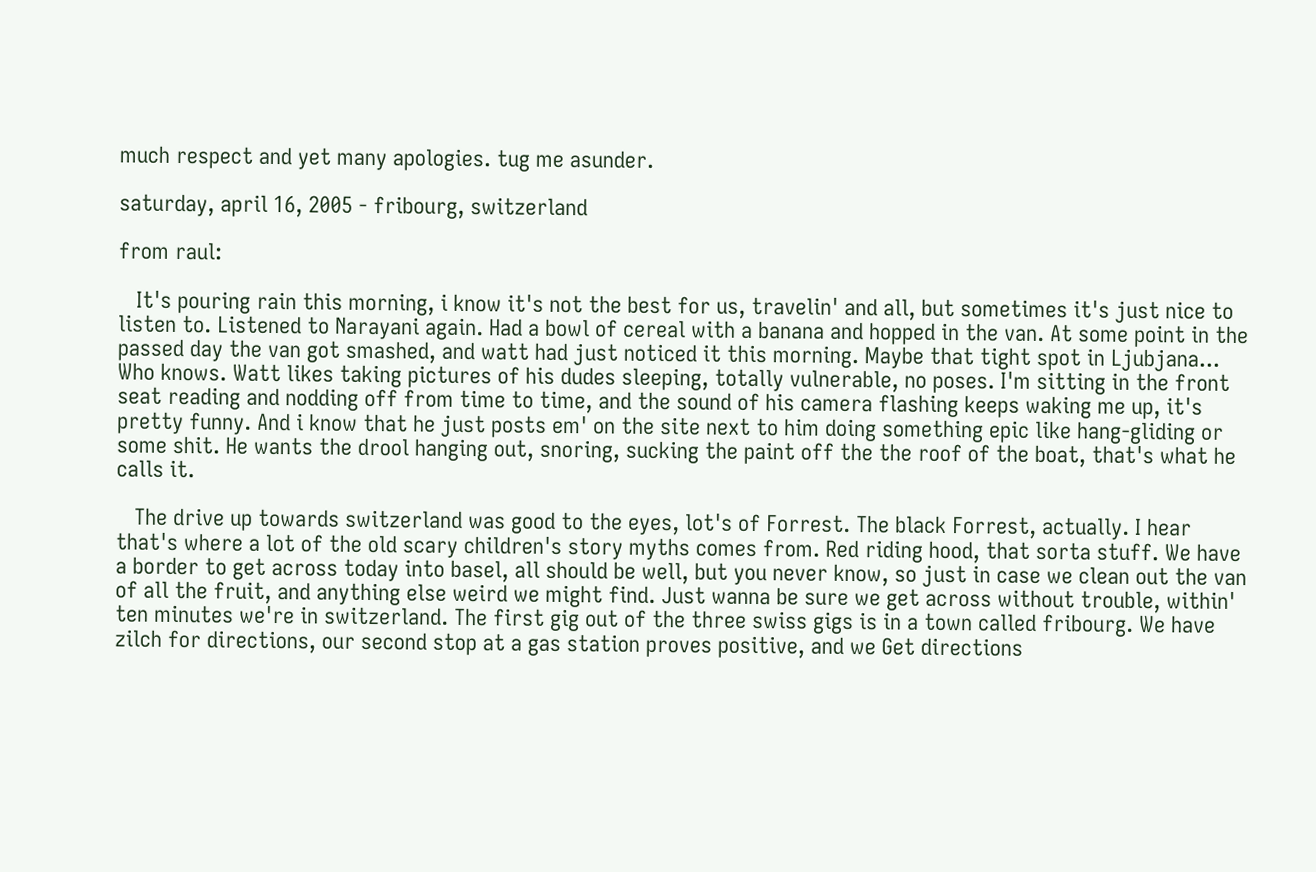much respect and yet many apologies. tug me asunder.

saturday, april 16, 2005 - fribourg, switzerland

from raul:

   It's pouring rain this morning, i know it's not the best for us, travelin' and all, but sometimes it's just nice to listen to. Listened to Narayani again. Had a bowl of cereal with a banana and hopped in the van. At some point in the passed day the van got smashed, and watt had just noticed it this morning. Maybe that tight spot in Ljubjana... Who knows. Watt likes taking pictures of his dudes sleeping, totally vulnerable, no poses. I'm sitting in the front seat reading and nodding off from time to time, and the sound of his camera flashing keeps waking me up, it's pretty funny. And i know that he just posts em' on the site next to him doing something epic like hang-gliding or some shit. He wants the drool hanging out, snoring, sucking the paint off the the roof of the boat, that's what he calls it.

   The drive up towards switzerland was good to the eyes, lot's of Forrest. The black Forrest, actually. I hear that's where a lot of the old scary children's story myths comes from. Red riding hood, that sorta stuff. We have a border to get across today into basel, all should be well, but you never know, so just in case we clean out the van of all the fruit, and anything else weird we might find. Just wanna be sure we get across without trouble, within' ten minutes we're in switzerland. The first gig out of the three swiss gigs is in a town called fribourg. We have zilch for directions, our second stop at a gas station proves positive, and we Get directions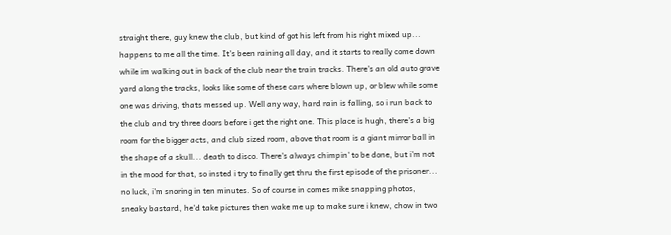straight there, guy knew the club, but kind of got his left from his right mixed up... happens to me all the time. It's been raining all day, and it starts to really come down while im walking out in back of the club near the train tracks. There's an old auto grave yard along the tracks, looks like some of these cars where blown up, or blew while some one was driving, thats messed up. Well any way, hard rain is falling, so i run back to the club and try three doors before i get the right one. This place is hugh, there's a big room for the bigger acts, and club sized room, above that room is a giant mirror ball in the shape of a skull... death to disco. There's always chimpin' to be done, but i'm not in the mood for that, so insted i try to finally get thru the first episode of the prisoner... no luck, i'm snoring in ten minutes. So of course in comes mike snapping photos, sneaky bastard, he'd take pictures then wake me up to make sure i knew, chow in two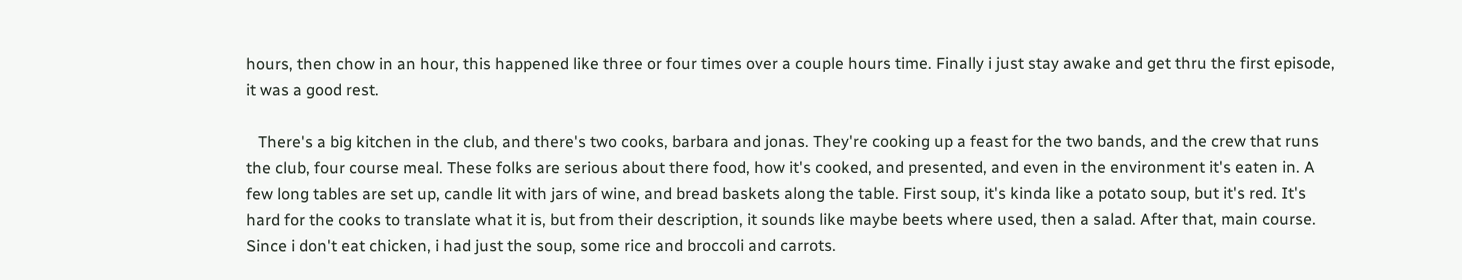hours, then chow in an hour, this happened like three or four times over a couple hours time. Finally i just stay awake and get thru the first episode, it was a good rest.

   There's a big kitchen in the club, and there's two cooks, barbara and jonas. They're cooking up a feast for the two bands, and the crew that runs the club, four course meal. These folks are serious about there food, how it's cooked, and presented, and even in the environment it's eaten in. A few long tables are set up, candle lit with jars of wine, and bread baskets along the table. First soup, it's kinda like a potato soup, but it's red. It's hard for the cooks to translate what it is, but from their description, it sounds like maybe beets where used, then a salad. After that, main course. Since i don't eat chicken, i had just the soup, some rice and broccoli and carrots.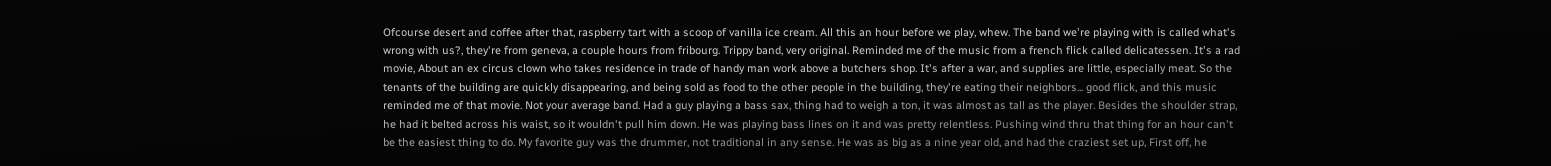Ofcourse desert and coffee after that, raspberry tart with a scoop of vanilla ice cream. All this an hour before we play, whew. The band we're playing with is called what's wrong with us?, they're from geneva, a couple hours from fribourg. Trippy band, very original. Reminded me of the music from a french flick called delicatessen. It's a rad movie, About an ex circus clown who takes residence in trade of handy man work above a butchers shop. It's after a war, and supplies are little, especially meat. So the tenants of the building are quickly disappearing, and being sold as food to the other people in the building, they're eating their neighbors... good flick, and this music reminded me of that movie. Not your average band. Had a guy playing a bass sax, thing had to weigh a ton, it was almost as tall as the player. Besides the shoulder strap, he had it belted across his waist, so it wouldn't pull him down. He was playing bass lines on it and was pretty relentless. Pushing wind thru that thing for an hour can't be the easiest thing to do. My favorite guy was the drummer, not traditional in any sense. He was as big as a nine year old, and had the craziest set up, First off, he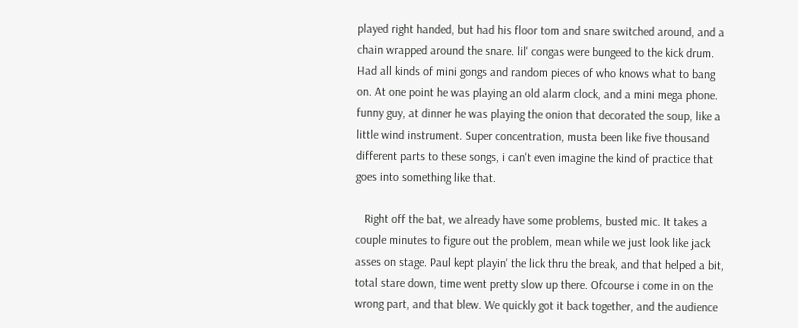played right handed, but had his floor tom and snare switched around, and a chain wrapped around the snare. lil' congas were bungeed to the kick drum. Had all kinds of mini gongs and random pieces of who knows what to bang on. At one point he was playing an old alarm clock, and a mini mega phone. funny guy, at dinner he was playing the onion that decorated the soup, like a little wind instrument. Super concentration, musta been like five thousand different parts to these songs, i can't even imagine the kind of practice that goes into something like that.

   Right off the bat, we already have some problems, busted mic. It takes a couple minutes to figure out the problem, mean while we just look like jack asses on stage. Paul kept playin' the lick thru the break, and that helped a bit, total stare down, time went pretty slow up there. Ofcourse i come in on the wrong part, and that blew. We quickly got it back together, and the audience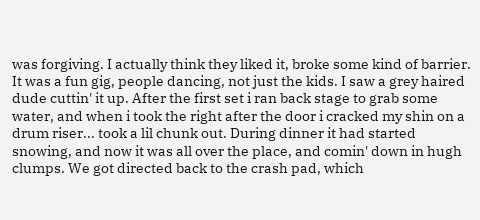was forgiving. I actually think they liked it, broke some kind of barrier. It was a fun gig, people dancing, not just the kids. I saw a grey haired dude cuttin' it up. After the first set i ran back stage to grab some water, and when i took the right after the door i cracked my shin on a drum riser... took a lil chunk out. During dinner it had started snowing, and now it was all over the place, and comin' down in hugh clumps. We got directed back to the crash pad, which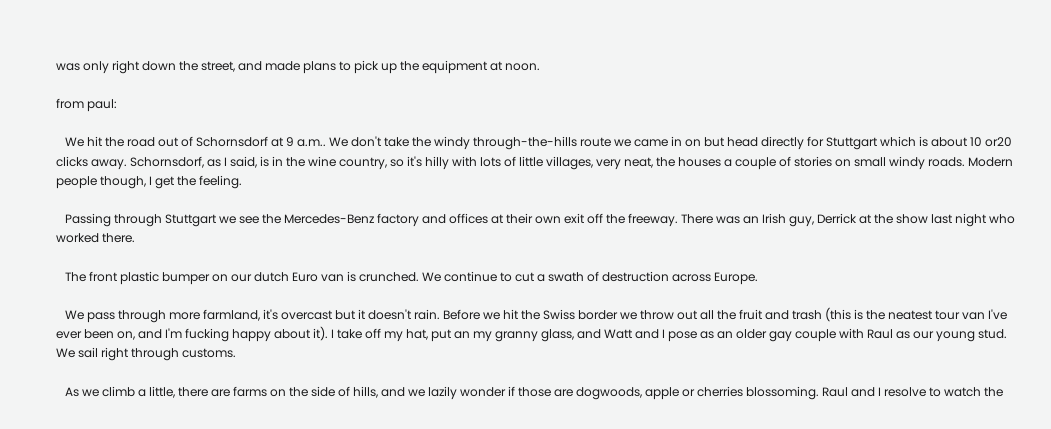was only right down the street, and made plans to pick up the equipment at noon.

from paul:

   We hit the road out of Schornsdorf at 9 a.m.. We don't take the windy through-the-hills route we came in on but head directly for Stuttgart which is about 10 or20 clicks away. Schornsdorf, as I said, is in the wine country, so it's hilly with lots of little villages, very neat, the houses a couple of stories on small windy roads. Modern people though, I get the feeling.

   Passing through Stuttgart we see the Mercedes-Benz factory and offices at their own exit off the freeway. There was an Irish guy, Derrick at the show last night who worked there.

   The front plastic bumper on our dutch Euro van is crunched. We continue to cut a swath of destruction across Europe.

   We pass through more farmland, it's overcast but it doesn't rain. Before we hit the Swiss border we throw out all the fruit and trash (this is the neatest tour van I've ever been on, and I'm fucking happy about it). I take off my hat, put an my granny glass, and Watt and I pose as an older gay couple with Raul as our young stud. We sail right through customs.

   As we climb a little, there are farms on the side of hills, and we lazily wonder if those are dogwoods, apple or cherries blossoming. Raul and I resolve to watch the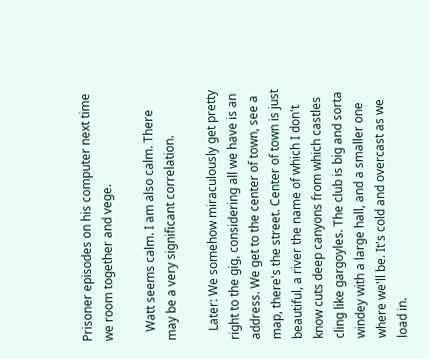Prisoner episodes on his computer next time we room together and vege.

   Watt seems calm. I am also calm. There may be a very significant correlation.

   Later: We somehow miraculously get pretty right to the gig, considering all we have is an address. We get to the center of town, see a map, there's the street. Center of town is just beautiful, a river the name of which I don't know cuts deep canyons from which castles cling like gargoyles. The club is big and sorta windey with a large hall, and a smaller one where we'll be. It's cold and overcast as we load in.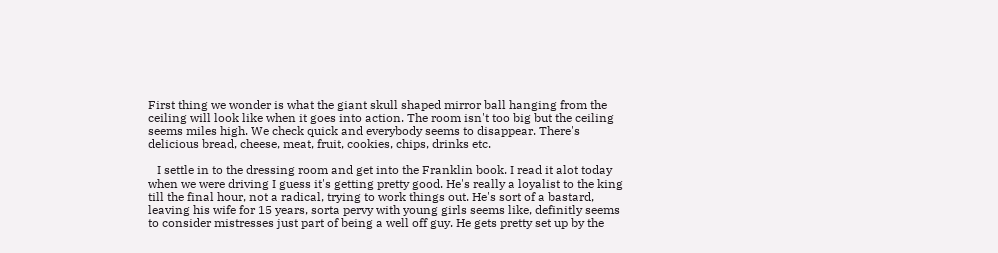First thing we wonder is what the giant skull shaped mirror ball hanging from the ceiling will look like when it goes into action. The room isn't too big but the ceiling seems miles high. We check quick and everybody seems to disappear. There's delicious bread, cheese, meat, fruit, cookies, chips, drinks etc.

   I settle in to the dressing room and get into the Franklin book. I read it alot today when we were driving I guess it's getting pretty good. He's really a loyalist to the king till the final hour, not a radical, trying to work things out. He's sort of a bastard, leaving his wife for 15 years, sorta pervy with young girls seems like, definitly seems to consider mistresses just part of being a well off guy. He gets pretty set up by the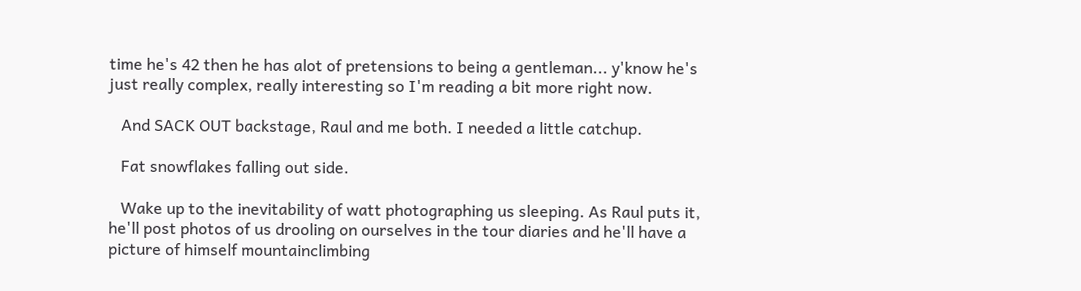time he's 42 then he has alot of pretensions to being a gentleman... y'know he's just really complex, really interesting so I'm reading a bit more right now.

   And SACK OUT backstage, Raul and me both. I needed a little catchup.

   Fat snowflakes falling out side.

   Wake up to the inevitability of watt photographing us sleeping. As Raul puts it, he'll post photos of us drooling on ourselves in the tour diaries and he'll have a picture of himself mountainclimbing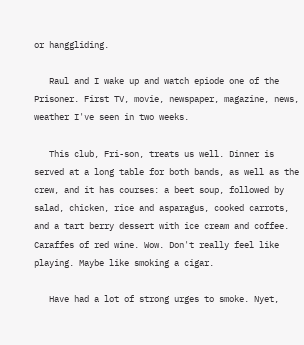or hanggliding.

   Raul and I wake up and watch epiode one of the Prisoner. First TV, movie, newspaper, magazine, news, weather I've seen in two weeks.

   This club, Fri-son, treats us well. Dinner is served at a long table for both bands, as well as the crew, and it has courses: a beet soup, followed by salad, chicken, rice and asparagus, cooked carrots, and a tart berry dessert with ice cream and coffee. Caraffes of red wine. Wow. Don't really feel like playing. Maybe like smoking a cigar.

   Have had a lot of strong urges to smoke. Nyet,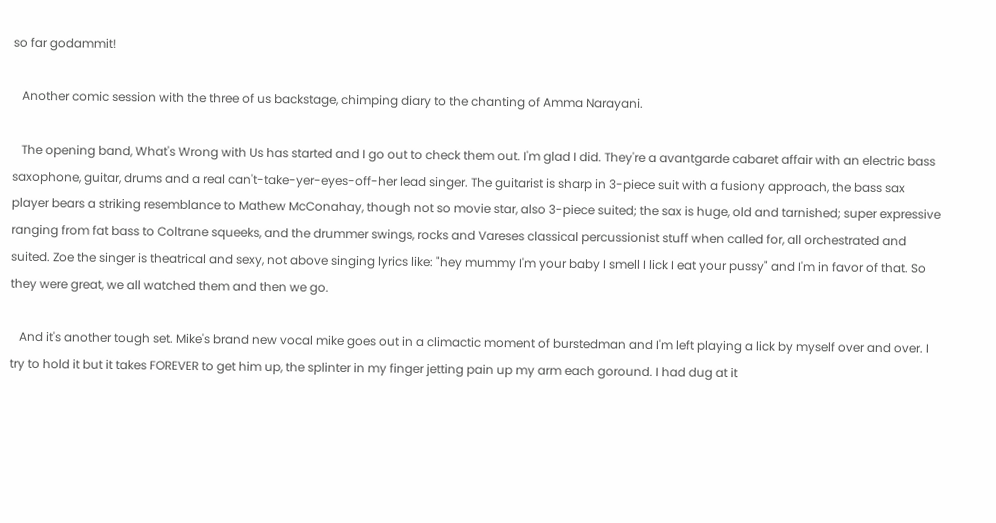so far godammit!

   Another comic session with the three of us backstage, chimping diary to the chanting of Amma Narayani.

   The opening band, What's Wrong with Us has started and I go out to check them out. I'm glad I did. They're a avantgarde cabaret affair with an electric bass saxophone, guitar, drums and a real can't-take-yer-eyes-off-her lead singer. The guitarist is sharp in 3-piece suit with a fusiony approach, the bass sax player bears a striking resemblance to Mathew McConahay, though not so movie star, also 3-piece suited; the sax is huge, old and tarnished; super expressive ranging from fat bass to Coltrane squeeks, and the drummer swings, rocks and Vareses classical percussionist stuff when called for, all orchestrated and suited. Zoe the singer is theatrical and sexy, not above singing lyrics like: "hey mummy I'm your baby I smell I lick I eat your pussy" and I'm in favor of that. So they were great, we all watched them and then we go.

   And it's another tough set. Mike's brand new vocal mike goes out in a climactic moment of burstedman and I'm left playing a lick by myself over and over. I try to hold it but it takes FOREVER to get him up, the splinter in my finger jetting pain up my arm each goround. I had dug at it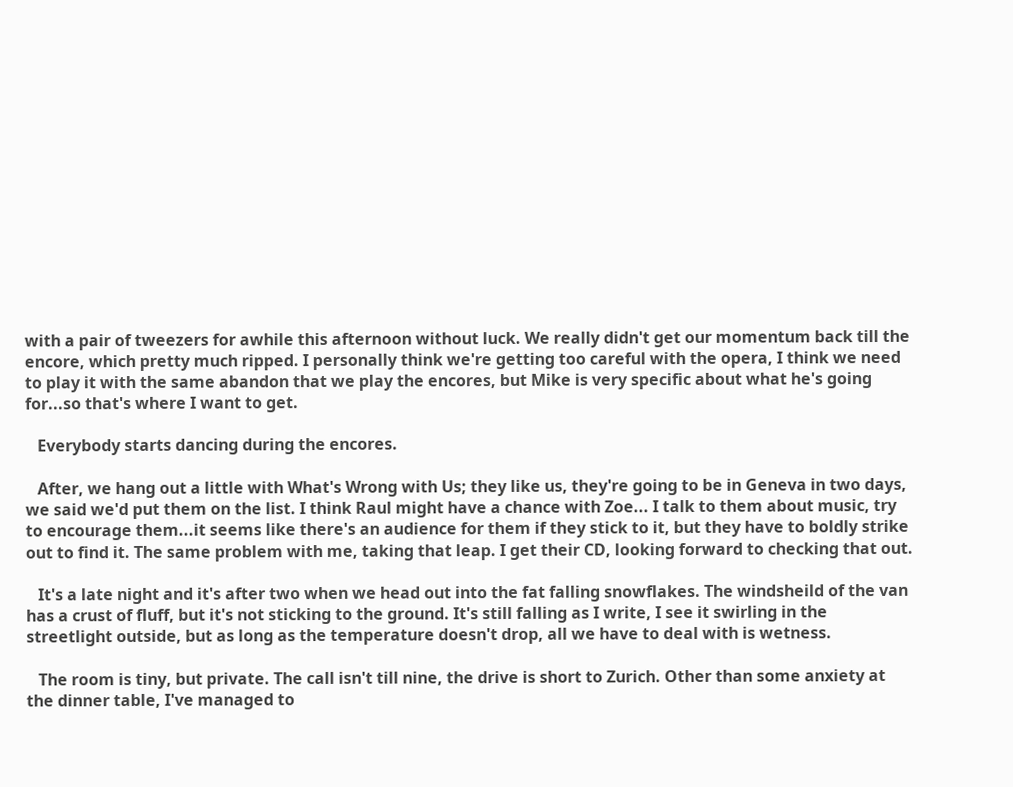with a pair of tweezers for awhile this afternoon without luck. We really didn't get our momentum back till the encore, which pretty much ripped. I personally think we're getting too careful with the opera, I think we need to play it with the same abandon that we play the encores, but Mike is very specific about what he's going for...so that's where I want to get.

   Everybody starts dancing during the encores.

   After, we hang out a little with What's Wrong with Us; they like us, they're going to be in Geneva in two days, we said we'd put them on the list. I think Raul might have a chance with Zoe... I talk to them about music, try to encourage them...it seems like there's an audience for them if they stick to it, but they have to boldly strike out to find it. The same problem with me, taking that leap. I get their CD, looking forward to checking that out.

   It's a late night and it's after two when we head out into the fat falling snowflakes. The windsheild of the van has a crust of fluff, but it's not sticking to the ground. It's still falling as I write, I see it swirling in the streetlight outside, but as long as the temperature doesn't drop, all we have to deal with is wetness.

   The room is tiny, but private. The call isn't till nine, the drive is short to Zurich. Other than some anxiety at the dinner table, I've managed to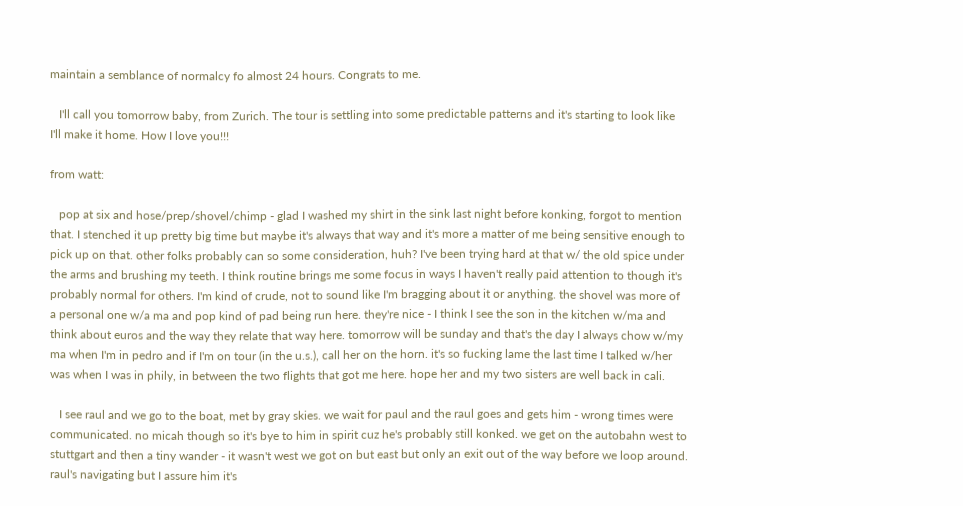maintain a semblance of normalcy fo almost 24 hours. Congrats to me.

   I'll call you tomorrow baby, from Zurich. The tour is settling into some predictable patterns and it's starting to look like I'll make it home. How I love you!!!

from watt:

   pop at six and hose/prep/shovel/chimp - glad I washed my shirt in the sink last night before konking, forgot to mention that. I stenched it up pretty big time but maybe it's always that way and it's more a matter of me being sensitive enough to pick up on that. other folks probably can so some consideration, huh? I've been trying hard at that w/ the old spice under the arms and brushing my teeth. I think routine brings me some focus in ways I haven't really paid attention to though it's probably normal for others. I'm kind of crude, not to sound like I'm bragging about it or anything. the shovel was more of a personal one w/a ma and pop kind of pad being run here. they're nice - I think I see the son in the kitchen w/ma and think about euros and the way they relate that way here. tomorrow will be sunday and that's the day I always chow w/my ma when I'm in pedro and if I'm on tour (in the u.s.), call her on the horn. it's so fucking lame the last time I talked w/her was when I was in phily, in between the two flights that got me here. hope her and my two sisters are well back in cali.

   I see raul and we go to the boat, met by gray skies. we wait for paul and the raul goes and gets him - wrong times were communicated. no micah though so it's bye to him in spirit cuz he's probably still konked. we get on the autobahn west to stuttgart and then a tiny wander - it wasn't west we got on but east but only an exit out of the way before we loop around. raul's navigating but I assure him it's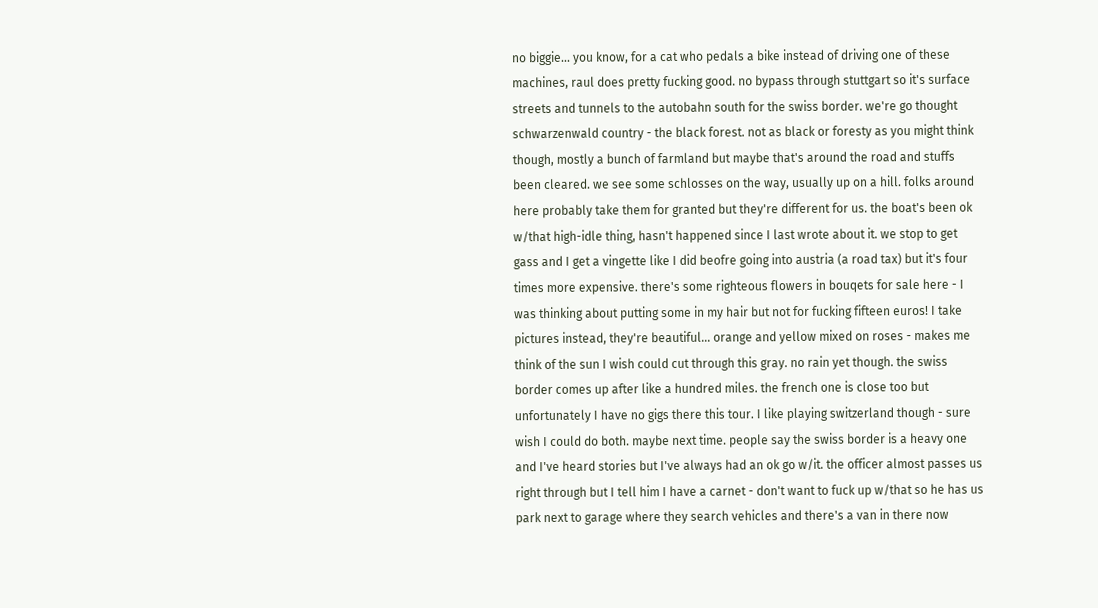no biggie... you know, for a cat who pedals a bike instead of driving one of these machines, raul does pretty fucking good. no bypass through stuttgart so it's surface streets and tunnels to the autobahn south for the swiss border. we're go thought schwarzenwald country - the black forest. not as black or foresty as you might think though, mostly a bunch of farmland but maybe that's around the road and stuffs been cleared. we see some schlosses on the way, usually up on a hill. folks around here probably take them for granted but they're different for us. the boat's been ok w/that high-idle thing, hasn't happened since I last wrote about it. we stop to get gass and I get a vingette like I did beofre going into austria (a road tax) but it's four times more expensive. there's some righteous flowers in bouqets for sale here - I was thinking about putting some in my hair but not for fucking fifteen euros! I take pictures instead, they're beautiful... orange and yellow mixed on roses - makes me think of the sun I wish could cut through this gray. no rain yet though. the swiss border comes up after like a hundred miles. the french one is close too but unfortunately I have no gigs there this tour. I like playing switzerland though - sure wish I could do both. maybe next time. people say the swiss border is a heavy one and I've heard stories but I've always had an ok go w/it. the officer almost passes us right through but I tell him I have a carnet - don't want to fuck up w/that so he has us park next to garage where they search vehicles and there's a van in there now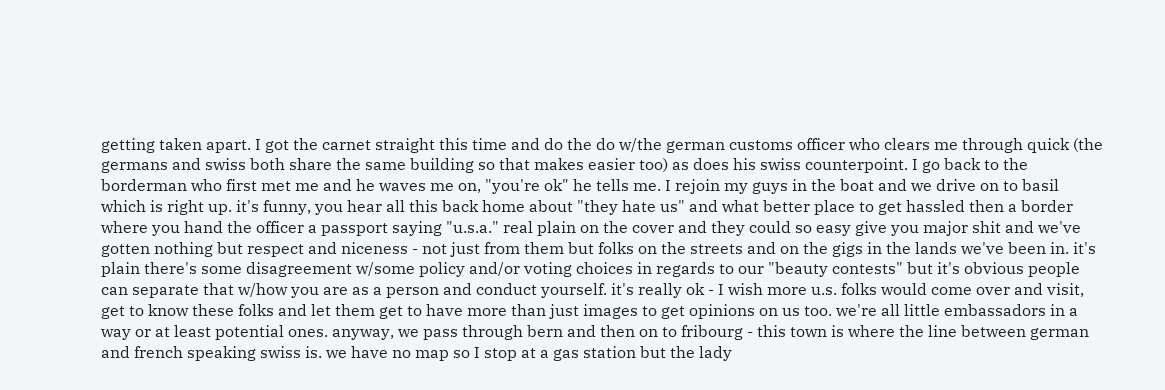getting taken apart. I got the carnet straight this time and do the do w/the german customs officer who clears me through quick (the germans and swiss both share the same building so that makes easier too) as does his swiss counterpoint. I go back to the borderman who first met me and he waves me on, "you're ok" he tells me. I rejoin my guys in the boat and we drive on to basil which is right up. it's funny, you hear all this back home about "they hate us" and what better place to get hassled then a border where you hand the officer a passport saying "u.s.a." real plain on the cover and they could so easy give you major shit and we've gotten nothing but respect and niceness - not just from them but folks on the streets and on the gigs in the lands we've been in. it's plain there's some disagreement w/some policy and/or voting choices in regards to our "beauty contests" but it's obvious people can separate that w/how you are as a person and conduct yourself. it's really ok - I wish more u.s. folks would come over and visit, get to know these folks and let them get to have more than just images to get opinions on us too. we're all little embassadors in a way or at least potential ones. anyway, we pass through bern and then on to fribourg - this town is where the line between german and french speaking swiss is. we have no map so I stop at a gas station but the lady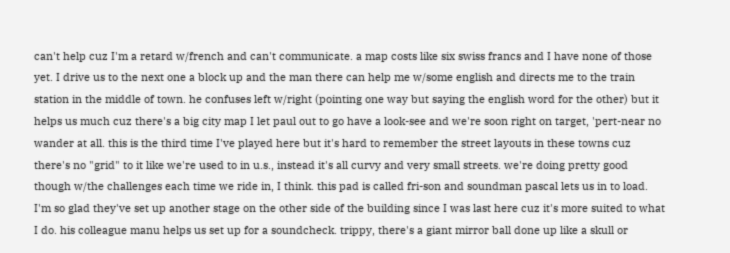can't help cuz I'm a retard w/french and can't communicate. a map costs like six swiss francs and I have none of those yet. I drive us to the next one a block up and the man there can help me w/some english and directs me to the train station in the middle of town. he confuses left w/right (pointing one way but saying the english word for the other) but it helps us much cuz there's a big city map I let paul out to go have a look-see and we're soon right on target, 'pert-near no wander at all. this is the third time I've played here but it's hard to remember the street layouts in these towns cuz there's no "grid" to it like we're used to in u.s., instead it's all curvy and very small streets. we're doing pretty good though w/the challenges each time we ride in, I think. this pad is called fri-son and soundman pascal lets us in to load. I'm so glad they've set up another stage on the other side of the building since I was last here cuz it's more suited to what I do. his colleague manu helps us set up for a soundcheck. trippy, there's a giant mirror ball done up like a skull or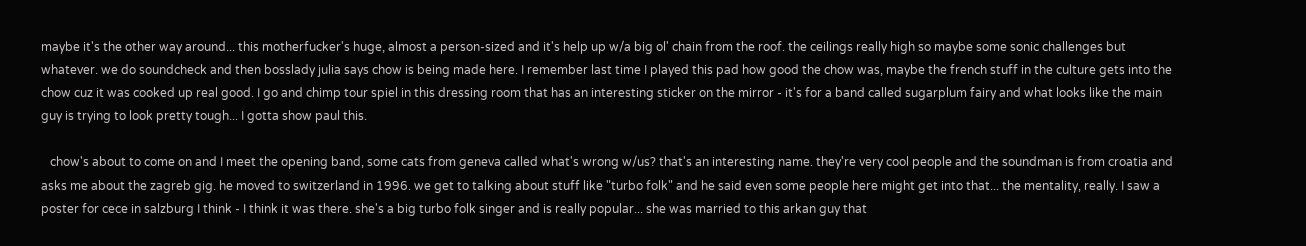maybe it's the other way around... this motherfucker's huge, almost a person-sized and it's help up w/a big ol' chain from the roof. the ceilings really high so maybe some sonic challenges but whatever. we do soundcheck and then bosslady julia says chow is being made here. I remember last time I played this pad how good the chow was, maybe the french stuff in the culture gets into the chow cuz it was cooked up real good. I go and chimp tour spiel in this dressing room that has an interesting sticker on the mirror - it's for a band called sugarplum fairy and what looks like the main guy is trying to look pretty tough... I gotta show paul this.

   chow's about to come on and I meet the opening band, some cats from geneva called what's wrong w/us? that's an interesting name. they're very cool people and the soundman is from croatia and asks me about the zagreb gig. he moved to switzerland in 1996. we get to talking about stuff like "turbo folk" and he said even some people here might get into that... the mentality, really. I saw a poster for cece in salzburg I think - I think it was there. she's a big turbo folk singer and is really popular... she was married to this arkan guy that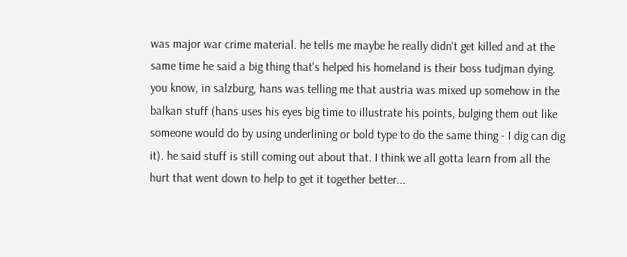was major war crime material. he tells me maybe he really didn't get killed and at the same time he said a big thing that's helped his homeland is their boss tudjman dying. you know, in salzburg, hans was telling me that austria was mixed up somehow in the balkan stuff (hans uses his eyes big time to illustrate his points, bulging them out like someone would do by using underlining or bold type to do the same thing - I dig can dig it). he said stuff is still coming out about that. I think we all gotta learn from all the hurt that went down to help to get it together better...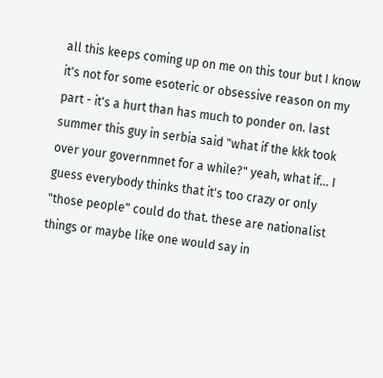all this keeps coming up on me on this tour but I know it's not for some esoteric or obsessive reason on my part - it's a hurt than has much to ponder on. last summer this guy in serbia said "what if the kkk took over your governmnet for a while?" yeah, what if... I guess everybody thinks that it's too crazy or only "those people" could do that. these are nationalist things or maybe like one would say in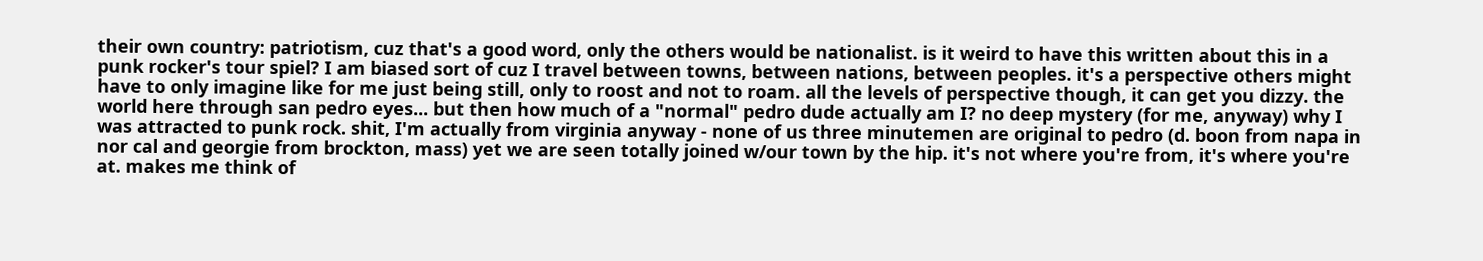their own country: patriotism, cuz that's a good word, only the others would be nationalist. is it weird to have this written about this in a punk rocker's tour spiel? I am biased sort of cuz I travel between towns, between nations, between peoples. it's a perspective others might have to only imagine like for me just being still, only to roost and not to roam. all the levels of perspective though, it can get you dizzy. the world here through san pedro eyes... but then how much of a "normal" pedro dude actually am I? no deep mystery (for me, anyway) why I was attracted to punk rock. shit, I'm actually from virginia anyway - none of us three minutemen are original to pedro (d. boon from napa in nor cal and georgie from brockton, mass) yet we are seen totally joined w/our town by the hip. it's not where you're from, it's where you're at. makes me think of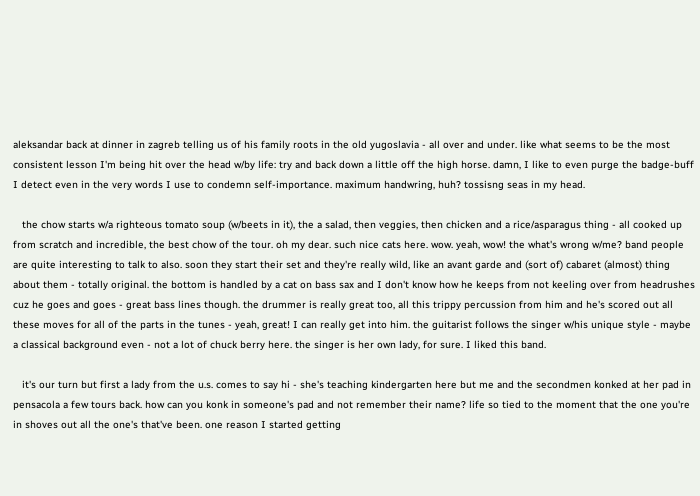aleksandar back at dinner in zagreb telling us of his family roots in the old yugoslavia - all over and under. like what seems to be the most consistent lesson I'm being hit over the head w/by life: try and back down a little off the high horse. damn, I like to even purge the badge-buff I detect even in the very words I use to condemn self-importance. maximum handwring, huh? tossisng seas in my head.

   the chow starts w/a righteous tomato soup (w/beets in it), the a salad, then veggies, then chicken and a rice/asparagus thing - all cooked up from scratch and incredible, the best chow of the tour. oh my dear. such nice cats here. wow. yeah, wow! the what's wrong w/me? band people are quite interesting to talk to also. soon they start their set and they're really wild, like an avant garde and (sort of) cabaret (almost) thing about them - totally original. the bottom is handled by a cat on bass sax and I don't know how he keeps from not keeling over from headrushes cuz he goes and goes - great bass lines though. the drummer is really great too, all this trippy percussion from him and he's scored out all these moves for all of the parts in the tunes - yeah, great! I can really get into him. the guitarist follows the singer w/his unique style - maybe a classical background even - not a lot of chuck berry here. the singer is her own lady, for sure. I liked this band.

   it's our turn but first a lady from the u.s. comes to say hi - she's teaching kindergarten here but me and the secondmen konked at her pad in pensacola a few tours back. how can you konk in someone's pad and not remember their name? life so tied to the moment that the one you're in shoves out all the one's that've been. one reason I started getting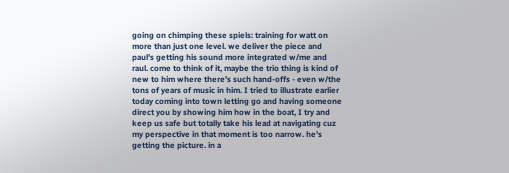going on chimping these spiels: training for watt on more than just one level. we deliver the piece and paul's getting his sound more integrated w/me and raul. come to think of it, maybe the trio thing is kind of new to him where there's such hand-offs - even w/the tons of years of music in him. I tried to illustrate earlier today coming into town letting go and having someone direct you by showing him how in the boat, I try and keep us safe but totally take his lead at navigating cuz my perspective in that moment is too narrow. he's getting the picture. in a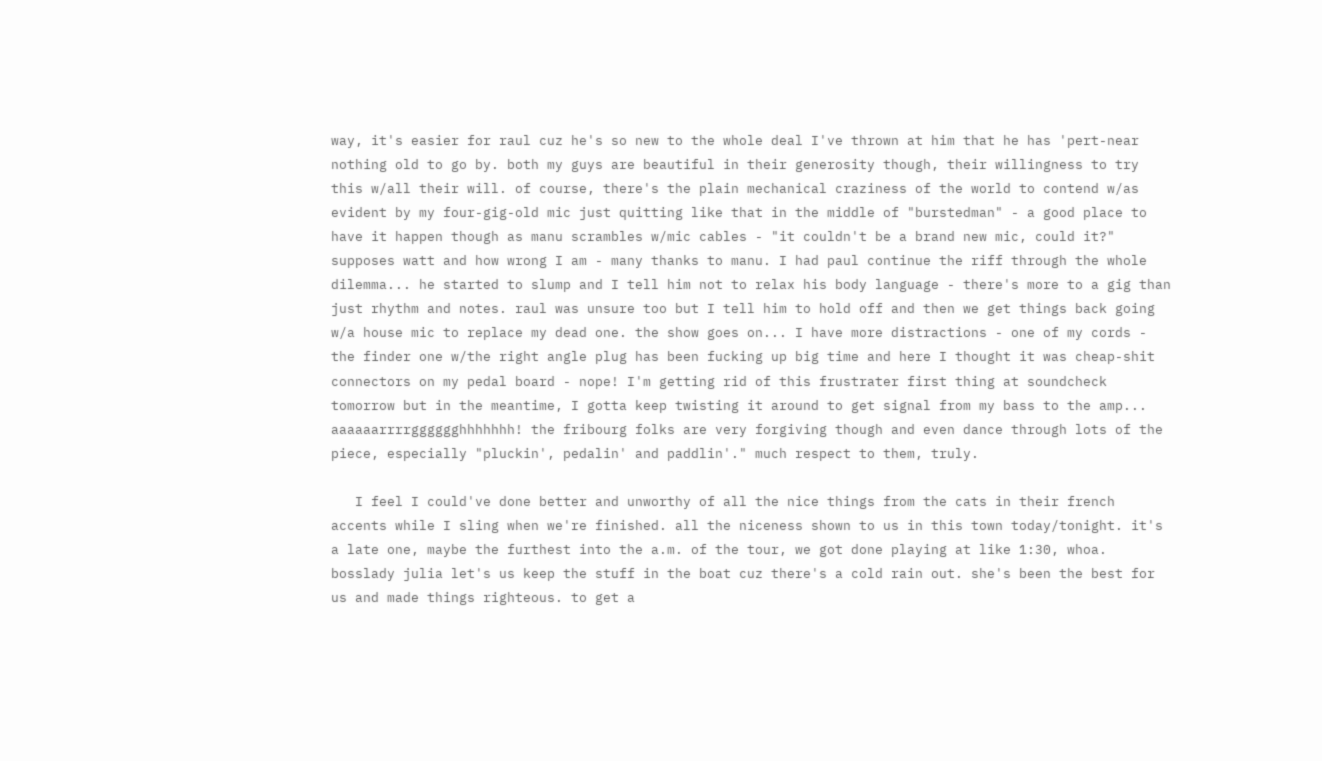way, it's easier for raul cuz he's so new to the whole deal I've thrown at him that he has 'pert-near nothing old to go by. both my guys are beautiful in their generosity though, their willingness to try this w/all their will. of course, there's the plain mechanical craziness of the world to contend w/as evident by my four-gig-old mic just quitting like that in the middle of "burstedman" - a good place to have it happen though as manu scrambles w/mic cables - "it couldn't be a brand new mic, could it?" supposes watt and how wrong I am - many thanks to manu. I had paul continue the riff through the whole dilemma... he started to slump and I tell him not to relax his body language - there's more to a gig than just rhythm and notes. raul was unsure too but I tell him to hold off and then we get things back going w/a house mic to replace my dead one. the show goes on... I have more distractions - one of my cords - the finder one w/the right angle plug has been fucking up big time and here I thought it was cheap-shit connectors on my pedal board - nope! I'm getting rid of this frustrater first thing at soundcheck tomorrow but in the meantime, I gotta keep twisting it around to get signal from my bass to the amp... aaaaaarrrrgggggghhhhhhh! the fribourg folks are very forgiving though and even dance through lots of the piece, especially "pluckin', pedalin' and paddlin'." much respect to them, truly.

   I feel I could've done better and unworthy of all the nice things from the cats in their french accents while I sling when we're finished. all the niceness shown to us in this town today/tonight. it's a late one, maybe the furthest into the a.m. of the tour, we got done playing at like 1:30, whoa. bosslady julia let's us keep the stuff in the boat cuz there's a cold rain out. she's been the best for us and made things righteous. to get a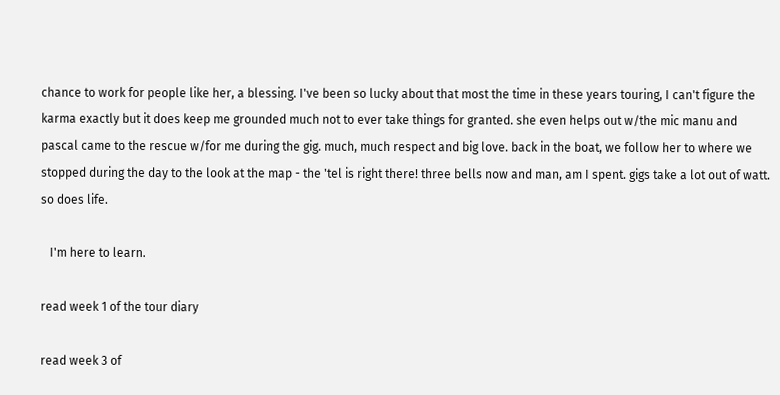chance to work for people like her, a blessing. I've been so lucky about that most the time in these years touring, I can't figure the karma exactly but it does keep me grounded much not to ever take things for granted. she even helps out w/the mic manu and pascal came to the rescue w/for me during the gig. much, much respect and big love. back in the boat, we follow her to where we stopped during the day to the look at the map - the 'tel is right there! three bells now and man, am I spent. gigs take a lot out of watt. so does life.

   I'm here to learn.

read week 1 of the tour diary

read week 3 of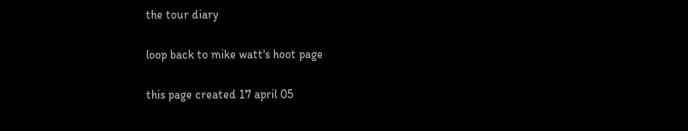the tour diary

loop back to mike watt's hoot page

this page created 17 april 05